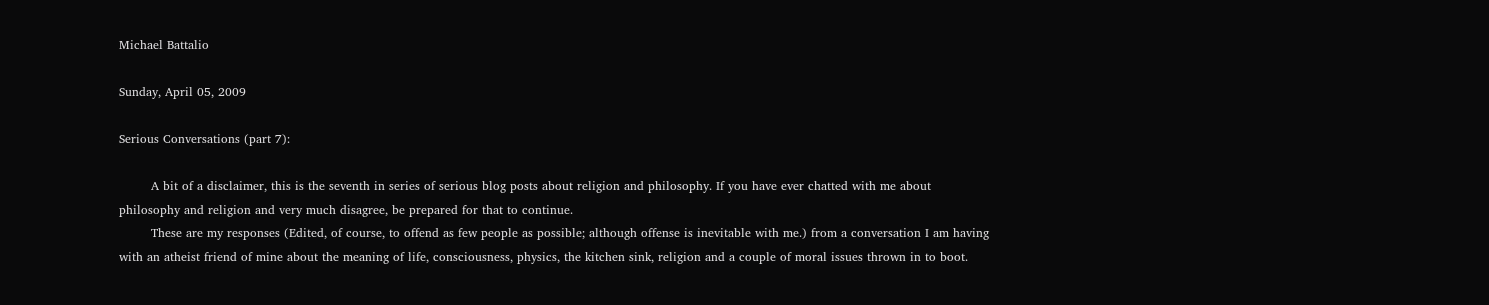Michael Battalio

Sunday, April 05, 2009

Serious Conversations (part 7):

        A bit of a disclaimer, this is the seventh in series of serious blog posts about religion and philosophy. If you have ever chatted with me about philosophy and religion and very much disagree, be prepared for that to continue.
        These are my responses (Edited, of course, to offend as few people as possible; although offense is inevitable with me.) from a conversation I am having with an atheist friend of mine about the meaning of life, consciousness, physics, the kitchen sink, religion and a couple of moral issues thrown in to boot.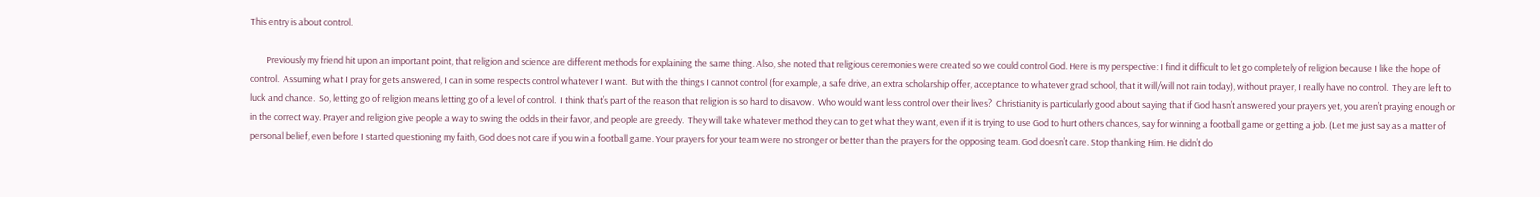This entry is about control.

        Previously my friend hit upon an important point, that religion and science are different methods for explaining the same thing. Also, she noted that religious ceremonies were created so we could control God. Here is my perspective: I find it difficult to let go completely of religion because I like the hope of control.  Assuming what I pray for gets answered, I can in some respects control whatever I want.  But with the things I cannot control (for example, a safe drive, an extra scholarship offer, acceptance to whatever grad school, that it will/will not rain today), without prayer, I really have no control.  They are left to luck and chance.  So, letting go of religion means letting go of a level of control.  I think that’s part of the reason that religion is so hard to disavow.  Who would want less control over their lives?  Christianity is particularly good about saying that if God hasn’t answered your prayers yet, you aren’t praying enough or in the correct way. Prayer and religion give people a way to swing the odds in their favor, and people are greedy.  They will take whatever method they can to get what they want, even if it is trying to use God to hurt others chances, say for winning a football game or getting a job. (Let me just say as a matter of personal belief, even before I started questioning my faith, God does not care if you win a football game. Your prayers for your team were no stronger or better than the prayers for the opposing team. God doesn’t care. Stop thanking Him. He didn’t do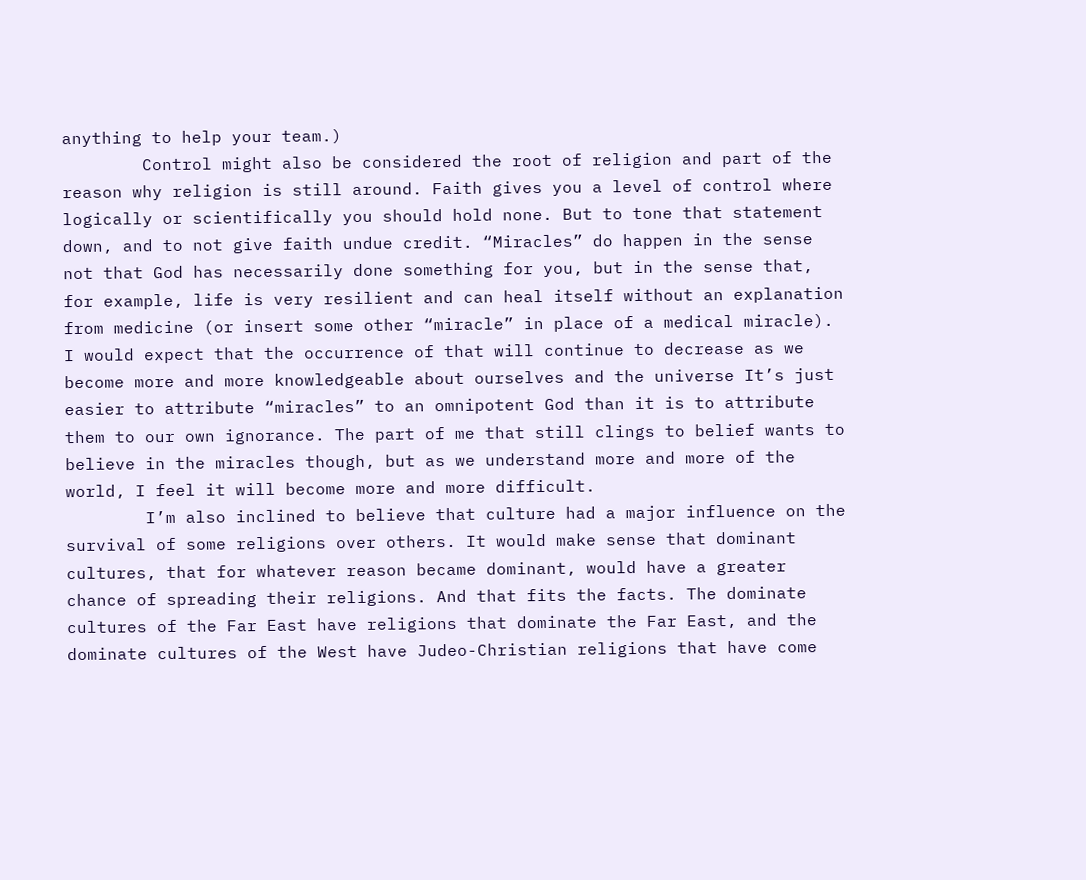anything to help your team.)
        Control might also be considered the root of religion and part of the reason why religion is still around. Faith gives you a level of control where logically or scientifically you should hold none. But to tone that statement down, and to not give faith undue credit. “Miracles” do happen in the sense not that God has necessarily done something for you, but in the sense that, for example, life is very resilient and can heal itself without an explanation from medicine (or insert some other “miracle” in place of a medical miracle). I would expect that the occurrence of that will continue to decrease as we become more and more knowledgeable about ourselves and the universe It’s just easier to attribute “miracles” to an omnipotent God than it is to attribute them to our own ignorance. The part of me that still clings to belief wants to believe in the miracles though, but as we understand more and more of the world, I feel it will become more and more difficult.
        I’m also inclined to believe that culture had a major influence on the survival of some religions over others. It would make sense that dominant cultures, that for whatever reason became dominant, would have a greater chance of spreading their religions. And that fits the facts. The dominate cultures of the Far East have religions that dominate the Far East, and the dominate cultures of the West have Judeo-Christian religions that have come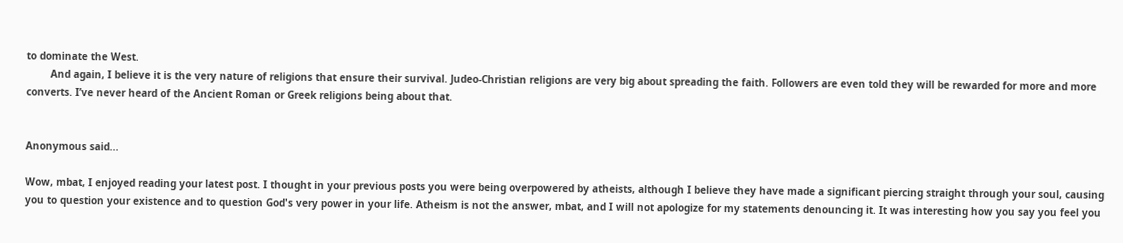to dominate the West.
        And again, I believe it is the very nature of religions that ensure their survival. Judeo-Christian religions are very big about spreading the faith. Followers are even told they will be rewarded for more and more converts. I’ve never heard of the Ancient Roman or Greek religions being about that.


Anonymous said...

Wow, mbat, I enjoyed reading your latest post. I thought in your previous posts you were being overpowered by atheists, although I believe they have made a significant piercing straight through your soul, causing you to question your existence and to question God's very power in your life. Atheism is not the answer, mbat, and I will not apologize for my statements denouncing it. It was interesting how you say you feel you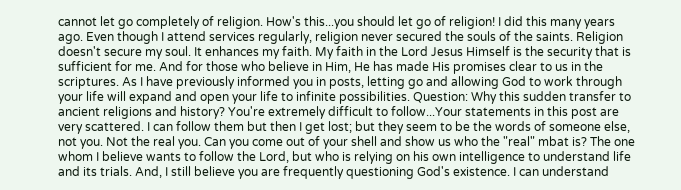cannot let go completely of religion. How's this...you should let go of religion! I did this many years ago. Even though I attend services regularly, religion never secured the souls of the saints. Religion doesn't secure my soul. It enhances my faith. My faith in the Lord Jesus Himself is the security that is sufficient for me. And for those who believe in Him, He has made His promises clear to us in the scriptures. As I have previously informed you in posts, letting go and allowing God to work through your life will expand and open your life to infinite possibilities. Question: Why this sudden transfer to ancient religions and history? You're extremely difficult to follow...Your statements in this post are very scattered. I can follow them but then I get lost; but they seem to be the words of someone else, not you. Not the real you. Can you come out of your shell and show us who the "real" mbat is? The one whom I believe wants to follow the Lord, but who is relying on his own intelligence to understand life and its trials. And, I still believe you are frequently questioning God's existence. I can understand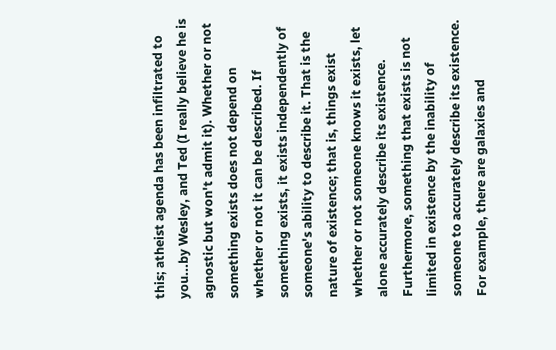this; atheist agenda has been infiltrated to you...by Wesley, and Ted (I really believe he is agnostic but won't admit it). Whether or not something exists does not depend on whether or not it can be described. If something exists, it exists independently of someone's ability to describe it. That is the nature of existence; that is, things exist whether or not someone knows it exists, let alone accurately describe its existence. Furthermore, something that exists is not limited in existence by the inability of someone to accurately describe its existence. For example, there are galaxies and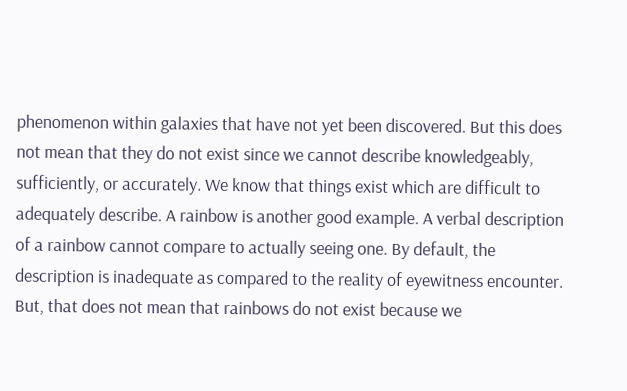phenomenon within galaxies that have not yet been discovered. But this does not mean that they do not exist since we cannot describe knowledgeably, sufficiently, or accurately. We know that things exist which are difficult to adequately describe. A rainbow is another good example. A verbal description of a rainbow cannot compare to actually seeing one. By default, the description is inadequate as compared to the reality of eyewitness encounter. But, that does not mean that rainbows do not exist because we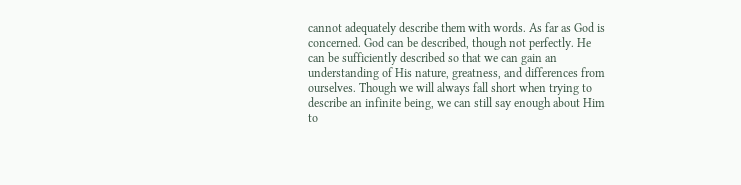cannot adequately describe them with words. As far as God is concerned. God can be described, though not perfectly. He can be sufficiently described so that we can gain an understanding of His nature, greatness, and differences from ourselves. Though we will always fall short when trying to describe an infinite being, we can still say enough about Him to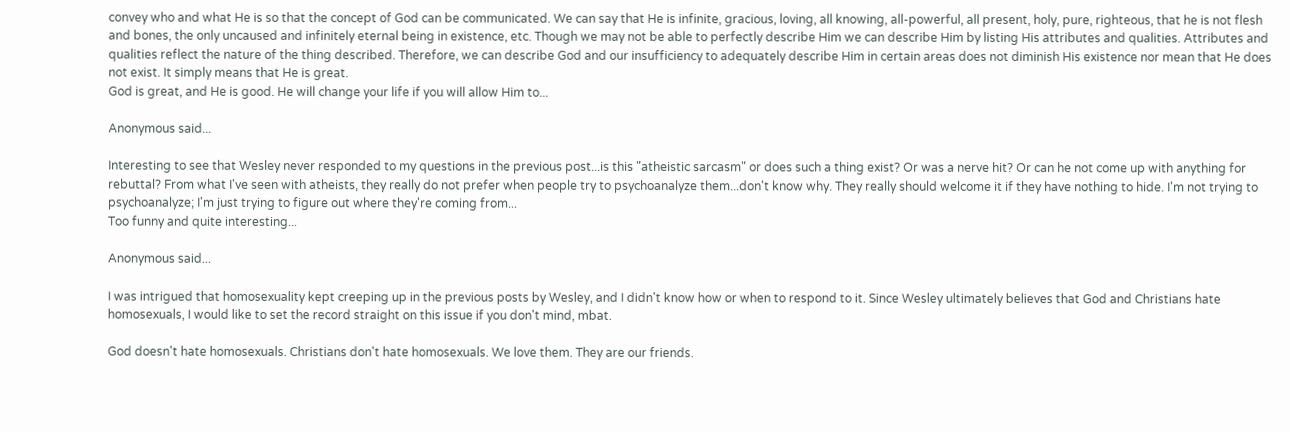convey who and what He is so that the concept of God can be communicated. We can say that He is infinite, gracious, loving, all knowing, all-powerful, all present, holy, pure, righteous, that he is not flesh and bones, the only uncaused and infinitely eternal being in existence, etc. Though we may not be able to perfectly describe Him we can describe Him by listing His attributes and qualities. Attributes and qualities reflect the nature of the thing described. Therefore, we can describe God and our insufficiency to adequately describe Him in certain areas does not diminish His existence nor mean that He does not exist. It simply means that He is great.
God is great, and He is good. He will change your life if you will allow Him to...

Anonymous said...

Interesting to see that Wesley never responded to my questions in the previous post...is this "atheistic sarcasm" or does such a thing exist? Or was a nerve hit? Or can he not come up with anything for rebuttal? From what I've seen with atheists, they really do not prefer when people try to psychoanalyze them...don't know why. They really should welcome it if they have nothing to hide. I'm not trying to psychoanalyze; I'm just trying to figure out where they're coming from...
Too funny and quite interesting...

Anonymous said...

I was intrigued that homosexuality kept creeping up in the previous posts by Wesley, and I didn't know how or when to respond to it. Since Wesley ultimately believes that God and Christians hate homosexuals, I would like to set the record straight on this issue if you don't mind, mbat.

God doesn't hate homosexuals. Christians don't hate homosexuals. We love them. They are our friends.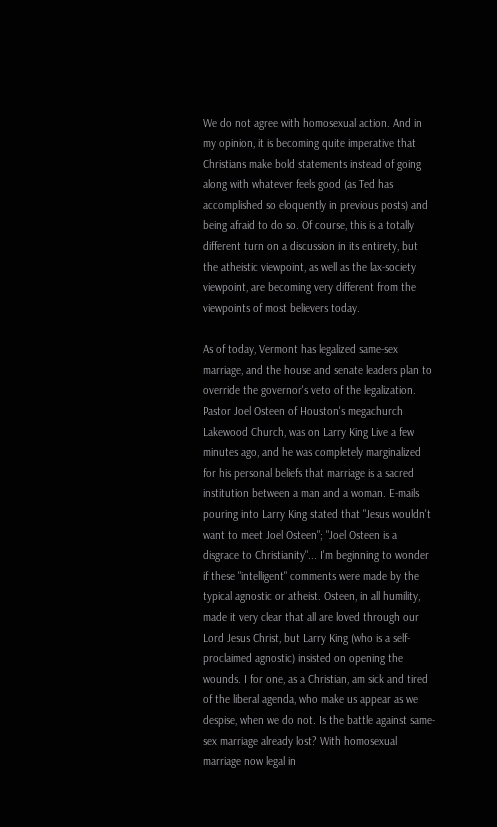We do not agree with homosexual action. And in my opinion, it is becoming quite imperative that Christians make bold statements instead of going along with whatever feels good (as Ted has accomplished so eloquently in previous posts) and being afraid to do so. Of course, this is a totally different turn on a discussion in its entirety, but the atheistic viewpoint, as well as the lax-society viewpoint, are becoming very different from the viewpoints of most believers today.

As of today, Vermont has legalized same-sex marriage, and the house and senate leaders plan to override the governor's veto of the legalization. Pastor Joel Osteen of Houston's megachurch Lakewood Church, was on Larry King Live a few minutes ago, and he was completely marginalized for his personal beliefs that marriage is a sacred institution between a man and a woman. E-mails pouring into Larry King stated that "Jesus wouldn't want to meet Joel Osteen"; "Joel Osteen is a disgrace to Christianity"... I'm beginning to wonder if these "intelligent" comments were made by the typical agnostic or atheist. Osteen, in all humility, made it very clear that all are loved through our Lord Jesus Christ, but Larry King (who is a self-proclaimed agnostic) insisted on opening the wounds. I for one, as a Christian, am sick and tired of the liberal agenda, who make us appear as we despise, when we do not. Is the battle against same-sex marriage already lost? With homosexual marriage now legal in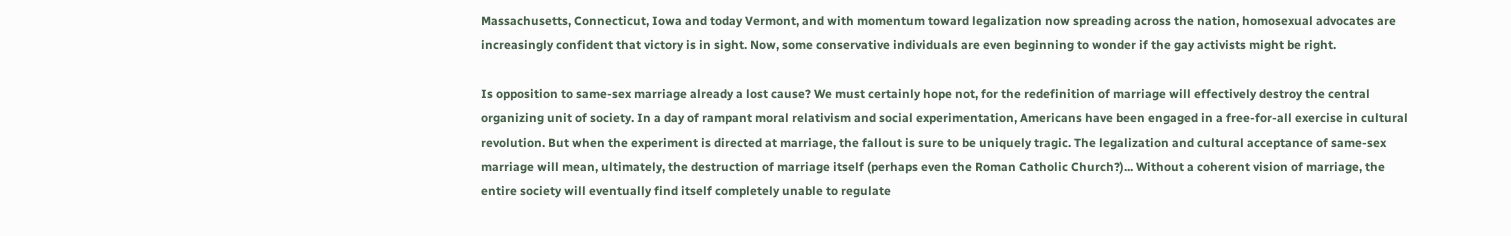Massachusetts, Connecticut, Iowa and today Vermont, and with momentum toward legalization now spreading across the nation, homosexual advocates are increasingly confident that victory is in sight. Now, some conservative individuals are even beginning to wonder if the gay activists might be right.

Is opposition to same-sex marriage already a lost cause? We must certainly hope not, for the redefinition of marriage will effectively destroy the central organizing unit of society. In a day of rampant moral relativism and social experimentation, Americans have been engaged in a free-for-all exercise in cultural revolution. But when the experiment is directed at marriage, the fallout is sure to be uniquely tragic. The legalization and cultural acceptance of same-sex marriage will mean, ultimately, the destruction of marriage itself (perhaps even the Roman Catholic Church?)... Without a coherent vision of marriage, the entire society will eventually find itself completely unable to regulate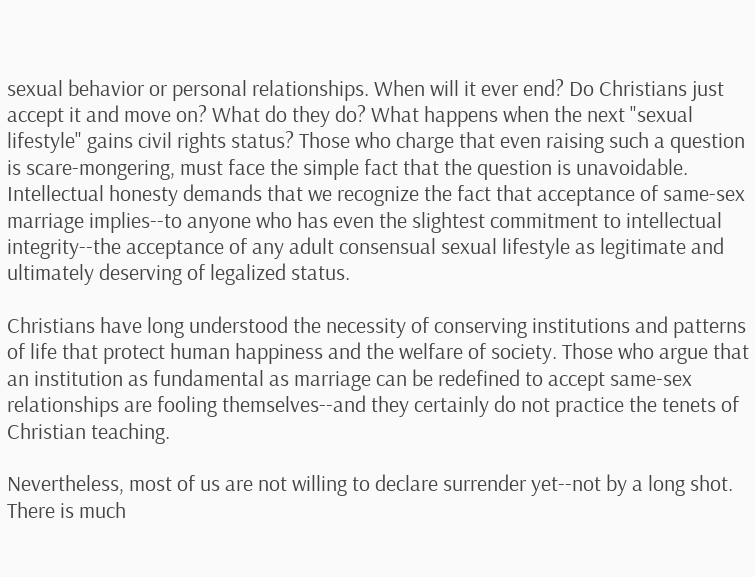sexual behavior or personal relationships. When will it ever end? Do Christians just accept it and move on? What do they do? What happens when the next "sexual lifestyle" gains civil rights status? Those who charge that even raising such a question is scare-mongering, must face the simple fact that the question is unavoidable. Intellectual honesty demands that we recognize the fact that acceptance of same-sex marriage implies--to anyone who has even the slightest commitment to intellectual integrity--the acceptance of any adult consensual sexual lifestyle as legitimate and ultimately deserving of legalized status.

Christians have long understood the necessity of conserving institutions and patterns of life that protect human happiness and the welfare of society. Those who argue that an institution as fundamental as marriage can be redefined to accept same-sex relationships are fooling themselves--and they certainly do not practice the tenets of Christian teaching.

Nevertheless, most of us are not willing to declare surrender yet--not by a long shot. There is much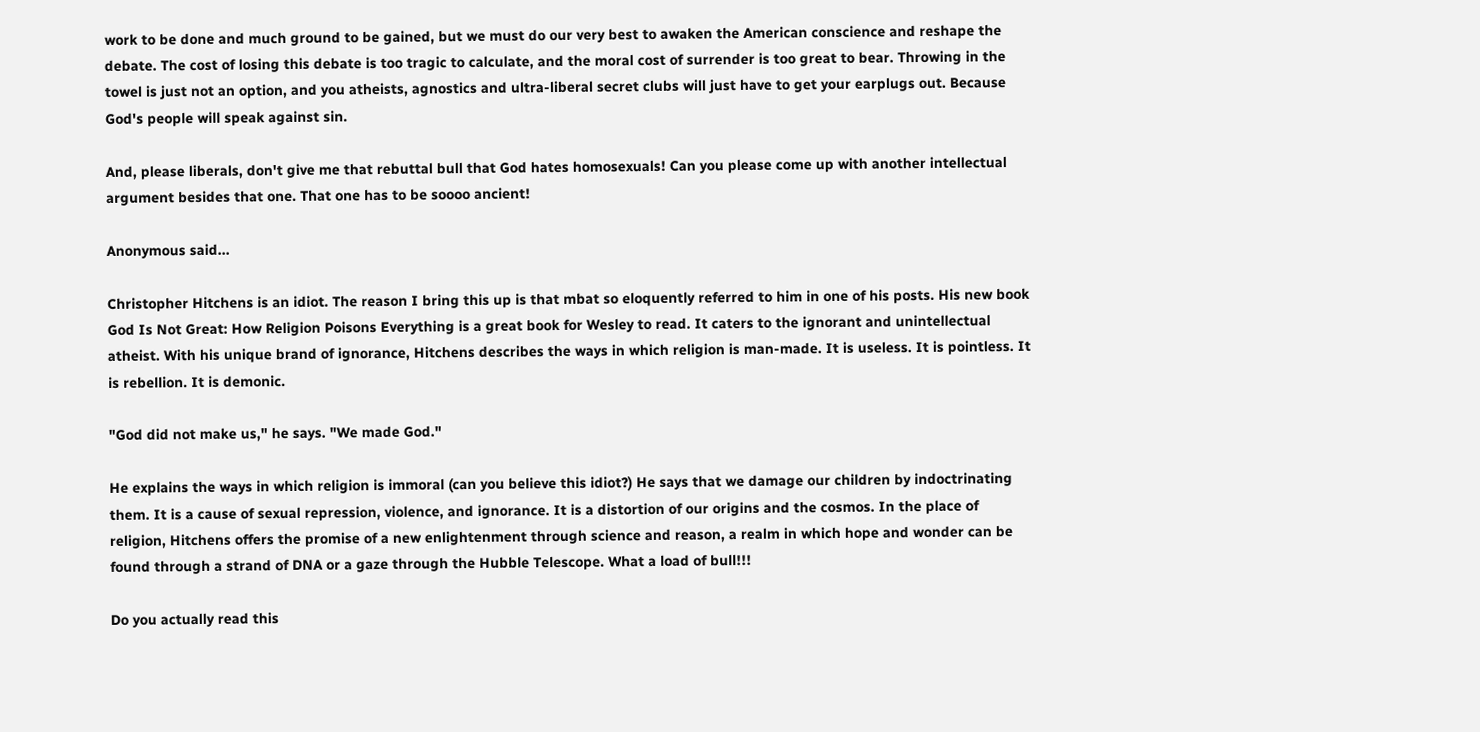work to be done and much ground to be gained, but we must do our very best to awaken the American conscience and reshape the debate. The cost of losing this debate is too tragic to calculate, and the moral cost of surrender is too great to bear. Throwing in the towel is just not an option, and you atheists, agnostics and ultra-liberal secret clubs will just have to get your earplugs out. Because God's people will speak against sin.

And, please liberals, don't give me that rebuttal bull that God hates homosexuals! Can you please come up with another intellectual argument besides that one. That one has to be soooo ancient!

Anonymous said...

Christopher Hitchens is an idiot. The reason I bring this up is that mbat so eloquently referred to him in one of his posts. His new book God Is Not Great: How Religion Poisons Everything is a great book for Wesley to read. It caters to the ignorant and unintellectual atheist. With his unique brand of ignorance, Hitchens describes the ways in which religion is man-made. It is useless. It is pointless. It is rebellion. It is demonic.

"God did not make us," he says. "We made God."

He explains the ways in which religion is immoral (can you believe this idiot?) He says that we damage our children by indoctrinating them. It is a cause of sexual repression, violence, and ignorance. It is a distortion of our origins and the cosmos. In the place of religion, Hitchens offers the promise of a new enlightenment through science and reason, a realm in which hope and wonder can be found through a strand of DNA or a gaze through the Hubble Telescope. What a load of bull!!!

Do you actually read this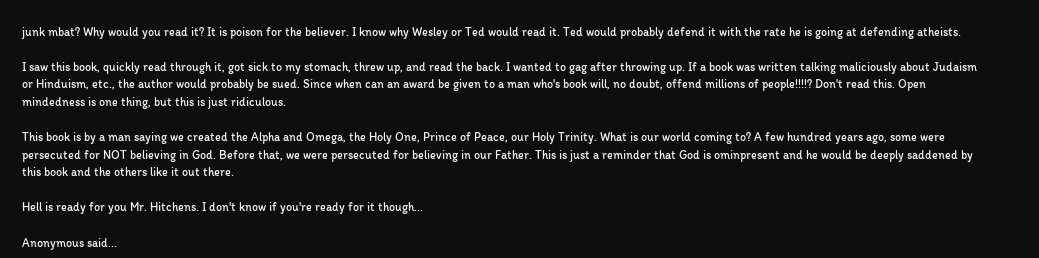junk mbat? Why would you read it? It is poison for the believer. I know why Wesley or Ted would read it. Ted would probably defend it with the rate he is going at defending atheists.

I saw this book, quickly read through it, got sick to my stomach, threw up, and read the back. I wanted to gag after throwing up. If a book was written talking maliciously about Judaism or Hinduism, etc., the author would probably be sued. Since when can an award be given to a man who's book will, no doubt, offend millions of people!!!!? Don't read this. Open mindedness is one thing, but this is just ridiculous.

This book is by a man saying we created the Alpha and Omega, the Holy One, Prince of Peace, our Holy Trinity. What is our world coming to? A few hundred years ago, some were persecuted for NOT believing in God. Before that, we were persecuted for believing in our Father. This is just a reminder that God is ominpresent and he would be deeply saddened by this book and the others like it out there.

Hell is ready for you Mr. Hitchens. I don't know if you're ready for it though...

Anonymous said...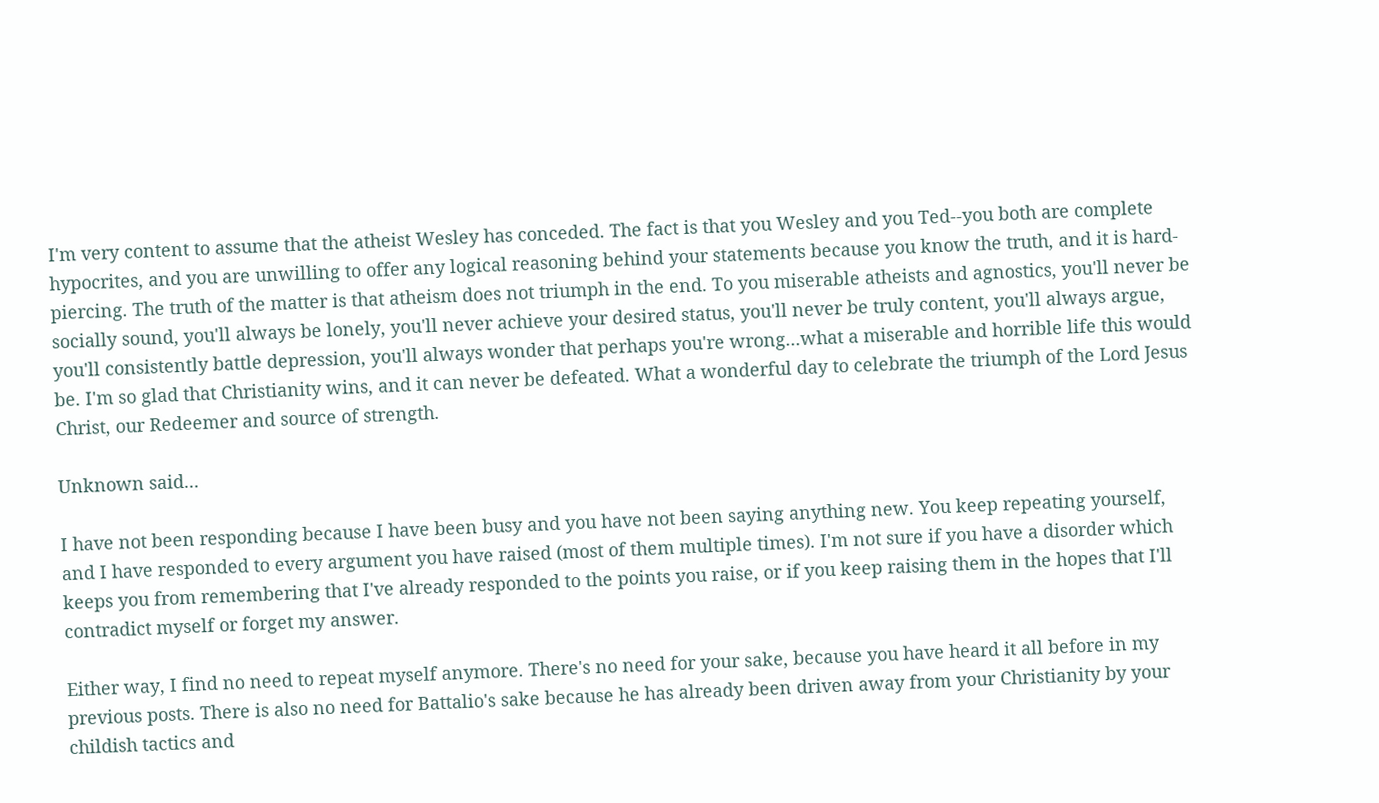I'm very content to assume that the atheist Wesley has conceded. The fact is that you Wesley and you Ted--you both are complete hypocrites, and you are unwilling to offer any logical reasoning behind your statements because you know the truth, and it is hard-piercing. The truth of the matter is that atheism does not triumph in the end. To you miserable atheists and agnostics, you'll never be socially sound, you'll always be lonely, you'll never achieve your desired status, you'll never be truly content, you'll always argue, you'll consistently battle depression, you'll always wonder that perhaps you're wrong...what a miserable and horrible life this would be. I'm so glad that Christianity wins, and it can never be defeated. What a wonderful day to celebrate the triumph of the Lord Jesus Christ, our Redeemer and source of strength.

Unknown said...

I have not been responding because I have been busy and you have not been saying anything new. You keep repeating yourself, and I have responded to every argument you have raised (most of them multiple times). I'm not sure if you have a disorder which keeps you from remembering that I've already responded to the points you raise, or if you keep raising them in the hopes that I'll contradict myself or forget my answer.

Either way, I find no need to repeat myself anymore. There's no need for your sake, because you have heard it all before in my previous posts. There is also no need for Battalio's sake because he has already been driven away from your Christianity by your childish tactics and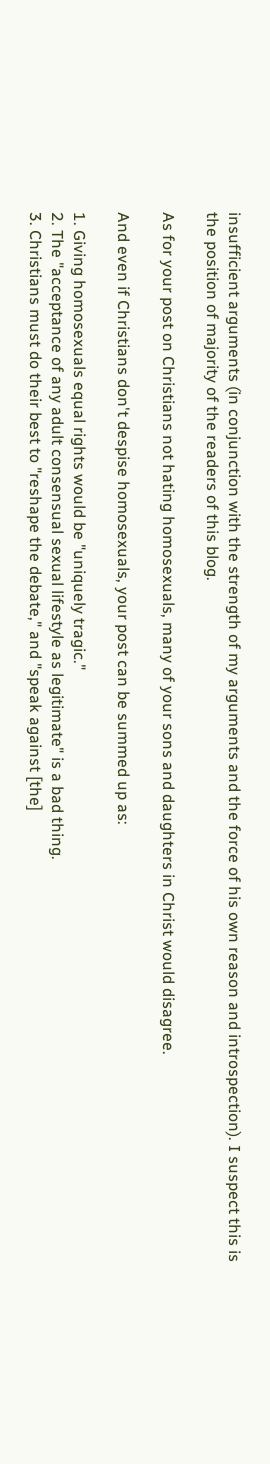insufficient arguments (in conjunction with the strength of my arguments and the force of his own reason and introspection). I suspect this is the position of majority of the readers of this blog.

As for your post on Christians not hating homosexuals, many of your sons and daughters in Christ would disagree.

And even if Christians don't despise homosexuals, your post can be summed up as:

1. Giving homosexuals equal rights would be "uniquely tragic."
2. The "acceptance of any adult consensual sexual lifestyle as legitimate" is a bad thing.
3. Christians must do their best to "reshape the debate," and "speak against [the]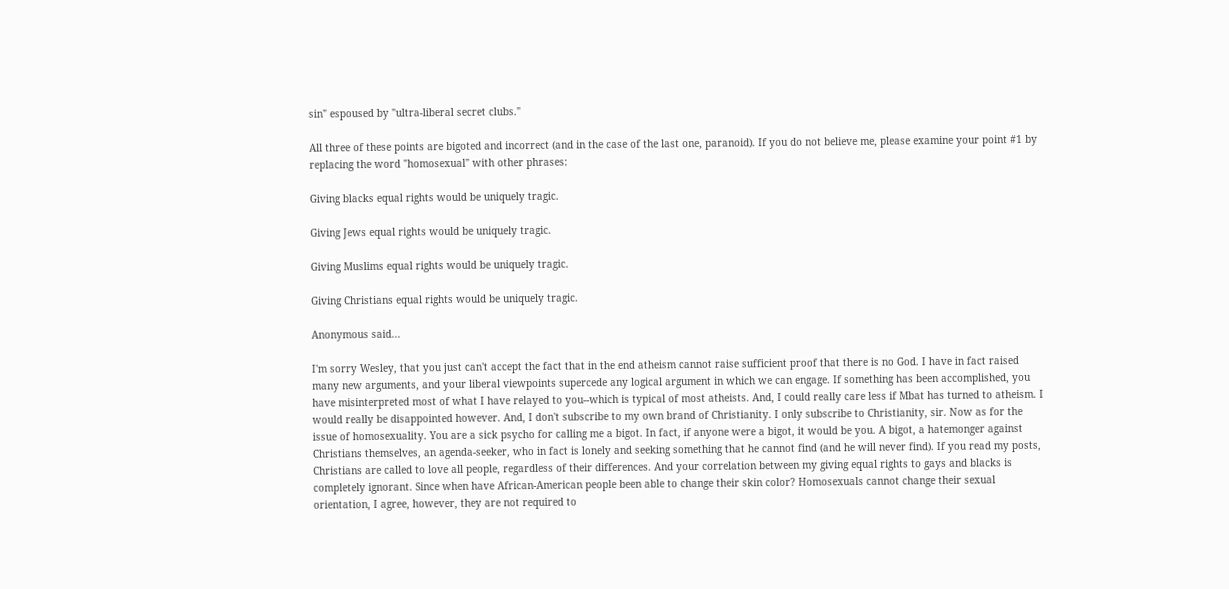sin" espoused by "ultra-liberal secret clubs."

All three of these points are bigoted and incorrect (and in the case of the last one, paranoid). If you do not believe me, please examine your point #1 by replacing the word "homosexual" with other phrases:

Giving blacks equal rights would be uniquely tragic.

Giving Jews equal rights would be uniquely tragic.

Giving Muslims equal rights would be uniquely tragic.

Giving Christians equal rights would be uniquely tragic.

Anonymous said...

I'm sorry Wesley, that you just can't accept the fact that in the end atheism cannot raise sufficient proof that there is no God. I have in fact raised many new arguments, and your liberal viewpoints supercede any logical argument in which we can engage. If something has been accomplished, you have misinterpreted most of what I have relayed to you--which is typical of most atheists. And, I could really care less if Mbat has turned to atheism. I would really be disappointed however. And, I don't subscribe to my own brand of Christianity. I only subscribe to Christianity, sir. Now as for the issue of homosexuality. You are a sick psycho for calling me a bigot. In fact, if anyone were a bigot, it would be you. A bigot, a hatemonger against Christians themselves, an agenda-seeker, who in fact is lonely and seeking something that he cannot find (and he will never find). If you read my posts, Christians are called to love all people, regardless of their differences. And your correlation between my giving equal rights to gays and blacks is completely ignorant. Since when have African-American people been able to change their skin color? Homosexuals cannot change their sexual orientation, I agree, however, they are not required to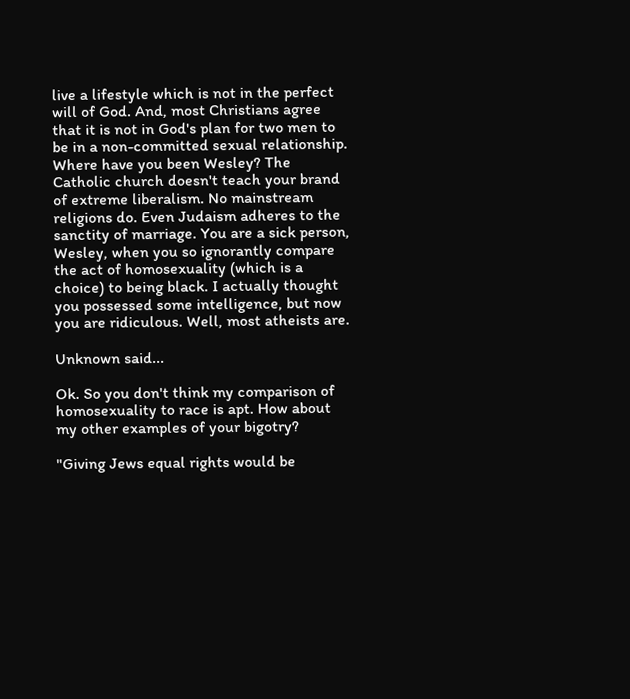live a lifestyle which is not in the perfect will of God. And, most Christians agree that it is not in God's plan for two men to be in a non-committed sexual relationship. Where have you been Wesley? The Catholic church doesn't teach your brand of extreme liberalism. No mainstream religions do. Even Judaism adheres to the sanctity of marriage. You are a sick person, Wesley, when you so ignorantly compare the act of homosexuality (which is a choice) to being black. I actually thought you possessed some intelligence, but now you are ridiculous. Well, most atheists are.

Unknown said...

Ok. So you don't think my comparison of homosexuality to race is apt. How about my other examples of your bigotry?

"Giving Jews equal rights would be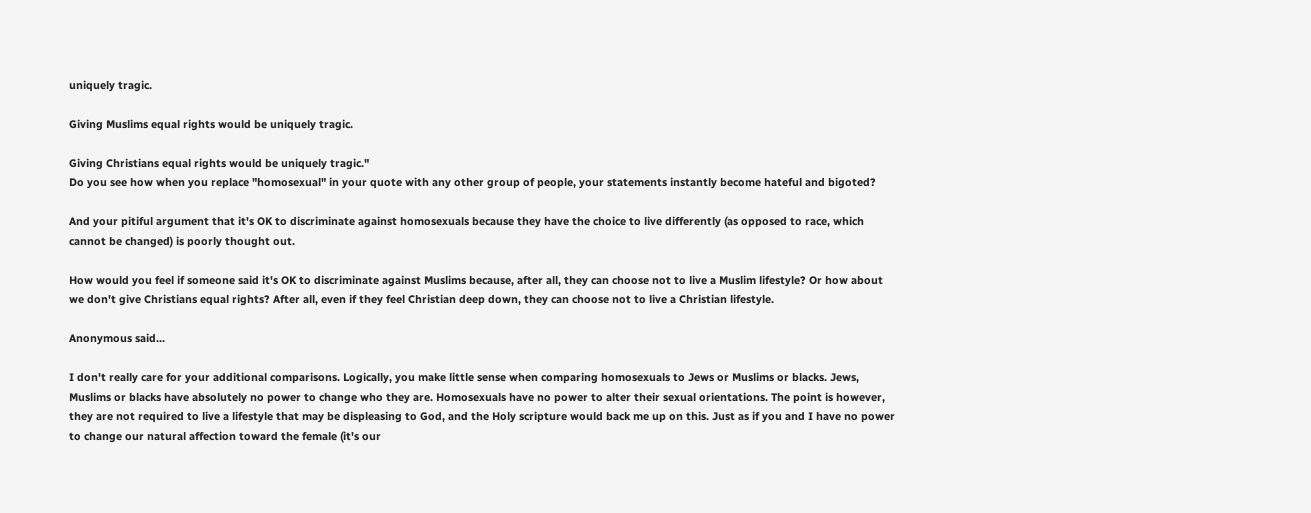uniquely tragic.

Giving Muslims equal rights would be uniquely tragic.

Giving Christians equal rights would be uniquely tragic."
Do you see how when you replace "homosexual" in your quote with any other group of people, your statements instantly become hateful and bigoted?

And your pitiful argument that it's OK to discriminate against homosexuals because they have the choice to live differently (as opposed to race, which cannot be changed) is poorly thought out.

How would you feel if someone said it's OK to discriminate against Muslims because, after all, they can choose not to live a Muslim lifestyle? Or how about we don't give Christians equal rights? After all, even if they feel Christian deep down, they can choose not to live a Christian lifestyle.

Anonymous said...

I don't really care for your additional comparisons. Logically, you make little sense when comparing homosexuals to Jews or Muslims or blacks. Jews, Muslims or blacks have absolutely no power to change who they are. Homosexuals have no power to alter their sexual orientations. The point is however, they are not required to live a lifestyle that may be displeasing to God, and the Holy scripture would back me up on this. Just as if you and I have no power to change our natural affection toward the female (it's our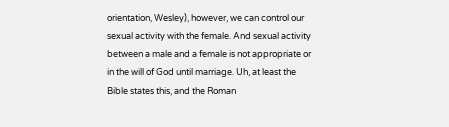orientation, Wesley), however, we can control our sexual activity with the female. And sexual activity between a male and a female is not appropriate or in the will of God until marriage. Uh, at least the Bible states this, and the Roman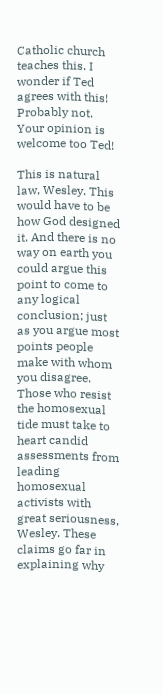Catholic church teaches this. I wonder if Ted agrees with this! Probably not. Your opinion is welcome too Ted!

This is natural law, Wesley. This would have to be how God designed it. And there is no way on earth you could argue this point to come to any logical conclusion; just as you argue most points people make with whom you disagree. Those who resist the homosexual tide must take to heart candid assessments from leading homosexual activists with great seriousness, Wesley. These claims go far in explaining why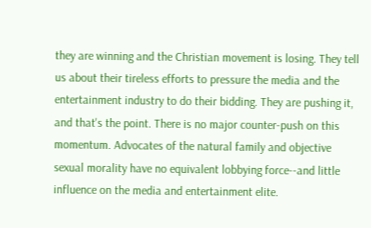they are winning and the Christian movement is losing. They tell us about their tireless efforts to pressure the media and the entertainment industry to do their bidding. They are pushing it, and that's the point. There is no major counter-push on this momentum. Advocates of the natural family and objective sexual morality have no equivalent lobbying force--and little influence on the media and entertainment elite.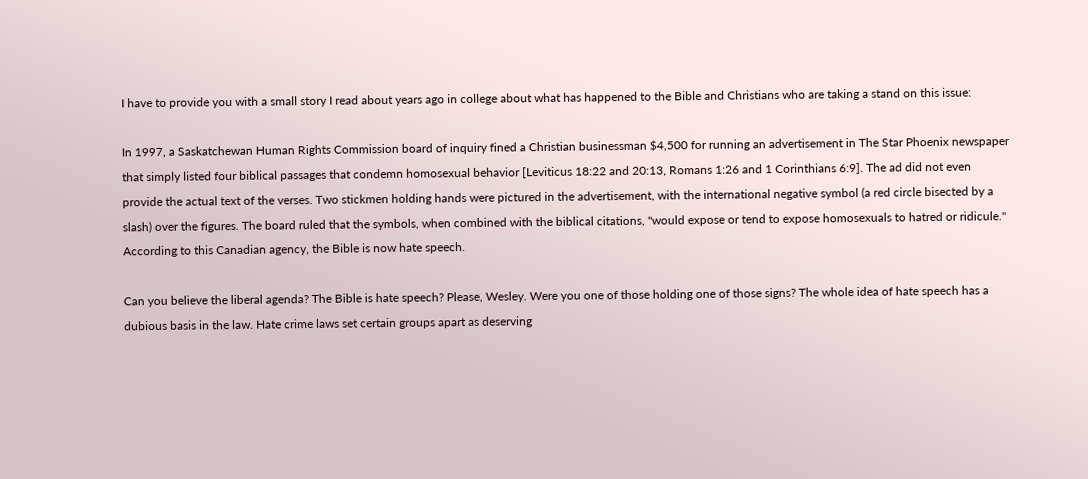I have to provide you with a small story I read about years ago in college about what has happened to the Bible and Christians who are taking a stand on this issue:

In 1997, a Saskatchewan Human Rights Commission board of inquiry fined a Christian businessman $4,500 for running an advertisement in The Star Phoenix newspaper that simply listed four biblical passages that condemn homosexual behavior [Leviticus 18:22 and 20:13, Romans 1:26 and 1 Corinthians 6:9]. The ad did not even provide the actual text of the verses. Two stickmen holding hands were pictured in the advertisement, with the international negative symbol (a red circle bisected by a slash) over the figures. The board ruled that the symbols, when combined with the biblical citations, "would expose or tend to expose homosexuals to hatred or ridicule." According to this Canadian agency, the Bible is now hate speech.

Can you believe the liberal agenda? The Bible is hate speech? Please, Wesley. Were you one of those holding one of those signs? The whole idea of hate speech has a dubious basis in the law. Hate crime laws set certain groups apart as deserving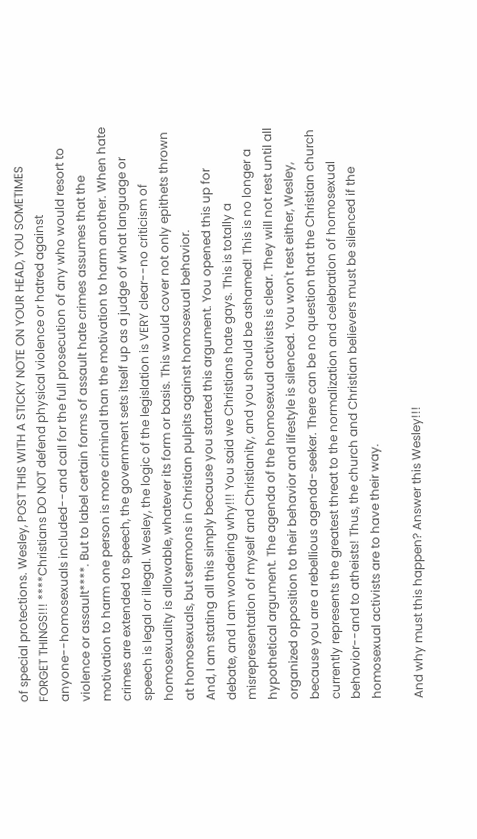of special protections. Wesley, POST THIS WITH A STICKY NOTE ON YOUR HEAD, YOU SOMETIMES FORGET THINGS!!! ****Christians DO NOT defend physical violence or hatred against anyone--homosexuals included--and call for the full prosecution of any who would resort to violence or assault****. But to label certain forms of assault hate crimes assumes that the motivation to harm one person is more criminal than the motivation to harm another. When hate crimes are extended to speech, the government sets itself up as a judge of what language or speech is legal or illegal. Wesley, the logic of the legislation is VERY clear--no criticism of homosexuality is allowable, whatever its form or basis. This would cover not only epithets thrown at homosexuals, but sermons in Christian pulpits against homosexual behavior.
And, I am stating all this simply because you started this argument. You opened this up for debate, and I am wondering why!!! You said we Christians hate gays. This is totally a misrepresentation of myself and Christianity, and you should be ashamed! This is no longer a hypothetical argument. The agenda of the homosexual activists is clear. They will not rest until all organized opposition to their behavior and lifestyle is silenced. You won't rest either, Wesley, because you are a rebellious agenda-seeker. There can be no question that the Christian church currently represents the greatest threat to the normalization and celebration of homosexual behavior--and to atheists! Thus, the church and Christian believers must be silenced if the homosexual activists are to have their way.

And why must this happen? Answer this Wesley!!!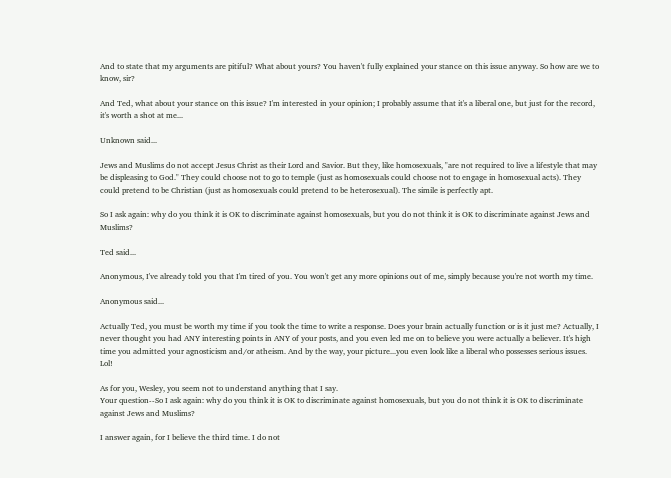And to state that my arguments are pitiful? What about yours? You haven't fully explained your stance on this issue anyway. So how are we to know, sir?

And Ted, what about your stance on this issue? I'm interested in your opinion; I probably assume that it's a liberal one, but just for the record, it's worth a shot at me...

Unknown said...

Jews and Muslims do not accept Jesus Christ as their Lord and Savior. But they, like homosexuals, "are not required to live a lifestyle that may be displeasing to God." They could choose not to go to temple (just as homosexuals could choose not to engage in homosexual acts). They could pretend to be Christian (just as homosexuals could pretend to be heterosexual). The simile is perfectly apt.

So I ask again: why do you think it is OK to discriminate against homosexuals, but you do not think it is OK to discriminate against Jews and Muslims?

Ted said...

Anonymous, I've already told you that I'm tired of you. You won't get any more opinions out of me, simply because you're not worth my time.

Anonymous said...

Actually Ted, you must be worth my time if you took the time to write a response. Does your brain actually function or is it just me? Actually, I never thought you had ANY interesting points in ANY of your posts, and you even led me on to believe you were actually a believer. It's high time you admitted your agnosticism and/or atheism. And by the way, your picture...you even look like a liberal who possesses serious issues. Lol!

As for you, Wesley, you seem not to understand anything that I say.
Your question--So I ask again: why do you think it is OK to discriminate against homosexuals, but you do not think it is OK to discriminate against Jews and Muslims?

I answer again, for I believe the third time. I do not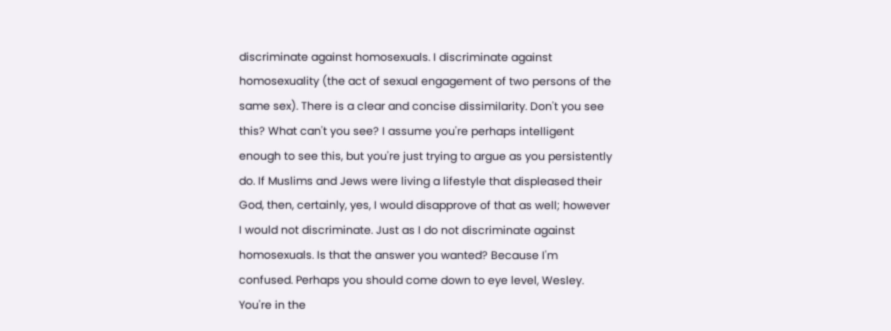discriminate against homosexuals. I discriminate against homosexuality (the act of sexual engagement of two persons of the same sex). There is a clear and concise dissimilarity. Don't you see this? What can't you see? I assume you're perhaps intelligent enough to see this, but you're just trying to argue as you persistently do. If Muslims and Jews were living a lifestyle that displeased their God, then, certainly, yes, I would disapprove of that as well; however I would not discriminate. Just as I do not discriminate against homosexuals. Is that the answer you wanted? Because I'm confused. Perhaps you should come down to eye level, Wesley. You're in the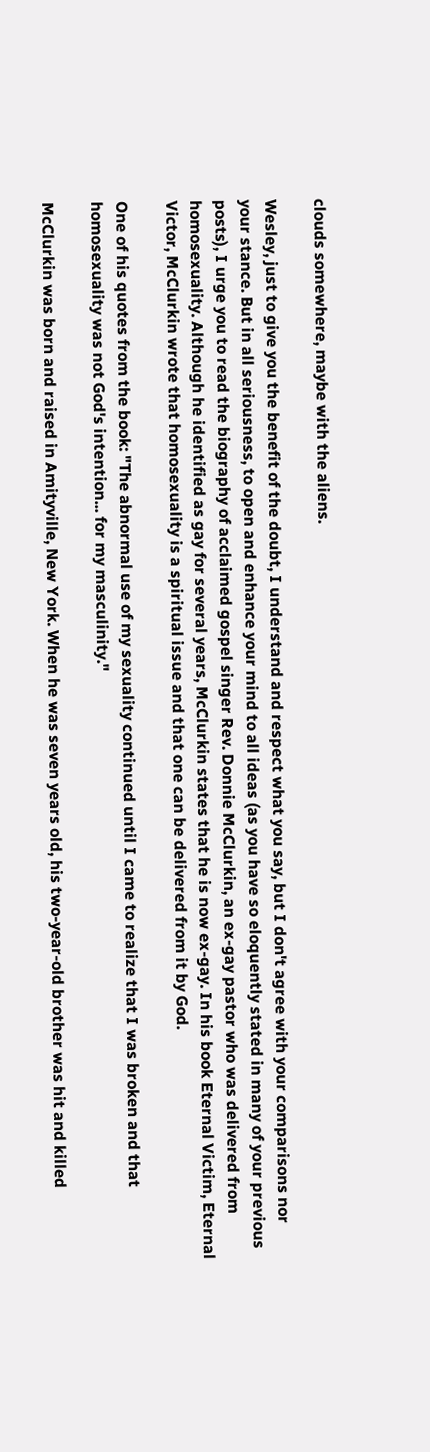clouds somewhere, maybe with the aliens.

Wesley, just to give you the benefit of the doubt, I understand and respect what you say, but I don't agree with your comparisons nor your stance. But in all seriousness, to open and enhance your mind to all ideas (as you have so eloquently stated in many of your previous posts), I urge you to read the biography of acclaimed gospel singer Rev. Donnie McClurkin, an ex-gay pastor who was delivered from homosexuality. Although he identified as gay for several years, McClurkin states that he is now ex-gay. In his book Eternal Victim, Eternal Victor, McClurkin wrote that homosexuality is a spiritual issue and that one can be delivered from it by God.

One of his quotes from the book: "The abnormal use of my sexuality continued until I came to realize that I was broken and that homosexuality was not God's intention... for my masculinity."

McClurkin was born and raised in Amityville, New York. When he was seven years old, his two-year-old brother was hit and killed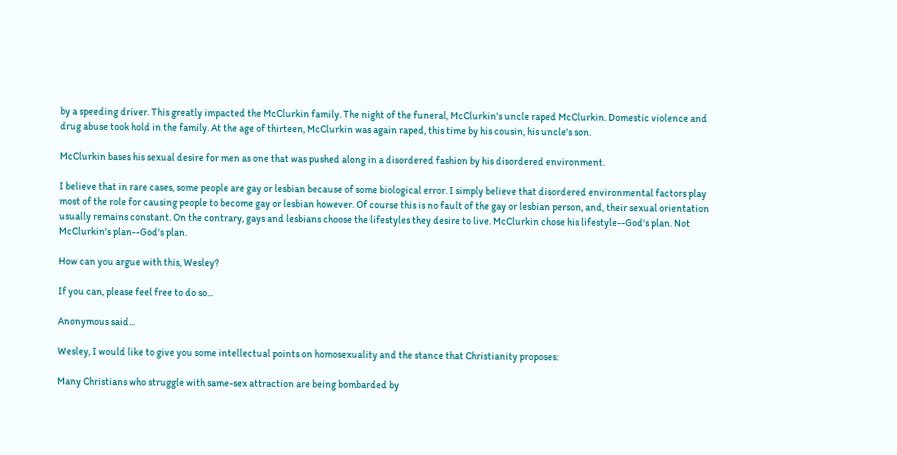by a speeding driver. This greatly impacted the McClurkin family. The night of the funeral, McClurkin's uncle raped McClurkin. Domestic violence and drug abuse took hold in the family. At the age of thirteen, McClurkin was again raped, this time by his cousin, his uncle's son.

McClurkin bases his sexual desire for men as one that was pushed along in a disordered fashion by his disordered environment.

I believe that in rare cases, some people are gay or lesbian because of some biological error. I simply believe that disordered environmental factors play most of the role for causing people to become gay or lesbian however. Of course this is no fault of the gay or lesbian person, and, their sexual orientation usually remains constant. On the contrary, gays and lesbians choose the lifestyles they desire to live. McClurkin chose his lifestyle--God's plan. Not McClurkin's plan--God's plan.

How can you argue with this, Wesley?

If you can, please feel free to do so...

Anonymous said...

Wesley, I would like to give you some intellectual points on homosexuality and the stance that Christianity proposes:

Many Christians who struggle with same-sex attraction are being bombarded by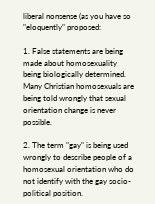liberal nonsense (as you have so "eloquently" proposed:

1. False statements are being made about homosexuality being biologically determined. Many Christian homosexuals are being told wrongly that sexual orientation change is never possible.

2. The term "gay" is being used wrongly to describe people of a homosexual orientation who do not identify with the gay socio-political position.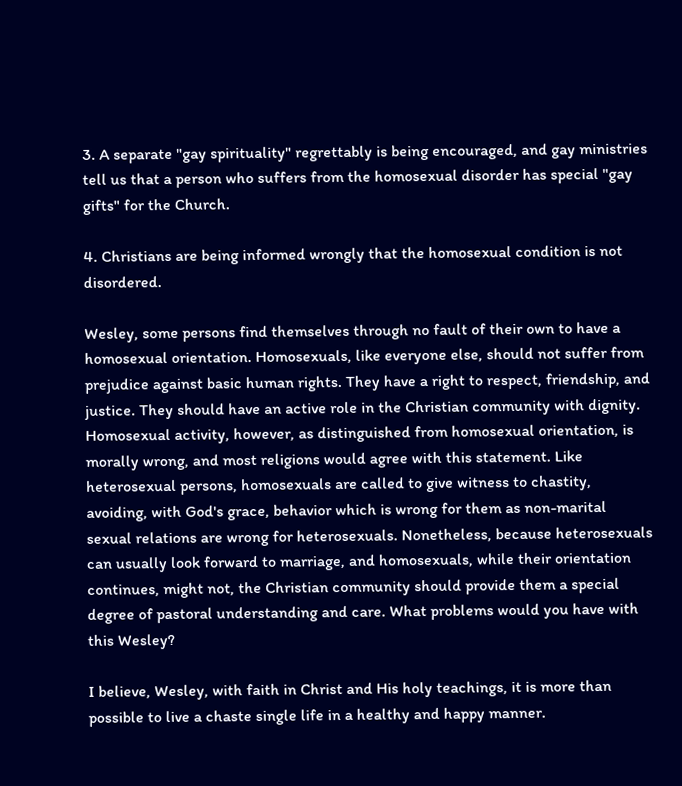3. A separate "gay spirituality" regrettably is being encouraged, and gay ministries tell us that a person who suffers from the homosexual disorder has special "gay gifts" for the Church.

4. Christians are being informed wrongly that the homosexual condition is not disordered.

Wesley, some persons find themselves through no fault of their own to have a homosexual orientation. Homosexuals, like everyone else, should not suffer from prejudice against basic human rights. They have a right to respect, friendship, and justice. They should have an active role in the Christian community with dignity. Homosexual activity, however, as distinguished from homosexual orientation, is morally wrong, and most religions would agree with this statement. Like heterosexual persons, homosexuals are called to give witness to chastity, avoiding, with God's grace, behavior which is wrong for them as non-marital sexual relations are wrong for heterosexuals. Nonetheless, because heterosexuals can usually look forward to marriage, and homosexuals, while their orientation continues, might not, the Christian community should provide them a special degree of pastoral understanding and care. What problems would you have with this Wesley?

I believe, Wesley, with faith in Christ and His holy teachings, it is more than possible to live a chaste single life in a healthy and happy manner.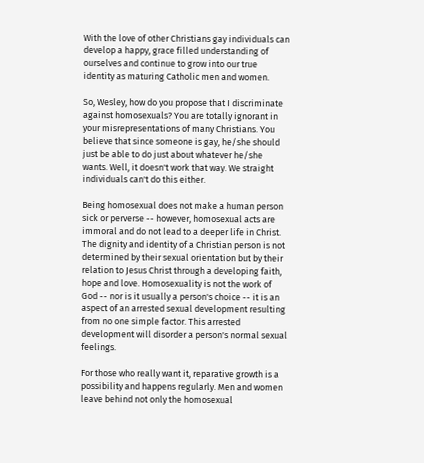With the love of other Christians gay individuals can develop a happy, grace filled understanding of ourselves and continue to grow into our true identity as maturing Catholic men and women.

So, Wesley, how do you propose that I discriminate against homosexuals? You are totally ignorant in your misrepresentations of many Christians. You believe that since someone is gay, he/she should just be able to do just about whatever he/she wants. Well, it doesn't work that way. We straight individuals can't do this either.

Being homosexual does not make a human person sick or perverse -- however, homosexual acts are immoral and do not lead to a deeper life in Christ. The dignity and identity of a Christian person is not determined by their sexual orientation but by their relation to Jesus Christ through a developing faith, hope and love. Homosexuality is not the work of God -- nor is it usually a person's choice -- it is an aspect of an arrested sexual development resulting from no one simple factor. This arrested development will disorder a person's normal sexual feelings.

For those who really want it, reparative growth is a possibility and happens regularly. Men and women leave behind not only the homosexual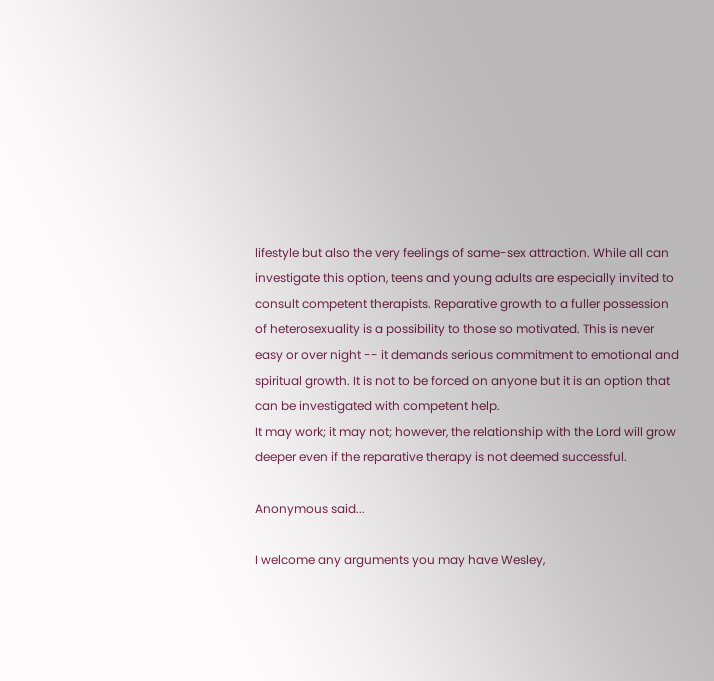lifestyle but also the very feelings of same-sex attraction. While all can investigate this option, teens and young adults are especially invited to consult competent therapists. Reparative growth to a fuller possession of heterosexuality is a possibility to those so motivated. This is never easy or over night -- it demands serious commitment to emotional and spiritual growth. It is not to be forced on anyone but it is an option that can be investigated with competent help.
It may work; it may not; however, the relationship with the Lord will grow deeper even if the reparative therapy is not deemed successful.

Anonymous said...

I welcome any arguments you may have Wesley,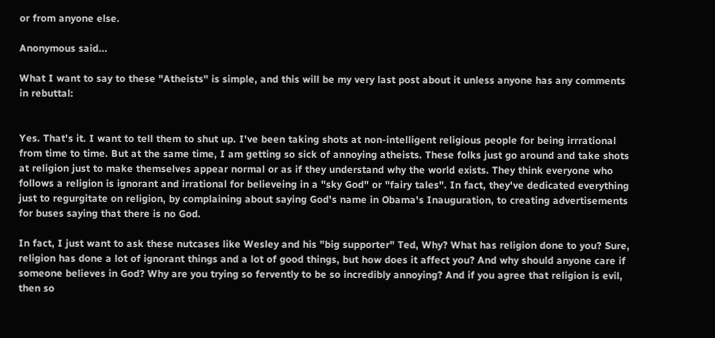or from anyone else.

Anonymous said...

What I want to say to these "Atheists" is simple, and this will be my very last post about it unless anyone has any comments in rebuttal:


Yes. That's it. I want to tell them to shut up. I've been taking shots at non-intelligent religious people for being irrrational from time to time. But at the same time, I am getting so sick of annoying atheists. These folks just go around and take shots at religion just to make themselves appear normal or as if they understand why the world exists. They think everyone who follows a religion is ignorant and irrational for believeing in a "sky God" or "fairy tales". In fact, they've dedicated everything just to regurgitate on religion, by complaining about saying God's name in Obama's Inauguration, to creating advertisements for buses saying that there is no God.

In fact, I just want to ask these nutcases like Wesley and his "big supporter" Ted, Why? What has religion done to you? Sure, religion has done a lot of ignorant things and a lot of good things, but how does it affect you? And why should anyone care if someone believes in God? Why are you trying so fervently to be so incredibly annoying? And if you agree that religion is evil, then so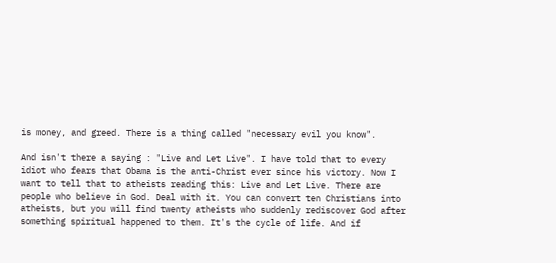is money, and greed. There is a thing called "necessary evil you know".

And isn't there a saying : "Live and Let Live". I have told that to every idiot who fears that Obama is the anti-Christ ever since his victory. Now I want to tell that to atheists reading this: Live and Let Live. There are people who believe in God. Deal with it. You can convert ten Christians into atheists, but you will find twenty atheists who suddenly rediscover God after something spiritual happened to them. It's the cycle of life. And if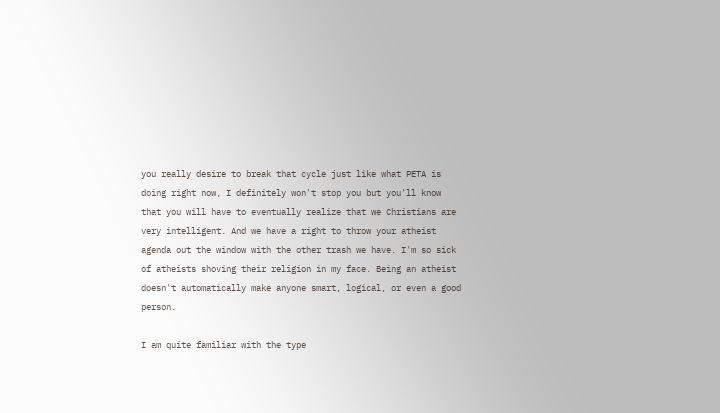you really desire to break that cycle just like what PETA is doing right now, I definitely won't stop you but you'll know that you will have to eventually realize that we Christians are very intelligent. And we have a right to throw your atheist agenda out the window with the other trash we have. I'm so sick of atheists shoving their religion in my face. Being an atheist doesn't automatically make anyone smart, logical, or even a good person.

I am quite familiar with the type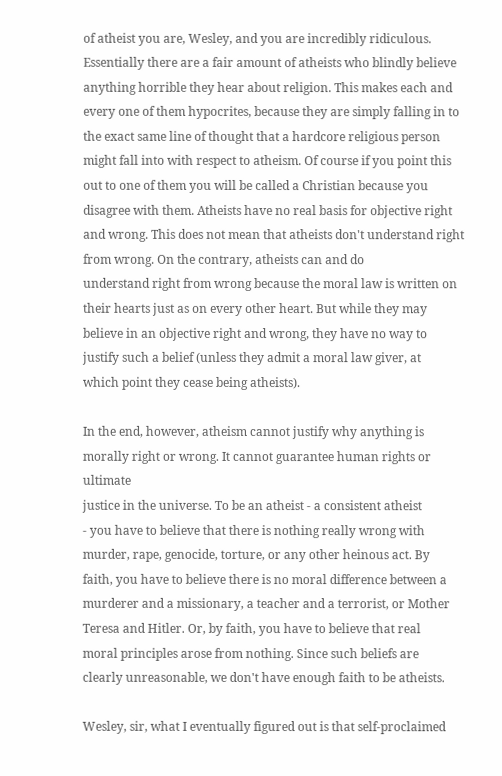of atheist you are, Wesley, and you are incredibly ridiculous. Essentially there are a fair amount of atheists who blindly believe anything horrible they hear about religion. This makes each and every one of them hypocrites, because they are simply falling in to the exact same line of thought that a hardcore religious person might fall into with respect to atheism. Of course if you point this out to one of them you will be called a Christian because you disagree with them. Atheists have no real basis for objective right and wrong. This does not mean that atheists don't understand right from wrong. On the contrary, atheists can and do
understand right from wrong because the moral law is written on
their hearts just as on every other heart. But while they may
believe in an objective right and wrong, they have no way to
justify such a belief (unless they admit a moral law giver, at
which point they cease being atheists).

In the end, however, atheism cannot justify why anything is morally right or wrong. It cannot guarantee human rights or ultimate
justice in the universe. To be an atheist - a consistent atheist
- you have to believe that there is nothing really wrong with
murder, rape, genocide, torture, or any other heinous act. By
faith, you have to believe there is no moral difference between a
murderer and a missionary, a teacher and a terrorist, or Mother
Teresa and Hitler. Or, by faith, you have to believe that real
moral principles arose from nothing. Since such beliefs are
clearly unreasonable, we don't have enough faith to be atheists.

Wesley, sir, what I eventually figured out is that self-proclaimed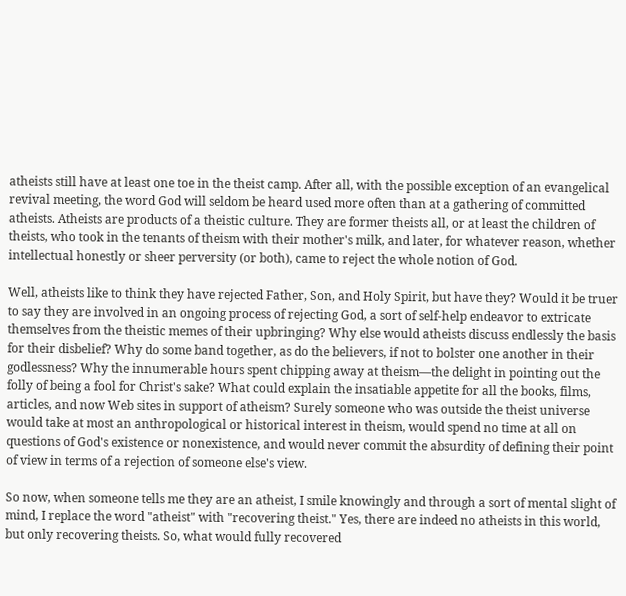atheists still have at least one toe in the theist camp. After all, with the possible exception of an evangelical revival meeting, the word God will seldom be heard used more often than at a gathering of committed atheists. Atheists are products of a theistic culture. They are former theists all, or at least the children of theists, who took in the tenants of theism with their mother's milk, and later, for whatever reason, whether intellectual honestly or sheer perversity (or both), came to reject the whole notion of God.

Well, atheists like to think they have rejected Father, Son, and Holy Spirit, but have they? Would it be truer to say they are involved in an ongoing process of rejecting God, a sort of self-help endeavor to extricate themselves from the theistic memes of their upbringing? Why else would atheists discuss endlessly the basis for their disbelief? Why do some band together, as do the believers, if not to bolster one another in their godlessness? Why the innumerable hours spent chipping away at theism―the delight in pointing out the folly of being a fool for Christ's sake? What could explain the insatiable appetite for all the books, films, articles, and now Web sites in support of atheism? Surely someone who was outside the theist universe would take at most an anthropological or historical interest in theism, would spend no time at all on questions of God's existence or nonexistence, and would never commit the absurdity of defining their point of view in terms of a rejection of someone else's view.

So now, when someone tells me they are an atheist, I smile knowingly and through a sort of mental slight of mind, I replace the word "atheist" with "recovering theist." Yes, there are indeed no atheists in this world, but only recovering theists. So, what would fully recovered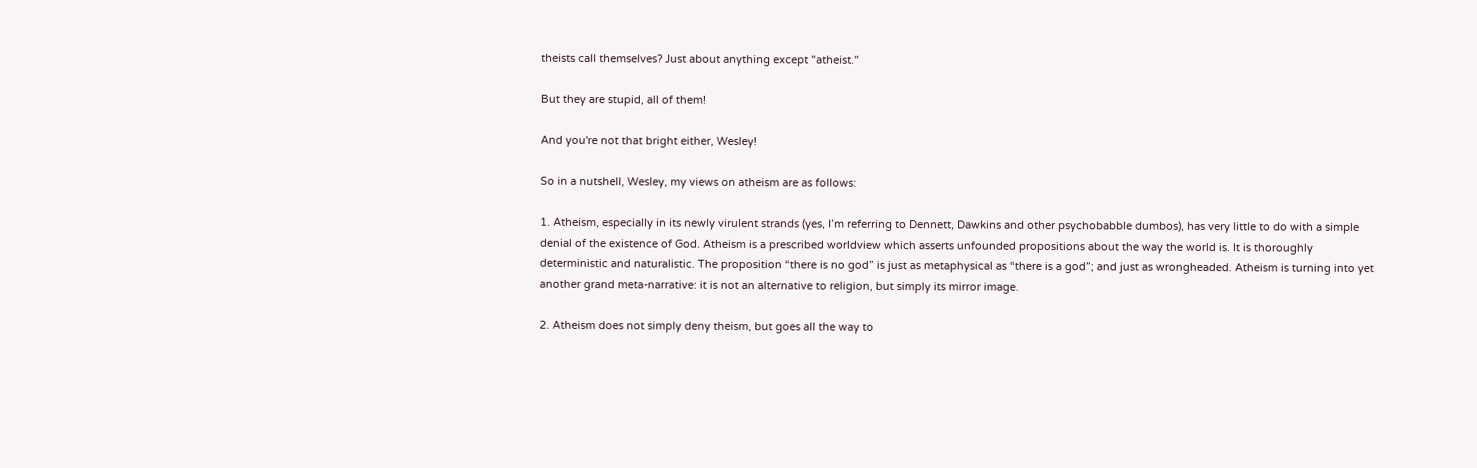theists call themselves? Just about anything except "atheist."

But they are stupid, all of them!

And you're not that bright either, Wesley!

So in a nutshell, Wesley, my views on atheism are as follows:

1. Atheism, especially in its newly virulent strands (yes, I’m referring to Dennett, Dawkins and other psychobabble dumbos), has very little to do with a simple denial of the existence of God. Atheism is a prescribed worldview which asserts unfounded propositions about the way the world is. It is thoroughly deterministic and naturalistic. The proposition “there is no god” is just as metaphysical as “there is a god”; and just as wrongheaded. Atheism is turning into yet another grand meta-narrative: it is not an alternative to religion, but simply its mirror image.

2. Atheism does not simply deny theism, but goes all the way to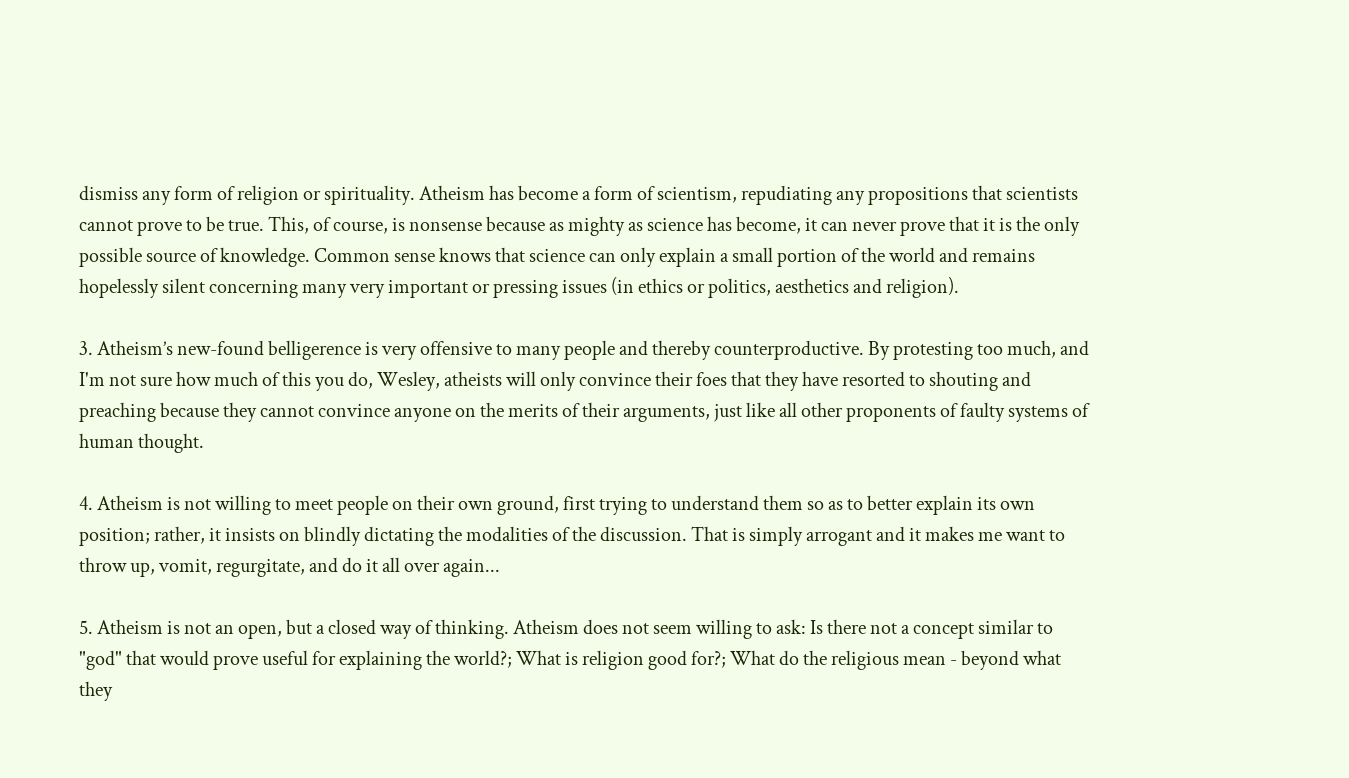dismiss any form of religion or spirituality. Atheism has become a form of scientism, repudiating any propositions that scientists cannot prove to be true. This, of course, is nonsense because as mighty as science has become, it can never prove that it is the only possible source of knowledge. Common sense knows that science can only explain a small portion of the world and remains hopelessly silent concerning many very important or pressing issues (in ethics or politics, aesthetics and religion).

3. Atheism’s new-found belligerence is very offensive to many people and thereby counterproductive. By protesting too much, and I'm not sure how much of this you do, Wesley, atheists will only convince their foes that they have resorted to shouting and preaching because they cannot convince anyone on the merits of their arguments, just like all other proponents of faulty systems of human thought.

4. Atheism is not willing to meet people on their own ground, first trying to understand them so as to better explain its own position; rather, it insists on blindly dictating the modalities of the discussion. That is simply arrogant and it makes me want to throw up, vomit, regurgitate, and do it all over again...

5. Atheism is not an open, but a closed way of thinking. Atheism does not seem willing to ask: Is there not a concept similar to "god" that would prove useful for explaining the world?; What is religion good for?; What do the religious mean - beyond what they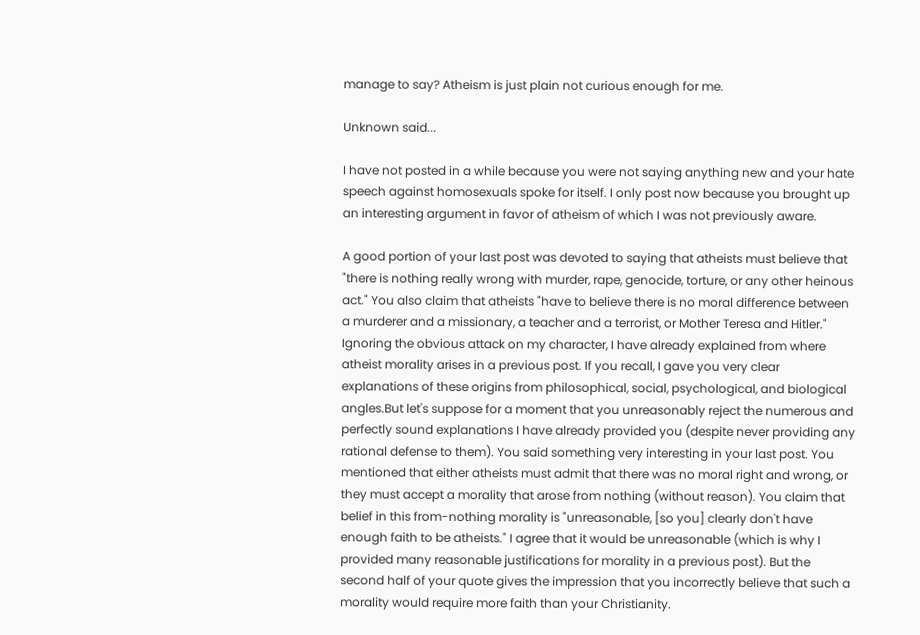manage to say? Atheism is just plain not curious enough for me.

Unknown said...

I have not posted in a while because you were not saying anything new and your hate speech against homosexuals spoke for itself. I only post now because you brought up an interesting argument in favor of atheism of which I was not previously aware.

A good portion of your last post was devoted to saying that atheists must believe that "there is nothing really wrong with murder, rape, genocide, torture, or any other heinous act." You also claim that atheists "have to believe there is no moral difference between a murderer and a missionary, a teacher and a terrorist, or Mother Teresa and Hitler." Ignoring the obvious attack on my character, I have already explained from where atheist morality arises in a previous post. If you recall, I gave you very clear explanations of these origins from philosophical, social, psychological, and biological angles.But let's suppose for a moment that you unreasonably reject the numerous and perfectly sound explanations I have already provided you (despite never providing any rational defense to them). You said something very interesting in your last post. You mentioned that either atheists must admit that there was no moral right and wrong, or they must accept a morality that arose from nothing (without reason). You claim that belief in this from-nothing morality is "unreasonable, [so you] clearly don't have enough faith to be atheists." I agree that it would be unreasonable (which is why I provided many reasonable justifications for morality in a previous post). But the second half of your quote gives the impression that you incorrectly believe that such a morality would require more faith than your Christianity.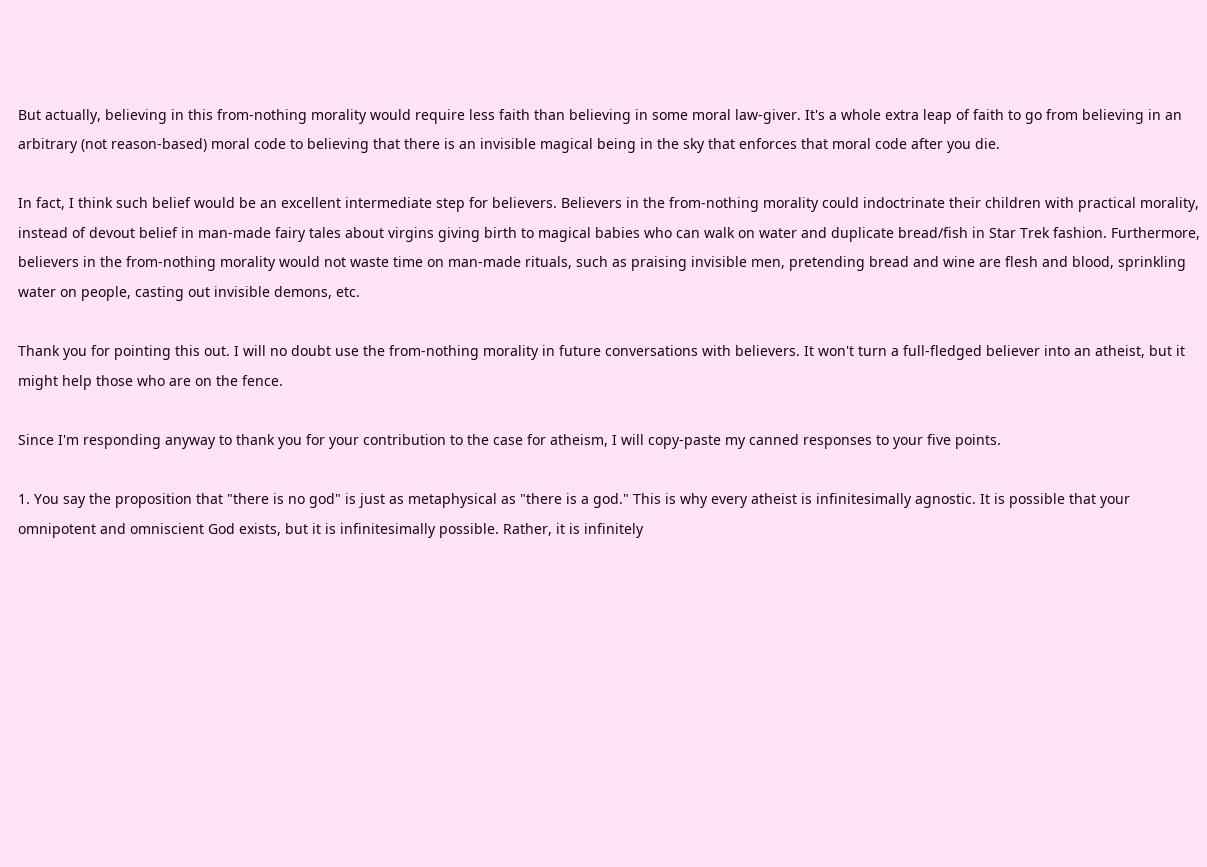But actually, believing in this from-nothing morality would require less faith than believing in some moral law-giver. It's a whole extra leap of faith to go from believing in an arbitrary (not reason-based) moral code to believing that there is an invisible magical being in the sky that enforces that moral code after you die.

In fact, I think such belief would be an excellent intermediate step for believers. Believers in the from-nothing morality could indoctrinate their children with practical morality, instead of devout belief in man-made fairy tales about virgins giving birth to magical babies who can walk on water and duplicate bread/fish in Star Trek fashion. Furthermore, believers in the from-nothing morality would not waste time on man-made rituals, such as praising invisible men, pretending bread and wine are flesh and blood, sprinkling water on people, casting out invisible demons, etc.

Thank you for pointing this out. I will no doubt use the from-nothing morality in future conversations with believers. It won't turn a full-fledged believer into an atheist, but it might help those who are on the fence.

Since I'm responding anyway to thank you for your contribution to the case for atheism, I will copy-paste my canned responses to your five points.

1. You say the proposition that "there is no god" is just as metaphysical as "there is a god." This is why every atheist is infinitesimally agnostic. It is possible that your omnipotent and omniscient God exists, but it is infinitesimally possible. Rather, it is infinitely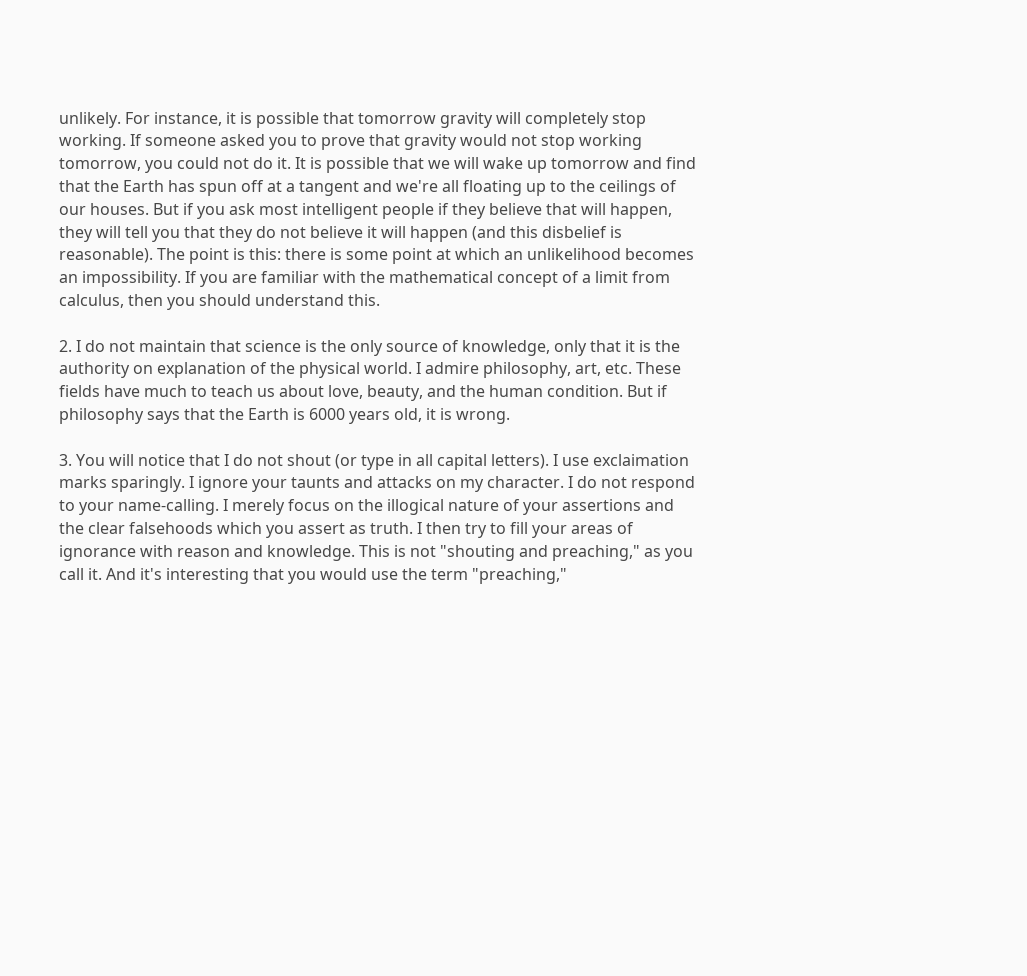unlikely. For instance, it is possible that tomorrow gravity will completely stop working. If someone asked you to prove that gravity would not stop working tomorrow, you could not do it. It is possible that we will wake up tomorrow and find that the Earth has spun off at a tangent and we're all floating up to the ceilings of our houses. But if you ask most intelligent people if they believe that will happen, they will tell you that they do not believe it will happen (and this disbelief is reasonable). The point is this: there is some point at which an unlikelihood becomes an impossibility. If you are familiar with the mathematical concept of a limit from calculus, then you should understand this.

2. I do not maintain that science is the only source of knowledge, only that it is the authority on explanation of the physical world. I admire philosophy, art, etc. These fields have much to teach us about love, beauty, and the human condition. But if philosophy says that the Earth is 6000 years old, it is wrong.

3. You will notice that I do not shout (or type in all capital letters). I use exclaimation marks sparingly. I ignore your taunts and attacks on my character. I do not respond to your name-calling. I merely focus on the illogical nature of your assertions and the clear falsehoods which you assert as truth. I then try to fill your areas of ignorance with reason and knowledge. This is not "shouting and preaching," as you call it. And it's interesting that you would use the term "preaching,"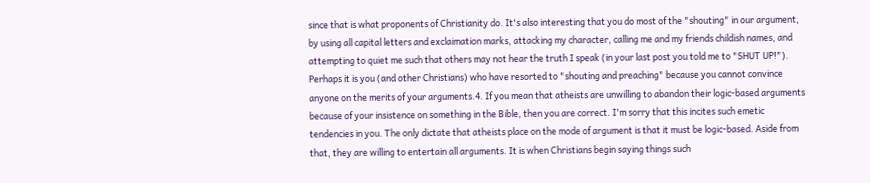since that is what proponents of Christianity do. It's also interesting that you do most of the "shouting" in our argument, by using all capital letters and exclaimation marks, attacking my character, calling me and my friends childish names, and attempting to quiet me such that others may not hear the truth I speak (in your last post you told me to "SHUT UP!"). Perhaps it is you (and other Christians) who have resorted to "shouting and preaching" because you cannot convince anyone on the merits of your arguments.4. If you mean that atheists are unwilling to abandon their logic-based arguments because of your insistence on something in the Bible, then you are correct. I'm sorry that this incites such emetic tendencies in you. The only dictate that atheists place on the mode of argument is that it must be logic-based. Aside from that, they are willing to entertain all arguments. It is when Christians begin saying things such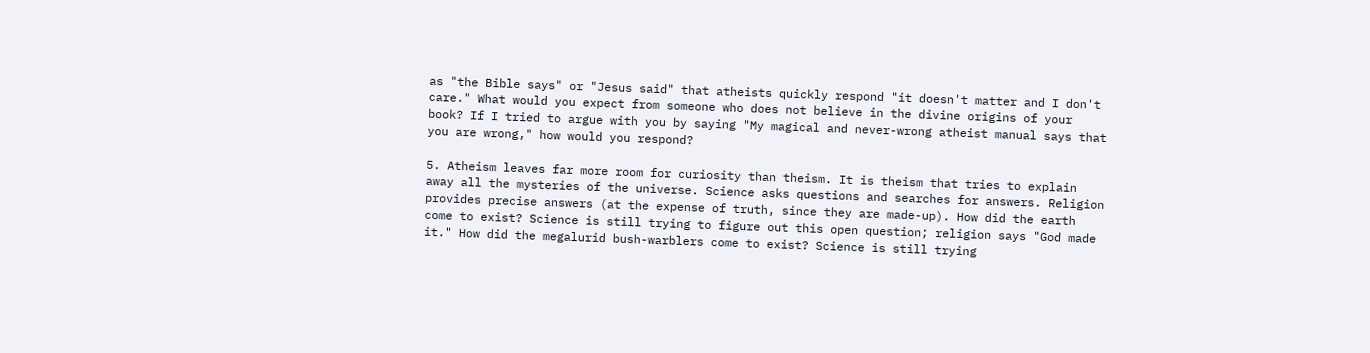as "the Bible says" or "Jesus said" that atheists quickly respond "it doesn't matter and I don't care." What would you expect from someone who does not believe in the divine origins of your book? If I tried to argue with you by saying "My magical and never-wrong atheist manual says that you are wrong," how would you respond?

5. Atheism leaves far more room for curiosity than theism. It is theism that tries to explain away all the mysteries of the universe. Science asks questions and searches for answers. Religion provides precise answers (at the expense of truth, since they are made-up). How did the earth come to exist? Science is still trying to figure out this open question; religion says "God made it." How did the megalurid bush-warblers come to exist? Science is still trying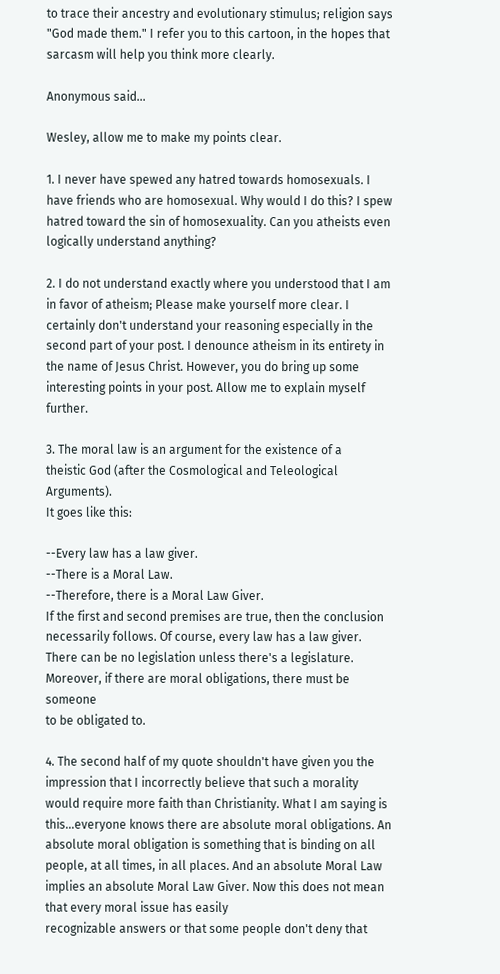to trace their ancestry and evolutionary stimulus; religion says "God made them." I refer you to this cartoon, in the hopes that sarcasm will help you think more clearly.

Anonymous said...

Wesley, allow me to make my points clear.

1. I never have spewed any hatred towards homosexuals. I have friends who are homosexual. Why would I do this? I spew hatred toward the sin of homosexuality. Can you atheists even logically understand anything?

2. I do not understand exactly where you understood that I am in favor of atheism; Please make yourself more clear. I certainly don't understand your reasoning especially in the second part of your post. I denounce atheism in its entirety in the name of Jesus Christ. However, you do bring up some interesting points in your post. Allow me to explain myself further.

3. The moral law is an argument for the existence of a
theistic God (after the Cosmological and Teleological Arguments).
It goes like this:

--Every law has a law giver.
--There is a Moral Law.
--Therefore, there is a Moral Law Giver.
If the first and second premises are true, then the conclusion necessarily follows. Of course, every law has a law giver. There can be no legislation unless there's a legislature. Moreover, if there are moral obligations, there must be someone
to be obligated to.

4. The second half of my quote shouldn't have given you the impression that I incorrectly believe that such a morality would require more faith than Christianity. What I am saying is this...everyone knows there are absolute moral obligations. An absolute moral obligation is something that is binding on all people, at all times, in all places. And an absolute Moral Law implies an absolute Moral Law Giver. Now this does not mean that every moral issue has easily
recognizable answers or that some people don't deny that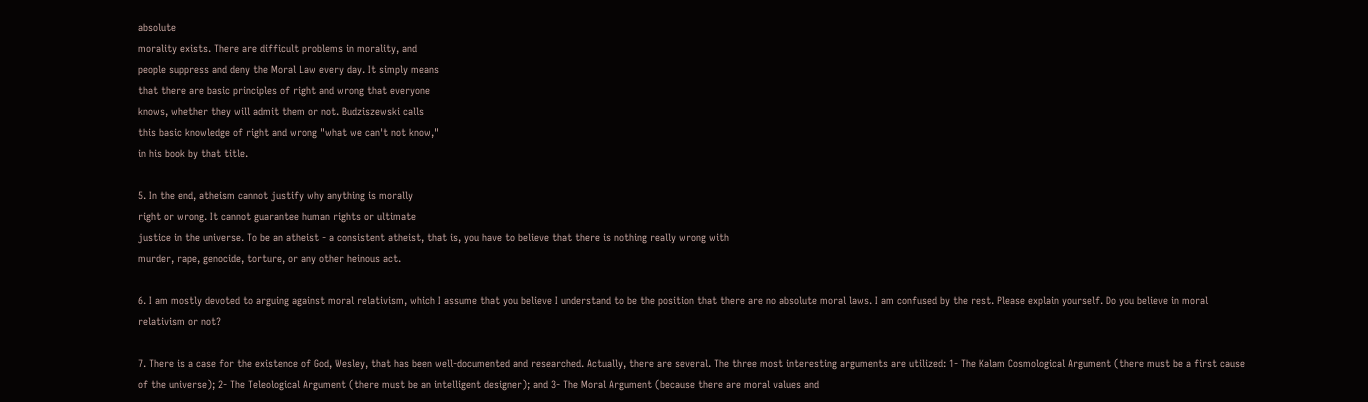absolute
morality exists. There are difficult problems in morality, and
people suppress and deny the Moral Law every day. It simply means
that there are basic principles of right and wrong that everyone
knows, whether they will admit them or not. Budziszewski calls
this basic knowledge of right and wrong "what we can't not know,"
in his book by that title.

5. In the end, atheism cannot justify why anything is morally
right or wrong. It cannot guarantee human rights or ultimate
justice in the universe. To be an atheist - a consistent atheist, that is, you have to believe that there is nothing really wrong with
murder, rape, genocide, torture, or any other heinous act.

6. I am mostly devoted to arguing against moral relativism, which I assume that you believe I understand to be the position that there are no absolute moral laws. I am confused by the rest. Please explain yourself. Do you believe in moral relativism or not?

7. There is a case for the existence of God, Wesley, that has been well-documented and researched. Actually, there are several. The three most interesting arguments are utilized: 1- The Kalam Cosmological Argument (there must be a first cause of the universe); 2- The Teleological Argument (there must be an intelligent designer); and 3- The Moral Argument (because there are moral values and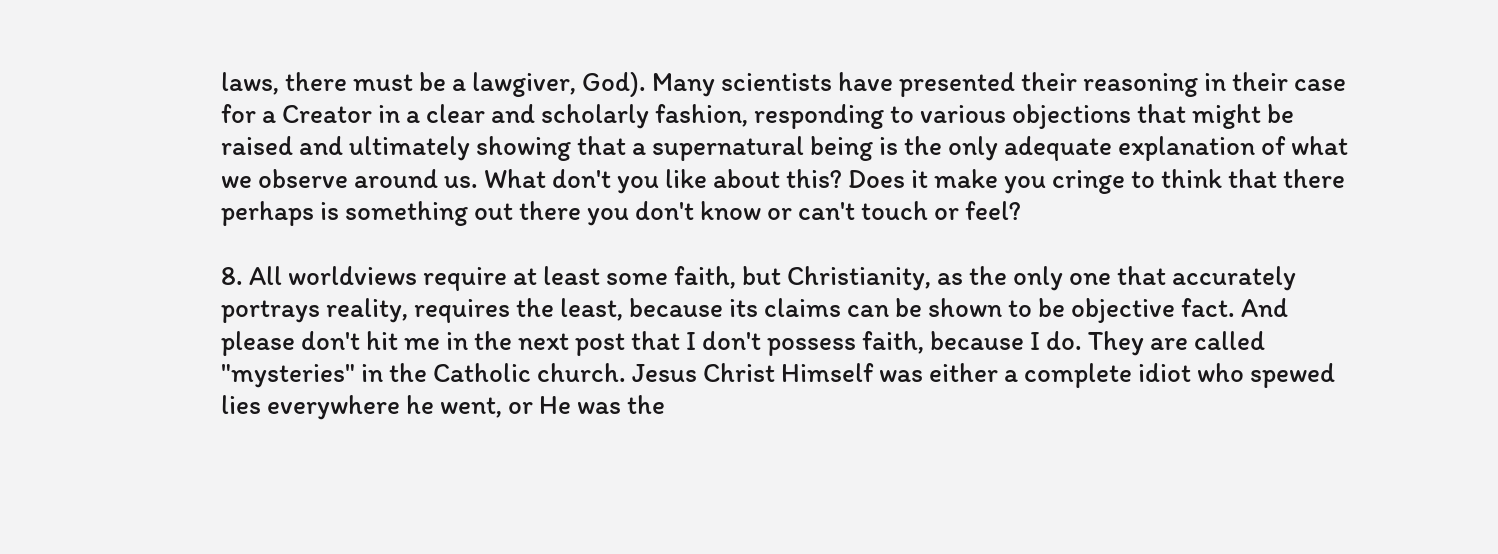laws, there must be a lawgiver, God). Many scientists have presented their reasoning in their case for a Creator in a clear and scholarly fashion, responding to various objections that might be raised and ultimately showing that a supernatural being is the only adequate explanation of what we observe around us. What don't you like about this? Does it make you cringe to think that there perhaps is something out there you don't know or can't touch or feel?

8. All worldviews require at least some faith, but Christianity, as the only one that accurately portrays reality, requires the least, because its claims can be shown to be objective fact. And please don't hit me in the next post that I don't possess faith, because I do. They are called "mysteries" in the Catholic church. Jesus Christ Himself was either a complete idiot who spewed lies everywhere he went, or He was the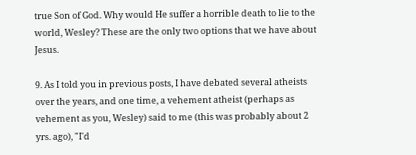true Son of God. Why would He suffer a horrible death to lie to the world, Wesley? These are the only two options that we have about Jesus.

9. As I told you in previous posts, I have debated several atheists over the years, and one time, a vehement atheist (perhaps as vehement as you, Wesley) said to me (this was probably about 2 yrs. ago), "I'd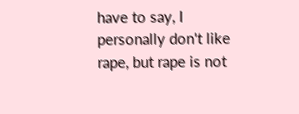have to say, I personally don't like rape, but rape is not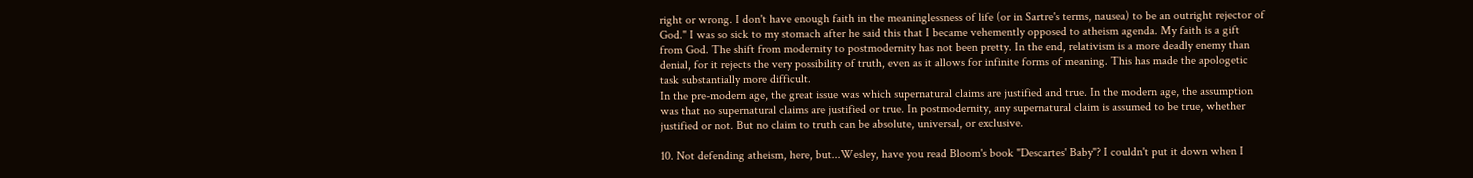right or wrong. I don't have enough faith in the meaninglessness of life (or in Sartre's terms, nausea) to be an outright rejector of God." I was so sick to my stomach after he said this that I became vehemently opposed to atheism agenda. My faith is a gift from God. The shift from modernity to postmodernity has not been pretty. In the end, relativism is a more deadly enemy than denial, for it rejects the very possibility of truth, even as it allows for infinite forms of meaning. This has made the apologetic task substantially more difficult.
In the pre-modern age, the great issue was which supernatural claims are justified and true. In the modern age, the assumption was that no supernatural claims are justified or true. In postmodernity, any supernatural claim is assumed to be true, whether justified or not. But no claim to truth can be absolute, universal, or exclusive.

10. Not defending atheism, here, but...Wesley, have you read Bloom's book "Descartes' Baby"? I couldn't put it down when I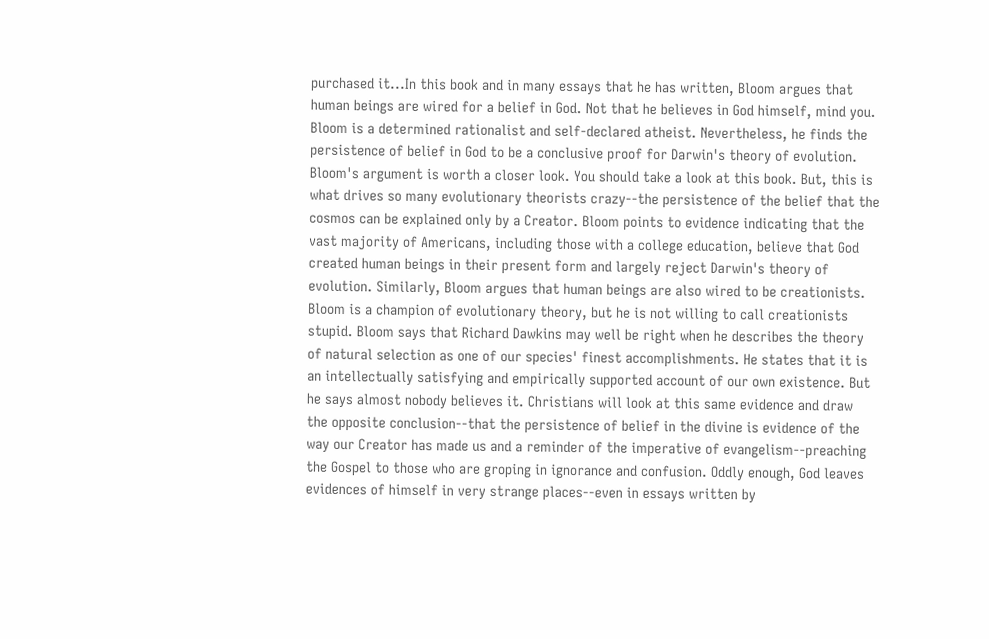purchased it...In this book and in many essays that he has written, Bloom argues that human beings are wired for a belief in God. Not that he believes in God himself, mind you. Bloom is a determined rationalist and self-declared atheist. Nevertheless, he finds the persistence of belief in God to be a conclusive proof for Darwin's theory of evolution. Bloom's argument is worth a closer look. You should take a look at this book. But, this is what drives so many evolutionary theorists crazy--the persistence of the belief that the cosmos can be explained only by a Creator. Bloom points to evidence indicating that the vast majority of Americans, including those with a college education, believe that God created human beings in their present form and largely reject Darwin's theory of evolution. Similarly, Bloom argues that human beings are also wired to be creationists. Bloom is a champion of evolutionary theory, but he is not willing to call creationists stupid. Bloom says that Richard Dawkins may well be right when he describes the theory of natural selection as one of our species' finest accomplishments. He states that it is an intellectually satisfying and empirically supported account of our own existence. But he says almost nobody believes it. Christians will look at this same evidence and draw the opposite conclusion--that the persistence of belief in the divine is evidence of the way our Creator has made us and a reminder of the imperative of evangelism--preaching the Gospel to those who are groping in ignorance and confusion. Oddly enough, God leaves evidences of himself in very strange places--even in essays written by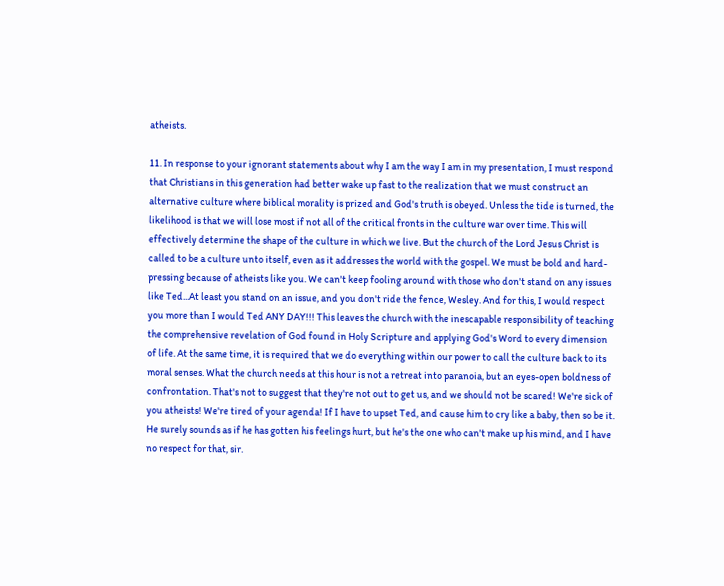atheists.

11. In response to your ignorant statements about why I am the way I am in my presentation, I must respond that Christians in this generation had better wake up fast to the realization that we must construct an alternative culture where biblical morality is prized and God's truth is obeyed. Unless the tide is turned, the likelihood is that we will lose most if not all of the critical fronts in the culture war over time. This will effectively determine the shape of the culture in which we live. But the church of the Lord Jesus Christ is called to be a culture unto itself, even as it addresses the world with the gospel. We must be bold and hard-pressing because of atheists like you. We can't keep fooling around with those who don't stand on any issues like Ted...At least you stand on an issue, and you don't ride the fence, Wesley. And for this, I would respect you more than I would Ted ANY DAY!!! This leaves the church with the inescapable responsibility of teaching the comprehensive revelation of God found in Holy Scripture and applying God's Word to every dimension of life. At the same time, it is required that we do everything within our power to call the culture back to its moral senses. What the church needs at this hour is not a retreat into paranoia, but an eyes-open boldness of confrontation. That's not to suggest that they're not out to get us, and we should not be scared! We're sick of you atheists! We're tired of your agenda! If I have to upset Ted, and cause him to cry like a baby, then so be it. He surely sounds as if he has gotten his feelings hurt, but he's the one who can't make up his mind, and I have no respect for that, sir.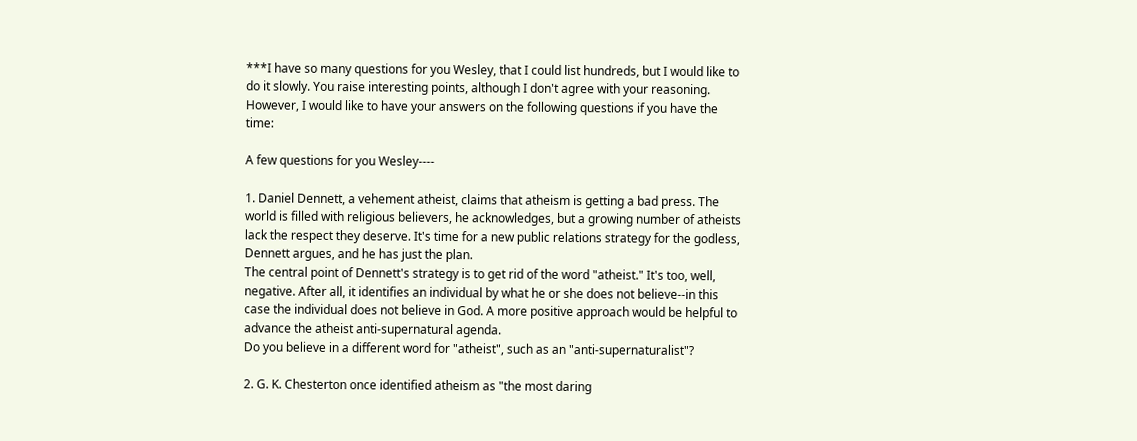***I have so many questions for you Wesley, that I could list hundreds, but I would like to do it slowly. You raise interesting points, although I don't agree with your reasoning. However, I would like to have your answers on the following questions if you have the time:

A few questions for you Wesley----

1. Daniel Dennett, a vehement atheist, claims that atheism is getting a bad press. The world is filled with religious believers, he acknowledges, but a growing number of atheists lack the respect they deserve. It's time for a new public relations strategy for the godless, Dennett argues, and he has just the plan.
The central point of Dennett's strategy is to get rid of the word "atheist." It's too, well, negative. After all, it identifies an individual by what he or she does not believe--in this case the individual does not believe in God. A more positive approach would be helpful to advance the atheist anti-supernatural agenda.
Do you believe in a different word for "atheist", such as an "anti-supernaturalist"?

2. G. K. Chesterton once identified atheism as "the most daring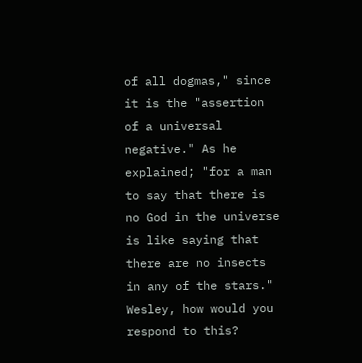of all dogmas," since it is the "assertion of a universal negative." As he explained; "for a man to say that there is no God in the universe is like saying that there are no insects in any of the stars." Wesley, how would you respond to this?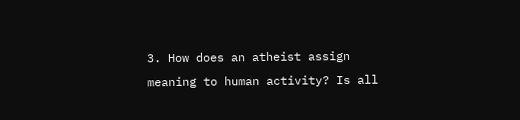3. How does an atheist assign meaning to human activity? Is all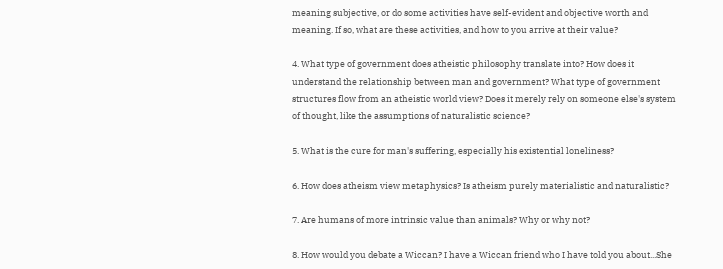meaning subjective, or do some activities have self-evident and objective worth and meaning. If so, what are these activities, and how to you arrive at their value?

4. What type of government does atheistic philosophy translate into? How does it understand the relationship between man and government? What type of government structures flow from an atheistic world view? Does it merely rely on someone else's system of thought, like the assumptions of naturalistic science?

5. What is the cure for man's suffering, especially his existential loneliness?

6. How does atheism view metaphysics? Is atheism purely materialistic and naturalistic?

7. Are humans of more intrinsic value than animals? Why or why not?

8. How would you debate a Wiccan? I have a Wiccan friend who I have told you about...She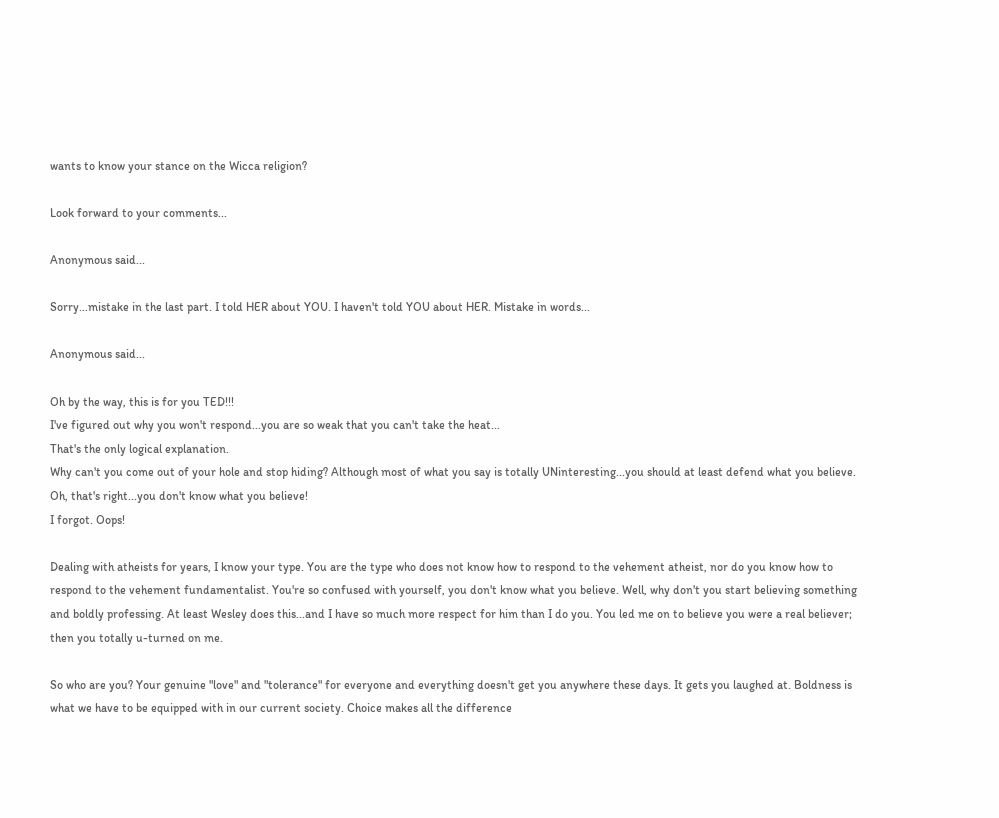wants to know your stance on the Wicca religion?

Look forward to your comments...

Anonymous said...

Sorry...mistake in the last part. I told HER about YOU. I haven't told YOU about HER. Mistake in words...

Anonymous said...

Oh by the way, this is for you TED!!!
I've figured out why you won't respond...you are so weak that you can't take the heat...
That's the only logical explanation.
Why can't you come out of your hole and stop hiding? Although most of what you say is totally UNinteresting...you should at least defend what you believe.
Oh, that's right...you don't know what you believe!
I forgot. Oops!

Dealing with atheists for years, I know your type. You are the type who does not know how to respond to the vehement atheist, nor do you know how to respond to the vehement fundamentalist. You're so confused with yourself, you don't know what you believe. Well, why don't you start believing something and boldly professing. At least Wesley does this...and I have so much more respect for him than I do you. You led me on to believe you were a real believer; then you totally u-turned on me.

So who are you? Your genuine "love" and "tolerance" for everyone and everything doesn't get you anywhere these days. It gets you laughed at. Boldness is what we have to be equipped with in our current society. Choice makes all the difference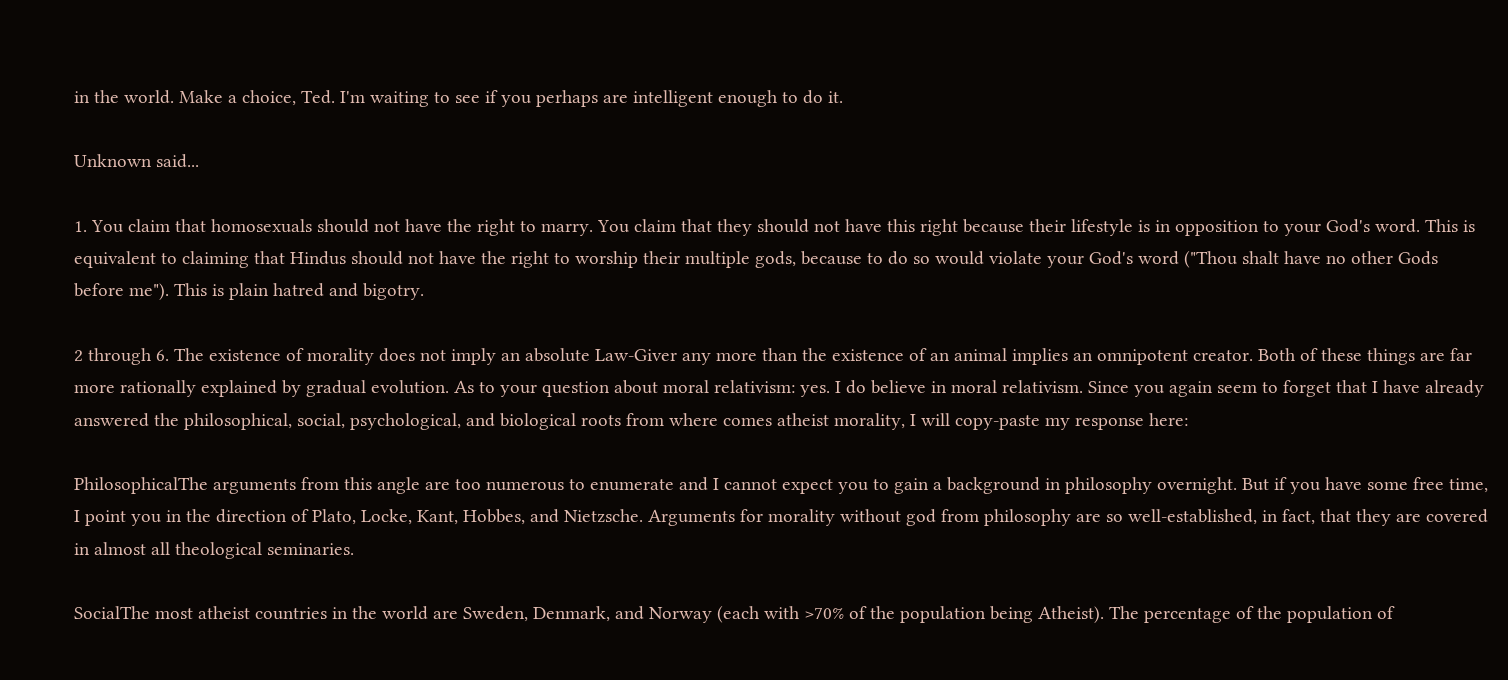in the world. Make a choice, Ted. I'm waiting to see if you perhaps are intelligent enough to do it.

Unknown said...

1. You claim that homosexuals should not have the right to marry. You claim that they should not have this right because their lifestyle is in opposition to your God's word. This is equivalent to claiming that Hindus should not have the right to worship their multiple gods, because to do so would violate your God's word ("Thou shalt have no other Gods before me"). This is plain hatred and bigotry.

2 through 6. The existence of morality does not imply an absolute Law-Giver any more than the existence of an animal implies an omnipotent creator. Both of these things are far more rationally explained by gradual evolution. As to your question about moral relativism: yes. I do believe in moral relativism. Since you again seem to forget that I have already answered the philosophical, social, psychological, and biological roots from where comes atheist morality, I will copy-paste my response here:

PhilosophicalThe arguments from this angle are too numerous to enumerate and I cannot expect you to gain a background in philosophy overnight. But if you have some free time, I point you in the direction of Plato, Locke, Kant, Hobbes, and Nietzsche. Arguments for morality without god from philosophy are so well-established, in fact, that they are covered in almost all theological seminaries.

SocialThe most atheist countries in the world are Sweden, Denmark, and Norway (each with >70% of the population being Atheist). The percentage of the population of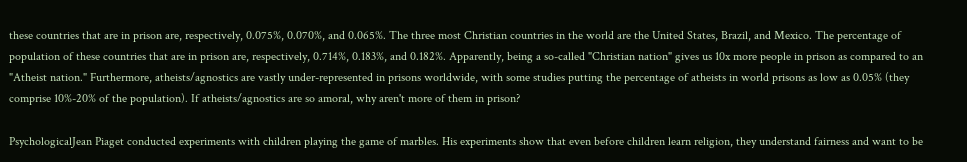these countries that are in prison are, respectively, 0.075%, 0.070%, and 0.065%. The three most Christian countries in the world are the United States, Brazil, and Mexico. The percentage of population of these countries that are in prison are, respectively, 0.714%, 0.183%, and 0.182%. Apparently, being a so-called "Christian nation" gives us 10x more people in prison as compared to an "Atheist nation." Furthermore, atheists/agnostics are vastly under-represented in prisons worldwide, with some studies putting the percentage of atheists in world prisons as low as 0.05% (they comprise 10%-20% of the population). If atheists/agnostics are so amoral, why aren't more of them in prison?

PsychologicalJean Piaget conducted experiments with children playing the game of marbles. His experiments show that even before children learn religion, they understand fairness and want to be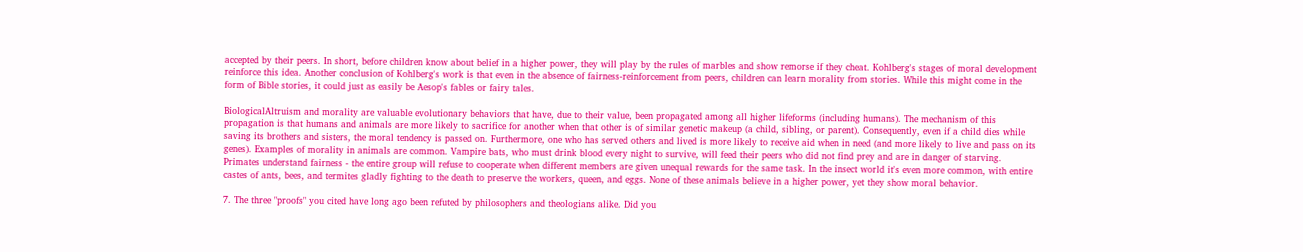accepted by their peers. In short, before children know about belief in a higher power, they will play by the rules of marbles and show remorse if they cheat. Kohlberg's stages of moral development reinforce this idea. Another conclusion of Kohlberg's work is that even in the absence of fairness-reinforcement from peers, children can learn morality from stories. While this might come in the form of Bible stories, it could just as easily be Aesop's fables or fairy tales.

BiologicalAltruism and morality are valuable evolutionary behaviors that have, due to their value, been propagated among all higher lifeforms (including humans). The mechanism of this propagation is that humans and animals are more likely to sacrifice for another when that other is of similar genetic makeup (a child, sibling, or parent). Consequently, even if a child dies while saving its brothers and sisters, the moral tendency is passed on. Furthermore, one who has served others and lived is more likely to receive aid when in need (and more likely to live and pass on its genes). Examples of morality in animals are common. Vampire bats, who must drink blood every night to survive, will feed their peers who did not find prey and are in danger of starving. Primates understand fairness - the entire group will refuse to cooperate when different members are given unequal rewards for the same task. In the insect world it's even more common, with entire castes of ants, bees, and termites gladly fighting to the death to preserve the workers, queen, and eggs. None of these animals believe in a higher power, yet they show moral behavior.

7. The three "proofs" you cited have long ago been refuted by philosophers and theologians alike. Did you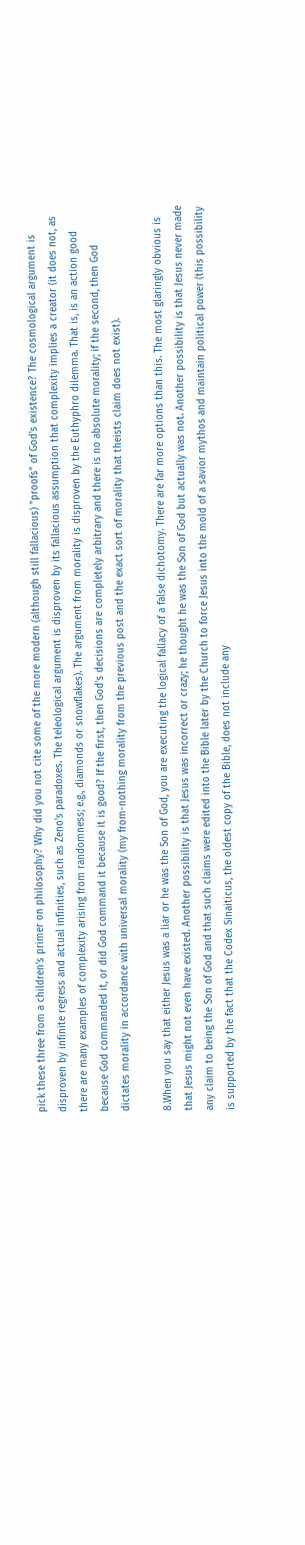pick these three from a children's primer on philosophy? Why did you not cite some of the more modern (although still fallacious) "proofs" of God's existence? The cosmological argument is disproven by infinite regress and actual infinities, such as Zeno's paradoxes. The teleological argument is disproven by its fallacious assumption that complexity implies a creator (it does not, as there are many examples of complexity arising from randomness; e.g., diamonds or snowflakes). The argument from morality is disproven by the Euthyphro dilemma. That is, is an action good because God commanded it, or did God command it because it is good? If the first, then God's decisions are completely arbitrary and there is no absolute morality; if the second, then God dictates morality in accordance with universal morality (my from-nothing morality from the previous post and the exact sort of morality that theists claim does not exist).

8.When you say that either Jesus was a liar or he was the Son of God, you are executing the logical fallacy of a false dichotomy. There are far more options than this. The most glaringly obvious is that Jesus might not even have existed. Another possibility is that Jesus was incorrect or crazy; he thought he was the Son of God but actually was not. Another possibility is that Jesus never made any claim to being the Son of God and that such claims were edited into the Bible later by the Church to force Jesus into the mold of a savior mythos and maintain political power (this possibility is supported by the fact that the Codex Sinaiticus, the oldest copy of the Bible, does not include any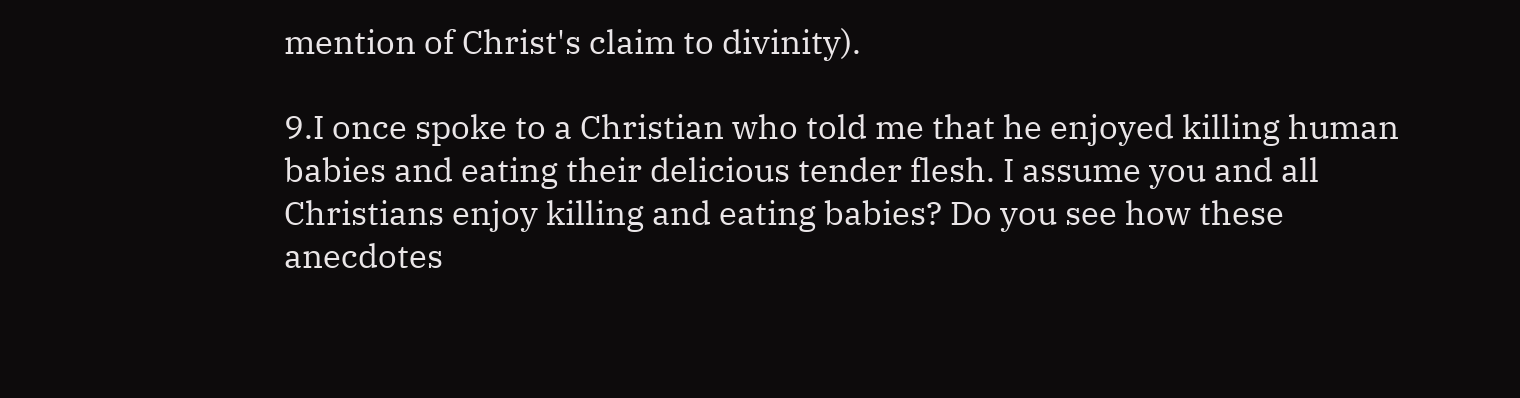mention of Christ's claim to divinity).

9.I once spoke to a Christian who told me that he enjoyed killing human babies and eating their delicious tender flesh. I assume you and all Christians enjoy killing and eating babies? Do you see how these anecdotes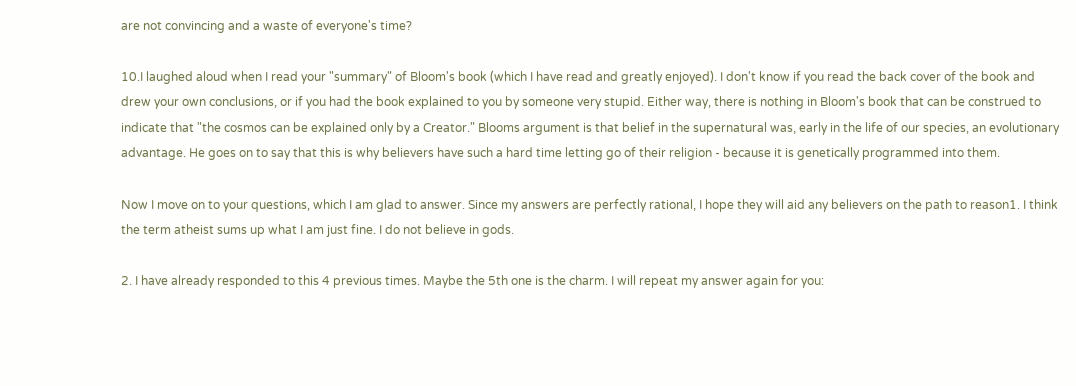are not convincing and a waste of everyone's time?

10.I laughed aloud when I read your "summary" of Bloom's book (which I have read and greatly enjoyed). I don't know if you read the back cover of the book and drew your own conclusions, or if you had the book explained to you by someone very stupid. Either way, there is nothing in Bloom's book that can be construed to indicate that "the cosmos can be explained only by a Creator." Blooms argument is that belief in the supernatural was, early in the life of our species, an evolutionary advantage. He goes on to say that this is why believers have such a hard time letting go of their religion - because it is genetically programmed into them.

Now I move on to your questions, which I am glad to answer. Since my answers are perfectly rational, I hope they will aid any believers on the path to reason1. I think the term atheist sums up what I am just fine. I do not believe in gods.

2. I have already responded to this 4 previous times. Maybe the 5th one is the charm. I will repeat my answer again for you: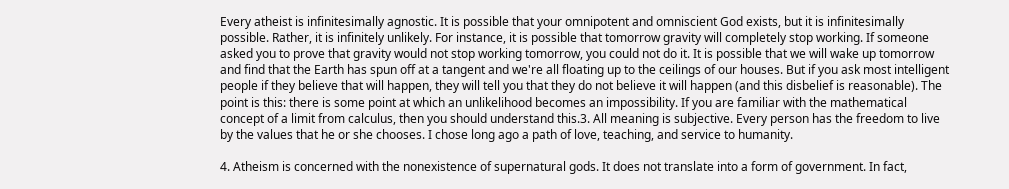Every atheist is infinitesimally agnostic. It is possible that your omnipotent and omniscient God exists, but it is infinitesimally possible. Rather, it is infinitely unlikely. For instance, it is possible that tomorrow gravity will completely stop working. If someone asked you to prove that gravity would not stop working tomorrow, you could not do it. It is possible that we will wake up tomorrow and find that the Earth has spun off at a tangent and we're all floating up to the ceilings of our houses. But if you ask most intelligent people if they believe that will happen, they will tell you that they do not believe it will happen (and this disbelief is reasonable). The point is this: there is some point at which an unlikelihood becomes an impossibility. If you are familiar with the mathematical concept of a limit from calculus, then you should understand this.3. All meaning is subjective. Every person has the freedom to live by the values that he or she chooses. I chose long ago a path of love, teaching, and service to humanity.

4. Atheism is concerned with the nonexistence of supernatural gods. It does not translate into a form of government. In fact,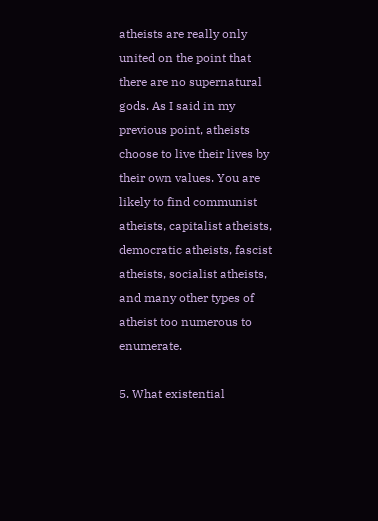atheists are really only united on the point that there are no supernatural gods. As I said in my previous point, atheists choose to live their lives by their own values. You are likely to find communist atheists, capitalist atheists, democratic atheists, fascist atheists, socialist atheists, and many other types of atheist too numerous to enumerate.

5. What existential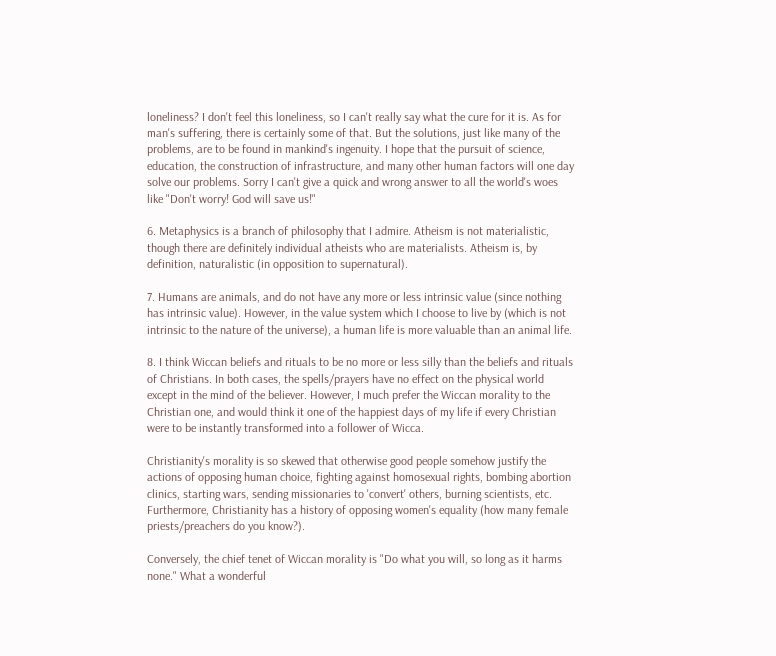loneliness? I don't feel this loneliness, so I can't really say what the cure for it is. As for man's suffering, there is certainly some of that. But the solutions, just like many of the problems, are to be found in mankind's ingenuity. I hope that the pursuit of science, education, the construction of infrastructure, and many other human factors will one day solve our problems. Sorry I can't give a quick and wrong answer to all the world's woes like "Don't worry! God will save us!"

6. Metaphysics is a branch of philosophy that I admire. Atheism is not materialistic, though there are definitely individual atheists who are materialists. Atheism is, by definition, naturalistic (in opposition to supernatural).

7. Humans are animals, and do not have any more or less intrinsic value (since nothing has intrinsic value). However, in the value system which I choose to live by (which is not intrinsic to the nature of the universe), a human life is more valuable than an animal life.

8. I think Wiccan beliefs and rituals to be no more or less silly than the beliefs and rituals of Christians. In both cases, the spells/prayers have no effect on the physical world except in the mind of the believer. However, I much prefer the Wiccan morality to the Christian one, and would think it one of the happiest days of my life if every Christian were to be instantly transformed into a follower of Wicca.

Christianity's morality is so skewed that otherwise good people somehow justify the actions of opposing human choice, fighting against homosexual rights, bombing abortion clinics, starting wars, sending missionaries to 'convert' others, burning scientists, etc. Furthermore, Christianity has a history of opposing women's equality (how many female priests/preachers do you know?).

Conversely, the chief tenet of Wiccan morality is "Do what you will, so long as it harms none." What a wonderful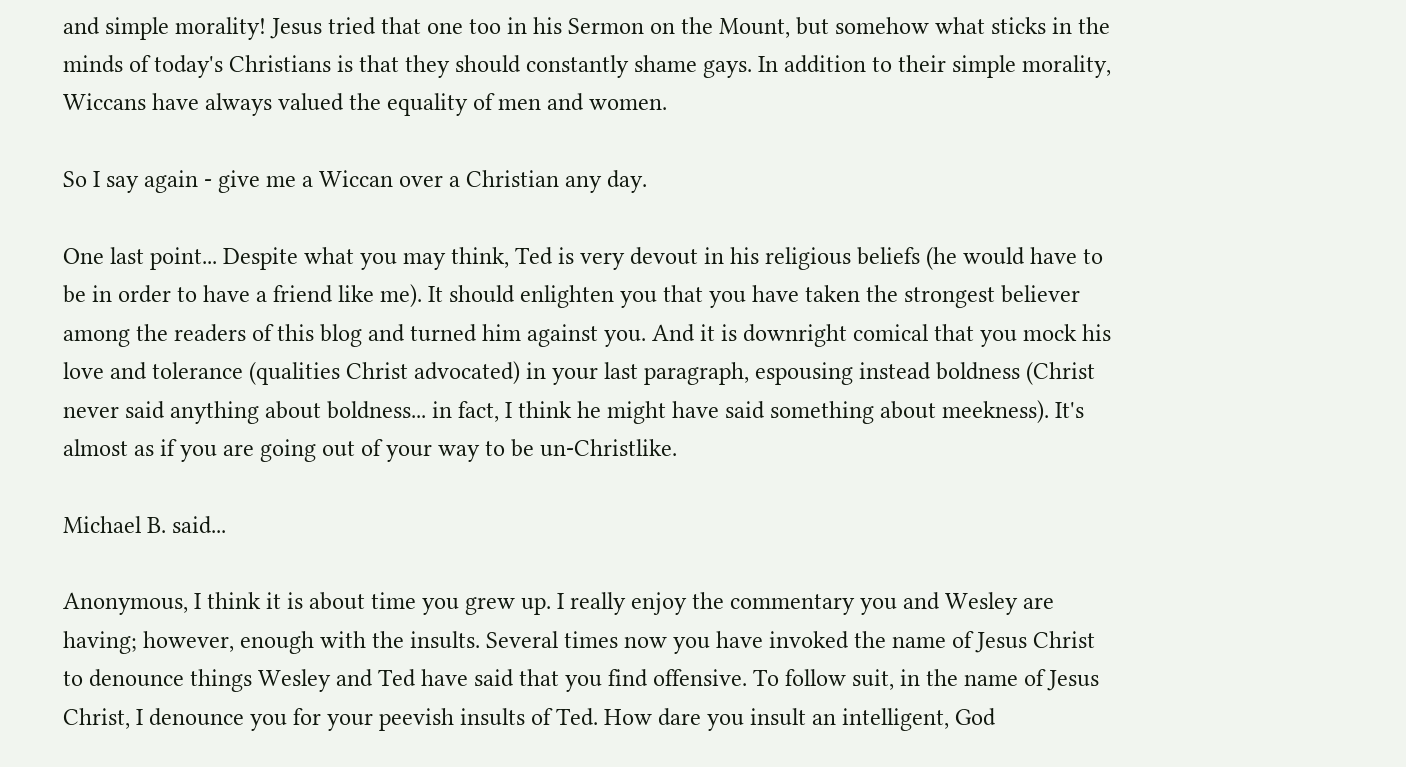and simple morality! Jesus tried that one too in his Sermon on the Mount, but somehow what sticks in the minds of today's Christians is that they should constantly shame gays. In addition to their simple morality, Wiccans have always valued the equality of men and women.

So I say again - give me a Wiccan over a Christian any day.

One last point... Despite what you may think, Ted is very devout in his religious beliefs (he would have to be in order to have a friend like me). It should enlighten you that you have taken the strongest believer among the readers of this blog and turned him against you. And it is downright comical that you mock his love and tolerance (qualities Christ advocated) in your last paragraph, espousing instead boldness (Christ never said anything about boldness... in fact, I think he might have said something about meekness). It's almost as if you are going out of your way to be un-Christlike.

Michael B. said...

Anonymous, I think it is about time you grew up. I really enjoy the commentary you and Wesley are having; however, enough with the insults. Several times now you have invoked the name of Jesus Christ to denounce things Wesley and Ted have said that you find offensive. To follow suit, in the name of Jesus Christ, I denounce you for your peevish insults of Ted. How dare you insult an intelligent, God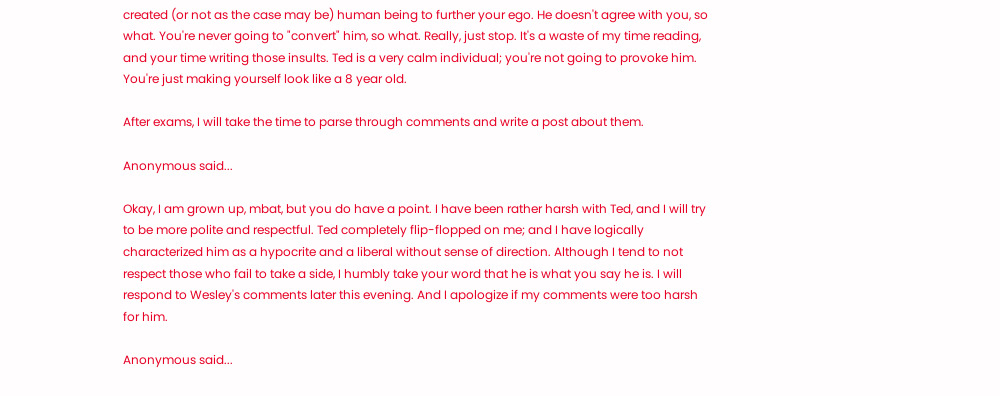created (or not as the case may be) human being to further your ego. He doesn't agree with you, so what. You're never going to "convert" him, so what. Really, just stop. It's a waste of my time reading, and your time writing those insults. Ted is a very calm individual; you're not going to provoke him. You're just making yourself look like a 8 year old.

After exams, I will take the time to parse through comments and write a post about them.

Anonymous said...

Okay, I am grown up, mbat, but you do have a point. I have been rather harsh with Ted, and I will try to be more polite and respectful. Ted completely flip-flopped on me; and I have logically characterized him as a hypocrite and a liberal without sense of direction. Although I tend to not respect those who fail to take a side, I humbly take your word that he is what you say he is. I will respond to Wesley's comments later this evening. And I apologize if my comments were too harsh for him.

Anonymous said...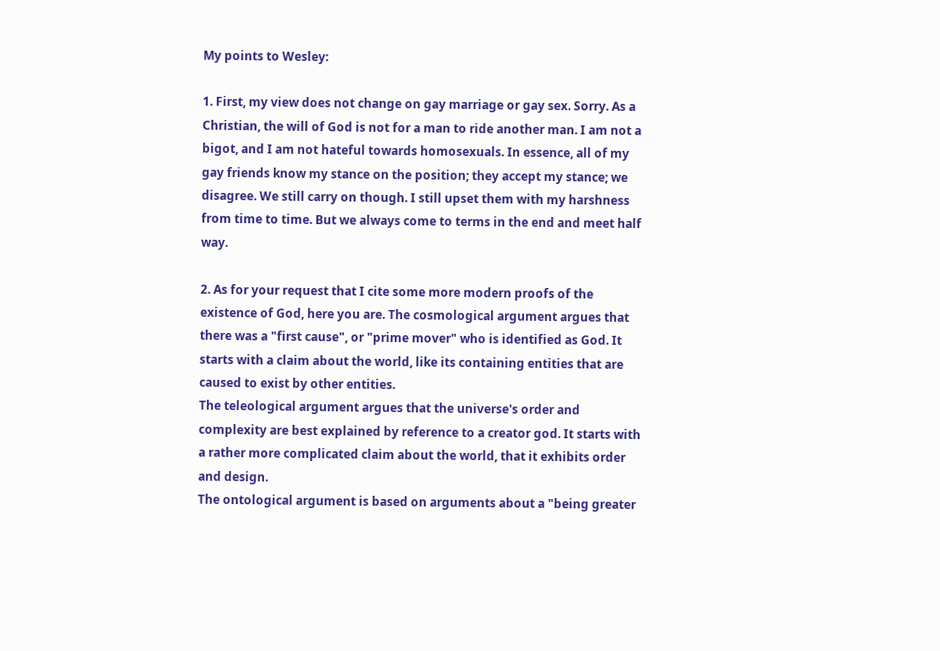My points to Wesley:

1. First, my view does not change on gay marriage or gay sex. Sorry. As a Christian, the will of God is not for a man to ride another man. I am not a bigot, and I am not hateful towards homosexuals. In essence, all of my gay friends know my stance on the position; they accept my stance; we disagree. We still carry on though. I still upset them with my harshness from time to time. But we always come to terms in the end and meet half way.

2. As for your request that I cite some more modern proofs of the existence of God, here you are. The cosmological argument argues that there was a "first cause", or "prime mover" who is identified as God. It starts with a claim about the world, like its containing entities that are caused to exist by other entities.
The teleological argument argues that the universe's order and complexity are best explained by reference to a creator god. It starts with a rather more complicated claim about the world, that it exhibits order and design.
The ontological argument is based on arguments about a "being greater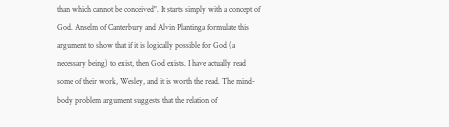than which cannot be conceived". It starts simply with a concept of God. Anselm of Canterbury and Alvin Plantinga formulate this argument to show that if it is logically possible for God (a necessary being) to exist, then God exists. I have actually read some of their work, Wesley, and it is worth the read. The mind-body problem argument suggests that the relation of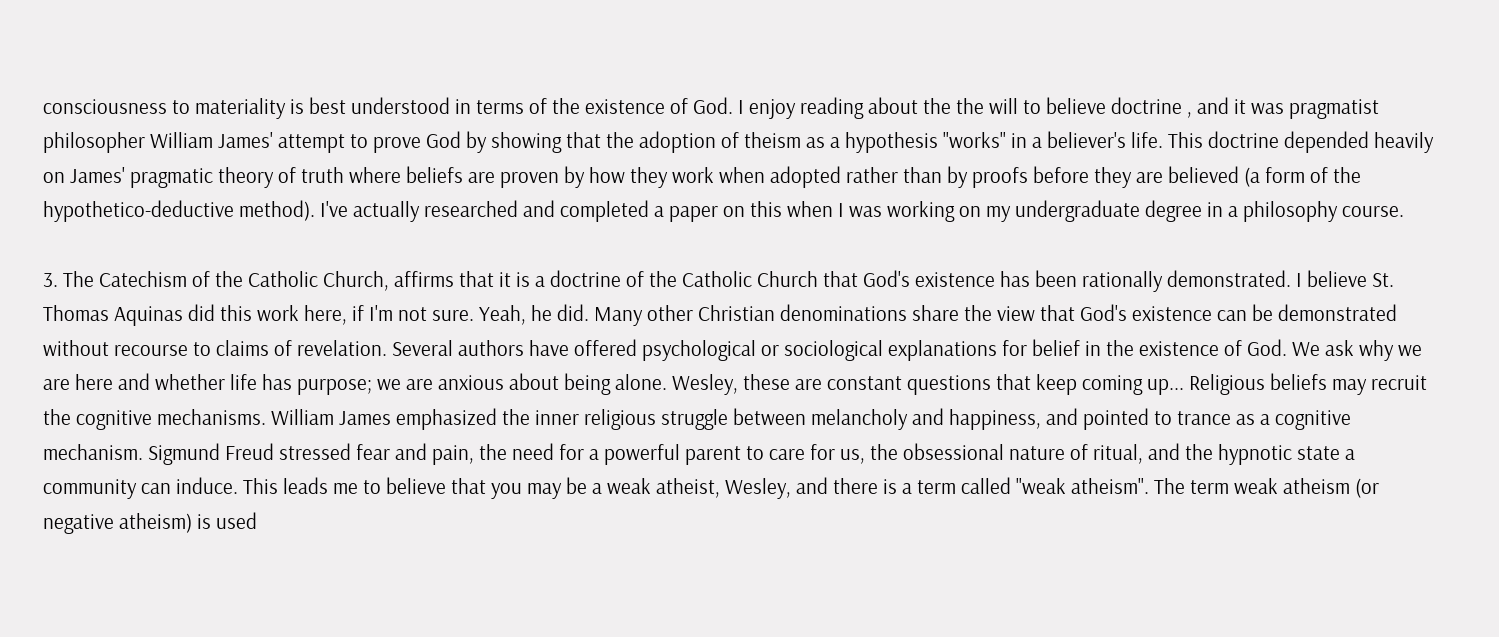consciousness to materiality is best understood in terms of the existence of God. I enjoy reading about the the will to believe doctrine , and it was pragmatist philosopher William James' attempt to prove God by showing that the adoption of theism as a hypothesis "works" in a believer's life. This doctrine depended heavily on James' pragmatic theory of truth where beliefs are proven by how they work when adopted rather than by proofs before they are believed (a form of the hypothetico-deductive method). I've actually researched and completed a paper on this when I was working on my undergraduate degree in a philosophy course.

3. The Catechism of the Catholic Church, affirms that it is a doctrine of the Catholic Church that God's existence has been rationally demonstrated. I believe St. Thomas Aquinas did this work here, if I'm not sure. Yeah, he did. Many other Christian denominations share the view that God's existence can be demonstrated without recourse to claims of revelation. Several authors have offered psychological or sociological explanations for belief in the existence of God. We ask why we are here and whether life has purpose; we are anxious about being alone. Wesley, these are constant questions that keep coming up... Religious beliefs may recruit the cognitive mechanisms. William James emphasized the inner religious struggle between melancholy and happiness, and pointed to trance as a cognitive mechanism. Sigmund Freud stressed fear and pain, the need for a powerful parent to care for us, the obsessional nature of ritual, and the hypnotic state a community can induce. This leads me to believe that you may be a weak atheist, Wesley, and there is a term called "weak atheism". The term weak atheism (or negative atheism) is used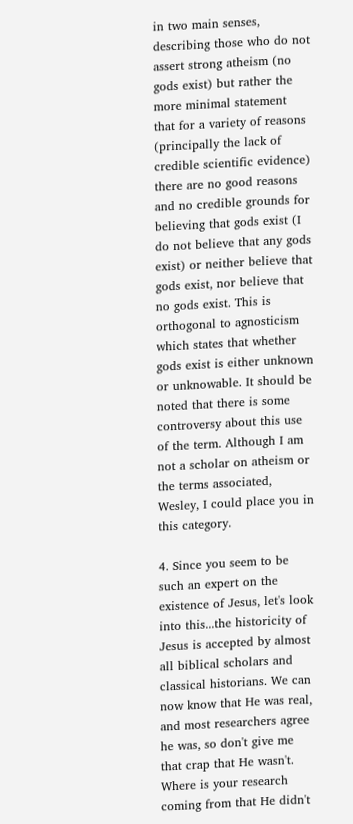in two main senses, describing those who do not assert strong atheism (no gods exist) but rather the more minimal statement that for a variety of reasons (principally the lack of credible scientific evidence) there are no good reasons and no credible grounds for believing that gods exist (I do not believe that any gods exist) or neither believe that gods exist, nor believe that no gods exist. This is orthogonal to agnosticism which states that whether gods exist is either unknown or unknowable. It should be noted that there is some controversy about this use of the term. Although I am not a scholar on atheism or the terms associated, Wesley, I could place you in this category.

4. Since you seem to be such an expert on the existence of Jesus, let's look into this...the historicity of Jesus is accepted by almost all biblical scholars and classical historians. We can now know that He was real, and most researchers agree he was, so don't give me that crap that He wasn't. Where is your research coming from that He didn't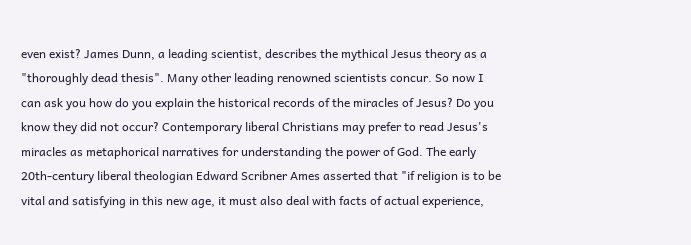even exist? James Dunn, a leading scientist, describes the mythical Jesus theory as a "thoroughly dead thesis". Many other leading renowned scientists concur. So now I can ask you how do you explain the historical records of the miracles of Jesus? Do you know they did not occur? Contemporary liberal Christians may prefer to read Jesus's miracles as metaphorical narratives for understanding the power of God. The early 20th-century liberal theologian Edward Scribner Ames asserted that "if religion is to be vital and satisfying in this new age, it must also deal with facts of actual experience,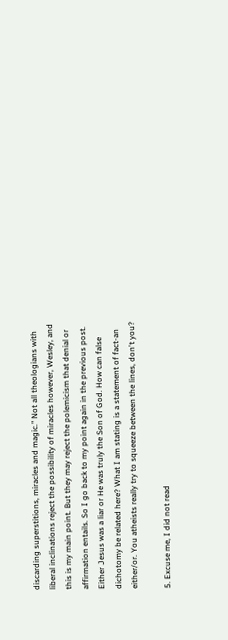discarding superstitions, miracles and magic." Not all theologians with liberal inclinations reject the possibility of miracles however, Wesley, and this is my main point. But they may reject the polemicism that denial or affirmation entails. So I go back to my point again in the previous post. Either Jesus was a liar or He was truly the Son of God. How can false dichotomy be related here? What I am stating is a statement of fact-an either/or. You atheists really try to squeeze between the lines, don't you?

5. Excuse me, I did not read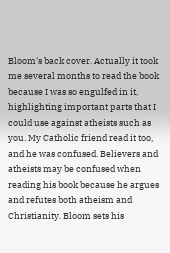Bloom's back cover. Actually it took me several months to read the book because I was so engulfed in it, highlighting important parts that I could use against atheists such as you. My Catholic friend read it too, and he was confused. Believers and atheists may be confused when reading his book because he argues and refutes both atheism and Christianity. Bloom sets his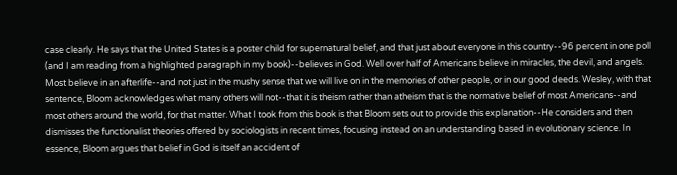case clearly. He says that the United States is a poster child for supernatural belief, and that just about everyone in this country--96 percent in one poll (and I am reading from a highlighted paragraph in my book)--believes in God. Well over half of Americans believe in miracles, the devil, and angels. Most believe in an afterlife--and not just in the mushy sense that we will live on in the memories of other people, or in our good deeds. Wesley, with that sentence, Bloom acknowledges what many others will not--that it is theism rather than atheism that is the normative belief of most Americans--and most others around the world, for that matter. What I took from this book is that Bloom sets out to provide this explanation--He considers and then dismisses the functionalist theories offered by sociologists in recent times, focusing instead on an understanding based in evolutionary science. In essence, Bloom argues that belief in God is itself an accident of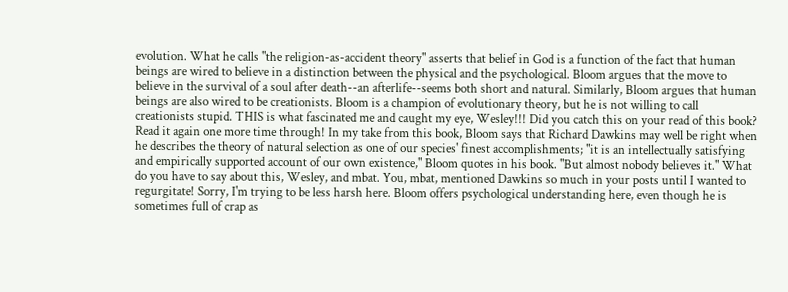evolution. What he calls "the religion-as-accident theory" asserts that belief in God is a function of the fact that human beings are wired to believe in a distinction between the physical and the psychological. Bloom argues that the move to believe in the survival of a soul after death--an afterlife--seems both short and natural. Similarly, Bloom argues that human beings are also wired to be creationists. Bloom is a champion of evolutionary theory, but he is not willing to call creationists stupid. THIS is what fascinated me and caught my eye, Wesley!!! Did you catch this on your read of this book? Read it again one more time through! In my take from this book, Bloom says that Richard Dawkins may well be right when he describes the theory of natural selection as one of our species' finest accomplishments; "it is an intellectually satisfying and empirically supported account of our own existence," Bloom quotes in his book. "But almost nobody believes it." What do you have to say about this, Wesley, and mbat. You, mbat, mentioned Dawkins so much in your posts until I wanted to regurgitate! Sorry, I'm trying to be less harsh here. Bloom offers psychological understanding here, even though he is sometimes full of crap as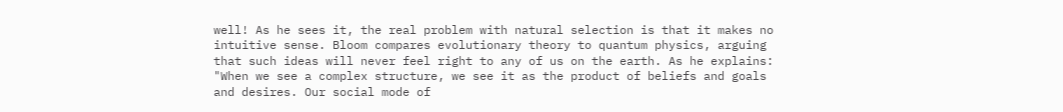well! As he sees it, the real problem with natural selection is that it makes no intuitive sense. Bloom compares evolutionary theory to quantum physics, arguing that such ideas will never feel right to any of us on the earth. As he explains: "When we see a complex structure, we see it as the product of beliefs and goals and desires. Our social mode of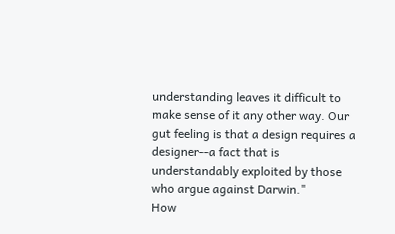understanding leaves it difficult to make sense of it any other way. Our gut feeling is that a design requires a designer--a fact that is understandably exploited by those who argue against Darwin."
How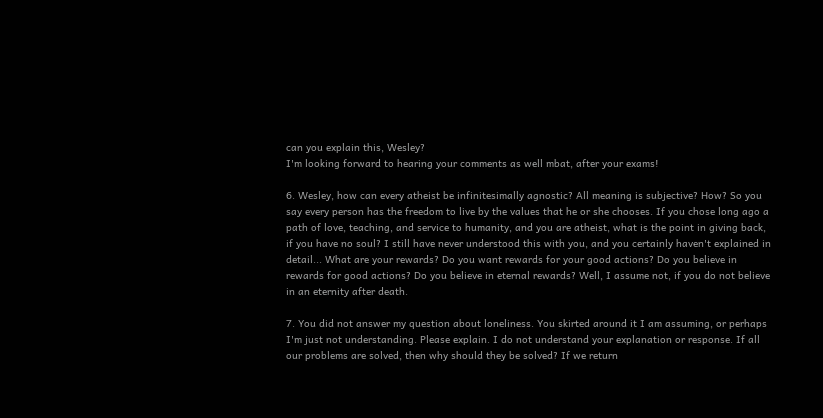can you explain this, Wesley?
I'm looking forward to hearing your comments as well mbat, after your exams!

6. Wesley, how can every atheist be infinitesimally agnostic? All meaning is subjective? How? So you say every person has the freedom to live by the values that he or she chooses. If you chose long ago a path of love, teaching, and service to humanity, and you are atheist, what is the point in giving back, if you have no soul? I still have never understood this with you, and you certainly haven't explained in detail... What are your rewards? Do you want rewards for your good actions? Do you believe in rewards for good actions? Do you believe in eternal rewards? Well, I assume not, if you do not believe in an eternity after death.

7. You did not answer my question about loneliness. You skirted around it I am assuming, or perhaps I'm just not understanding. Please explain. I do not understand your explanation or response. If all our problems are solved, then why should they be solved? If we return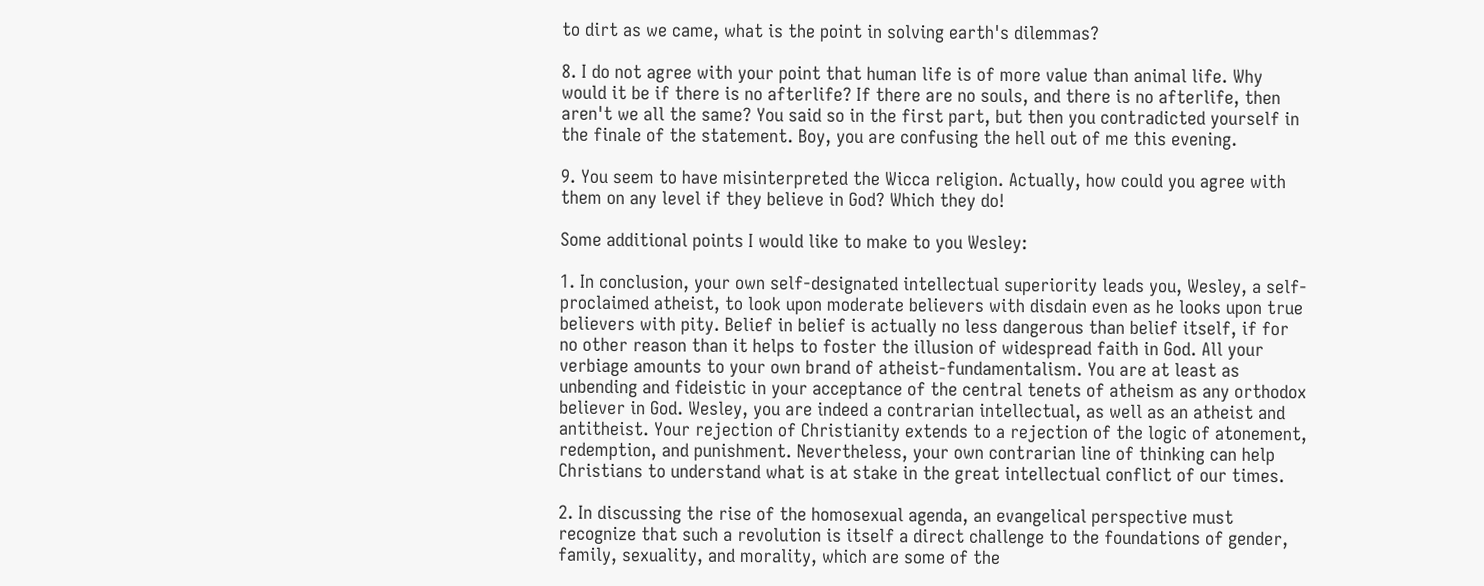to dirt as we came, what is the point in solving earth's dilemmas?

8. I do not agree with your point that human life is of more value than animal life. Why would it be if there is no afterlife? If there are no souls, and there is no afterlife, then aren't we all the same? You said so in the first part, but then you contradicted yourself in the finale of the statement. Boy, you are confusing the hell out of me this evening.

9. You seem to have misinterpreted the Wicca religion. Actually, how could you agree with them on any level if they believe in God? Which they do!

Some additional points I would like to make to you Wesley:

1. In conclusion, your own self-designated intellectual superiority leads you, Wesley, a self-proclaimed atheist, to look upon moderate believers with disdain even as he looks upon true believers with pity. Belief in belief is actually no less dangerous than belief itself, if for no other reason than it helps to foster the illusion of widespread faith in God. All your verbiage amounts to your own brand of atheist-fundamentalism. You are at least as unbending and fideistic in your acceptance of the central tenets of atheism as any orthodox believer in God. Wesley, you are indeed a contrarian intellectual, as well as an atheist and antitheist. Your rejection of Christianity extends to a rejection of the logic of atonement, redemption, and punishment. Nevertheless, your own contrarian line of thinking can help Christians to understand what is at stake in the great intellectual conflict of our times.

2. In discussing the rise of the homosexual agenda, an evangelical perspective must recognize that such a revolution is itself a direct challenge to the foundations of gender, family, sexuality, and morality, which are some of the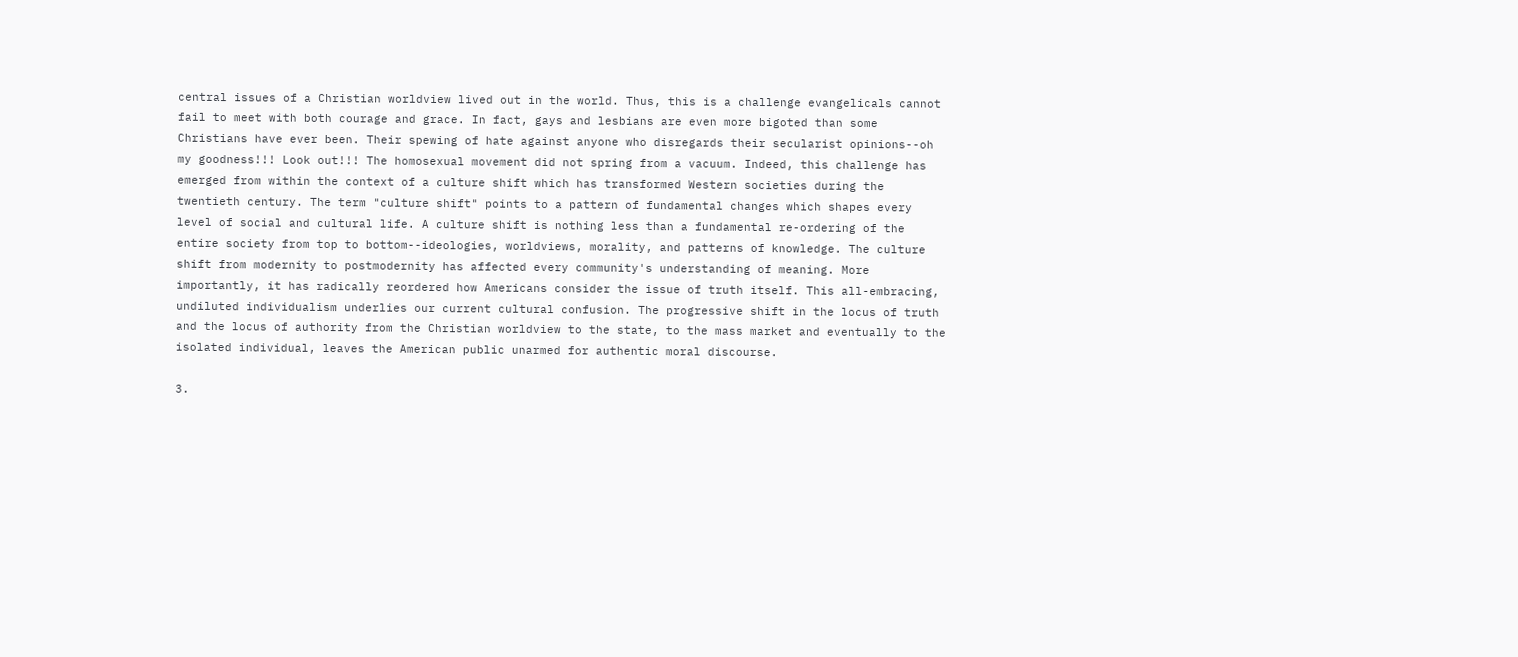central issues of a Christian worldview lived out in the world. Thus, this is a challenge evangelicals cannot fail to meet with both courage and grace. In fact, gays and lesbians are even more bigoted than some Christians have ever been. Their spewing of hate against anyone who disregards their secularist opinions--oh my goodness!!! Look out!!! The homosexual movement did not spring from a vacuum. Indeed, this challenge has emerged from within the context of a culture shift which has transformed Western societies during the twentieth century. The term "culture shift" points to a pattern of fundamental changes which shapes every level of social and cultural life. A culture shift is nothing less than a fundamental re-ordering of the entire society from top to bottom--ideologies, worldviews, morality, and patterns of knowledge. The culture shift from modernity to postmodernity has affected every community's understanding of meaning. More importantly, it has radically reordered how Americans consider the issue of truth itself. This all-embracing, undiluted individualism underlies our current cultural confusion. The progressive shift in the locus of truth and the locus of authority from the Christian worldview to the state, to the mass market and eventually to the isolated individual, leaves the American public unarmed for authentic moral discourse.

3.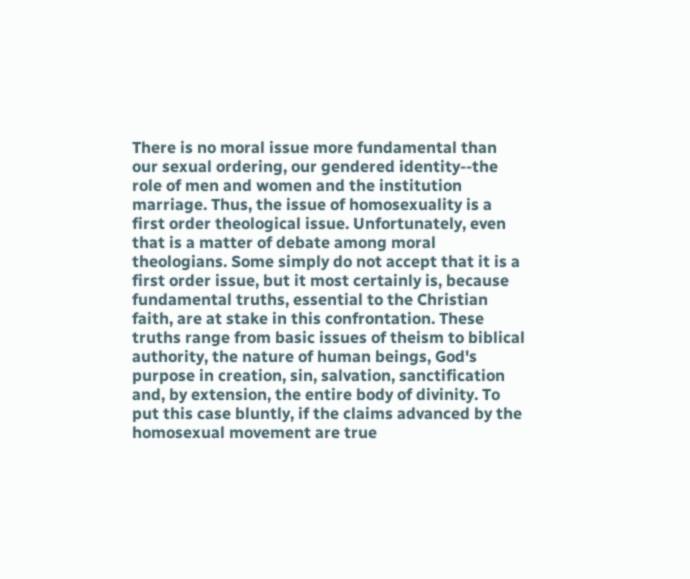There is no moral issue more fundamental than our sexual ordering, our gendered identity--the role of men and women and the institution marriage. Thus, the issue of homosexuality is a first order theological issue. Unfortunately, even that is a matter of debate among moral theologians. Some simply do not accept that it is a first order issue, but it most certainly is, because fundamental truths, essential to the Christian faith, are at stake in this confrontation. These truths range from basic issues of theism to biblical authority, the nature of human beings, God's purpose in creation, sin, salvation, sanctification and, by extension, the entire body of divinity. To put this case bluntly, if the claims advanced by the homosexual movement are true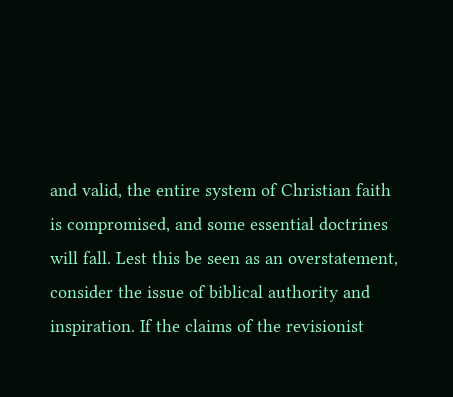and valid, the entire system of Christian faith is compromised, and some essential doctrines will fall. Lest this be seen as an overstatement, consider the issue of biblical authority and inspiration. If the claims of the revisionist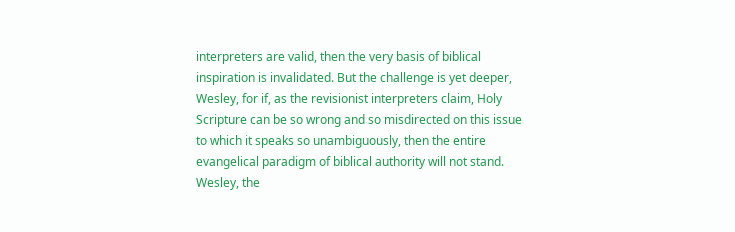interpreters are valid, then the very basis of biblical inspiration is invalidated. But the challenge is yet deeper, Wesley, for if, as the revisionist interpreters claim, Holy Scripture can be so wrong and so misdirected on this issue to which it speaks so unambiguously, then the entire evangelical paradigm of biblical authority will not stand. Wesley, the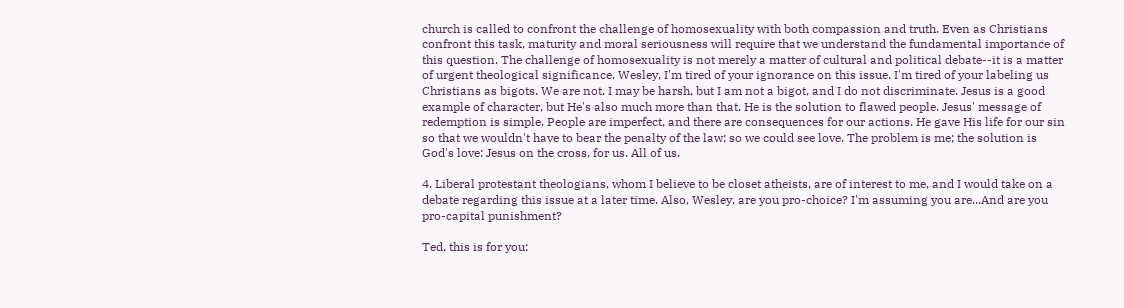church is called to confront the challenge of homosexuality with both compassion and truth. Even as Christians confront this task, maturity and moral seriousness will require that we understand the fundamental importance of this question. The challenge of homosexuality is not merely a matter of cultural and political debate--it is a matter of urgent theological significance. Wesley, I'm tired of your ignorance on this issue. I'm tired of your labeling us Christians as bigots. We are not. I may be harsh, but I am not a bigot, and I do not discriminate. Jesus is a good example of character, but He's also much more than that. He is the solution to flawed people. Jesus' message of redemption is simple. People are imperfect, and there are consequences for our actions. He gave His life for our sin so that we wouldn't have to bear the penalty of the law; so we could see love. The problem is me; the solution is God's love: Jesus on the cross, for us. All of us.

4. Liberal protestant theologians, whom I believe to be closet atheists, are of interest to me, and I would take on a debate regarding this issue at a later time. Also, Wesley, are you pro-choice? I'm assuming you are...And are you pro-capital punishment?

Ted, this is for you: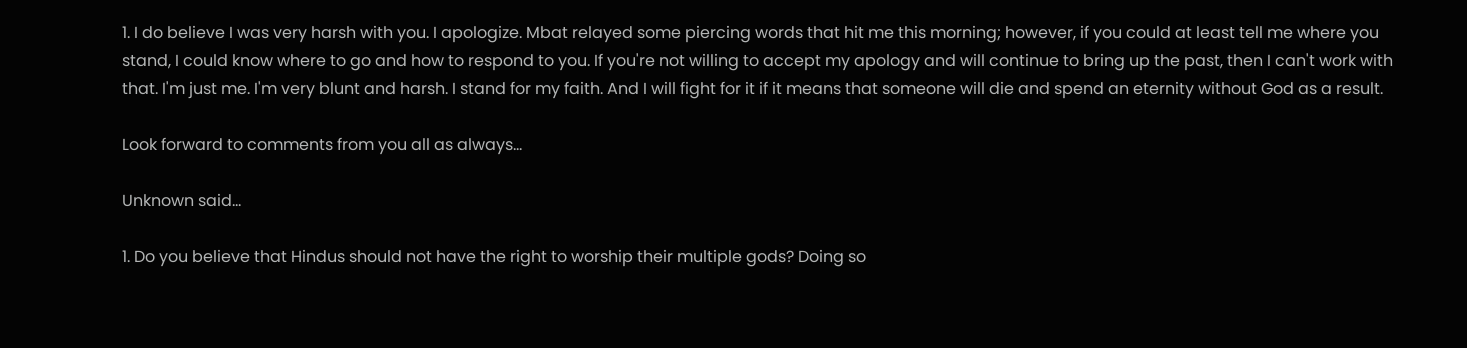1. I do believe I was very harsh with you. I apologize. Mbat relayed some piercing words that hit me this morning; however, if you could at least tell me where you stand, I could know where to go and how to respond to you. If you're not willing to accept my apology and will continue to bring up the past, then I can't work with that. I'm just me. I'm very blunt and harsh. I stand for my faith. And I will fight for it if it means that someone will die and spend an eternity without God as a result.

Look forward to comments from you all as always...

Unknown said...

1. Do you believe that Hindus should not have the right to worship their multiple gods? Doing so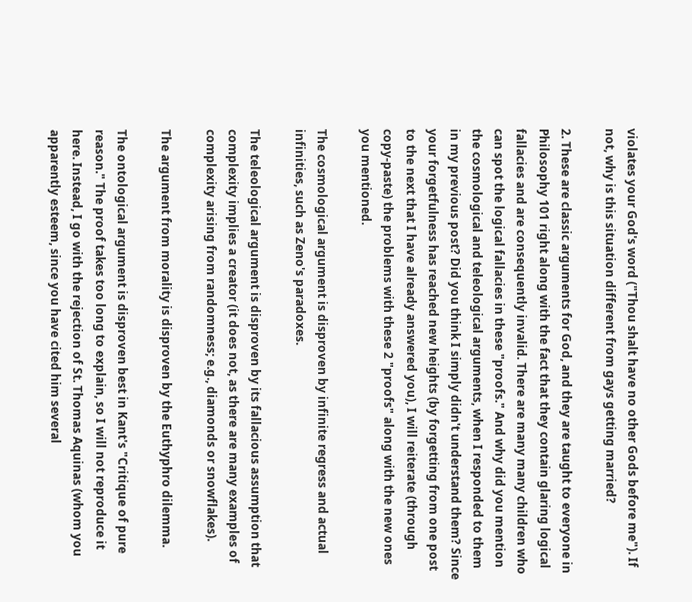violates your God's word ("Thou shalt have no other Gods before me"). If not, why is this situation different from gays getting married?

2. These are classic arguments for God, and they are taught to everyone in Philosophy 101 right along with the fact that they contain glaring logical fallacies and are consequently invalid. There are many many children who can spot the logical fallacies in these "proofs." And why did you mention the cosmological and teleological arguments, when I responded to them in my previous post? Did you think I simply didn't understand them? Since your forgetfulness has reached new heights (by forgetting from one post to the next that I have already answered you), I will reiterate (through copy-paste) the problems with these 2 "proofs" along with the new ones you mentioned.

The cosmological argument is disproven by infinite regress and actual infinities, such as Zeno's paradoxes.

The teleological argument is disproven by its fallacious assumption that complexity implies a creator (it does not, as there are many examples of complexity arising from randomness; e.g., diamonds or snowflakes).

The argument from morality is disproven by the Euthyphro dilemma.

The ontological argument is disproven best in Kant's "Critique of pure reason." The proof takes too long to explain, so I will not reproduce it here. Instead, I go with the rejection of St. Thomas Aquinas (whom you apparently esteem, since you have cited him several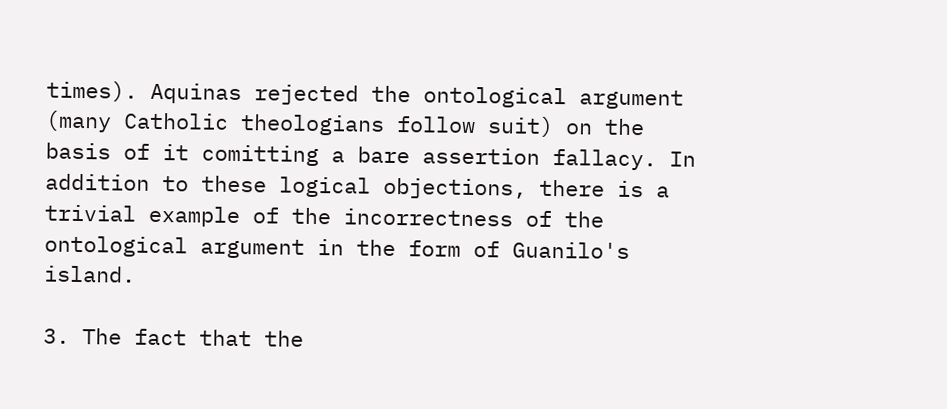times). Aquinas rejected the ontological argument (many Catholic theologians follow suit) on the basis of it comitting a bare assertion fallacy. In addition to these logical objections, there is a trivial example of the incorrectness of the ontological argument in the form of Guanilo's island.

3. The fact that the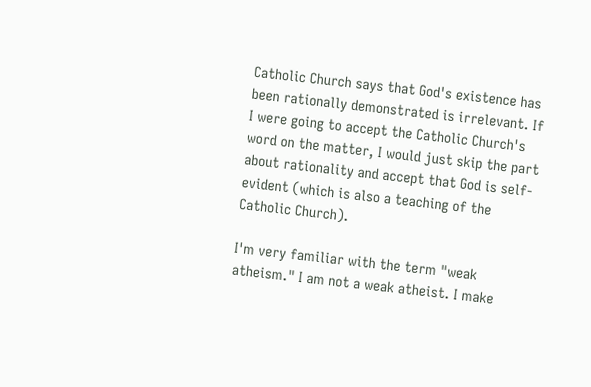Catholic Church says that God's existence has been rationally demonstrated is irrelevant. If I were going to accept the Catholic Church's word on the matter, I would just skip the part about rationality and accept that God is self-evident (which is also a teaching of the Catholic Church).

I'm very familiar with the term "weak atheism." I am not a weak atheist. I make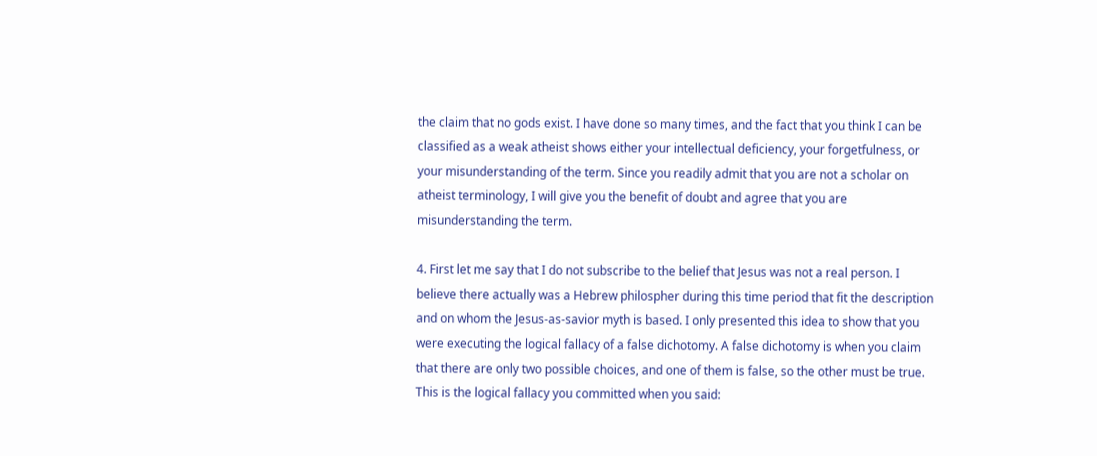the claim that no gods exist. I have done so many times, and the fact that you think I can be classified as a weak atheist shows either your intellectual deficiency, your forgetfulness, or your misunderstanding of the term. Since you readily admit that you are not a scholar on atheist terminology, I will give you the benefit of doubt and agree that you are misunderstanding the term.

4. First let me say that I do not subscribe to the belief that Jesus was not a real person. I believe there actually was a Hebrew philospher during this time period that fit the description and on whom the Jesus-as-savior myth is based. I only presented this idea to show that you were executing the logical fallacy of a false dichotomy. A false dichotomy is when you claim that there are only two possible choices, and one of them is false, so the other must be true. This is the logical fallacy you committed when you said: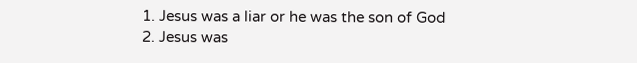1. Jesus was a liar or he was the son of God
2. Jesus was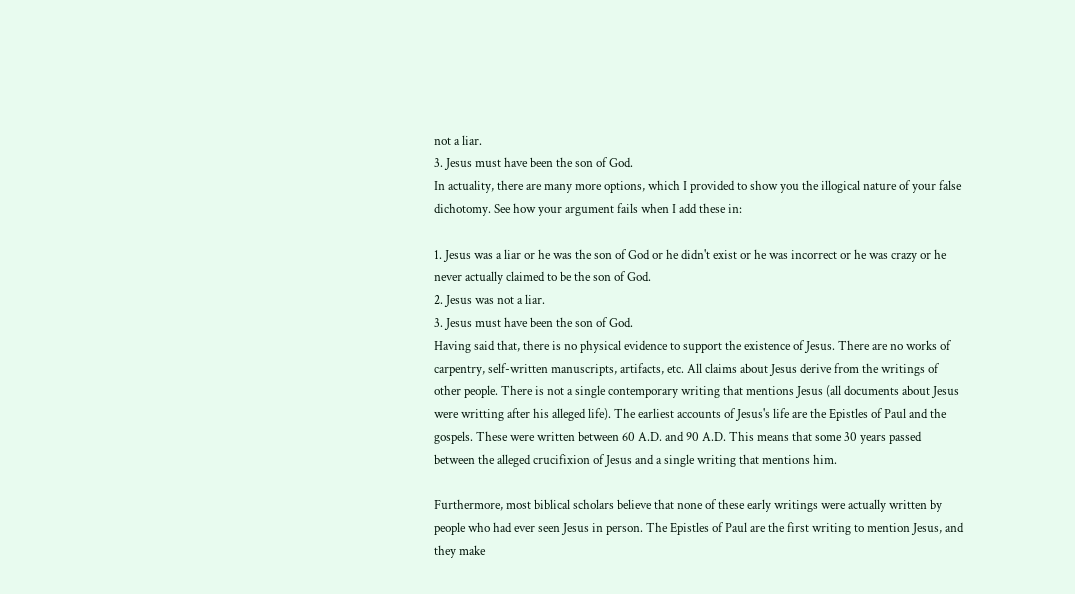not a liar.
3. Jesus must have been the son of God.
In actuality, there are many more options, which I provided to show you the illogical nature of your false dichotomy. See how your argument fails when I add these in:

1. Jesus was a liar or he was the son of God or he didn't exist or he was incorrect or he was crazy or he never actually claimed to be the son of God.
2. Jesus was not a liar.
3. Jesus must have been the son of God.
Having said that, there is no physical evidence to support the existence of Jesus. There are no works of carpentry, self-written manuscripts, artifacts, etc. All claims about Jesus derive from the writings of other people. There is not a single contemporary writing that mentions Jesus (all documents about Jesus were writting after his alleged life). The earliest accounts of Jesus's life are the Epistles of Paul and the gospels. These were written between 60 A.D. and 90 A.D. This means that some 30 years passed between the alleged crucifixion of Jesus and a single writing that mentions him.

Furthermore, most biblical scholars believe that none of these early writings were actually written by people who had ever seen Jesus in person. The Epistles of Paul are the first writing to mention Jesus, and they make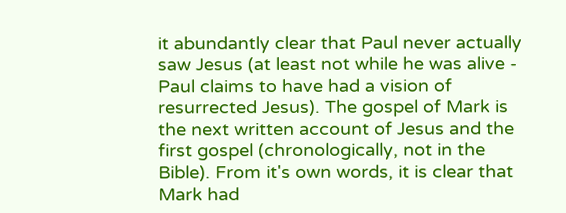it abundantly clear that Paul never actually saw Jesus (at least not while he was alive - Paul claims to have had a vision of resurrected Jesus). The gospel of Mark is the next written account of Jesus and the first gospel (chronologically, not in the Bible). From it's own words, it is clear that Mark had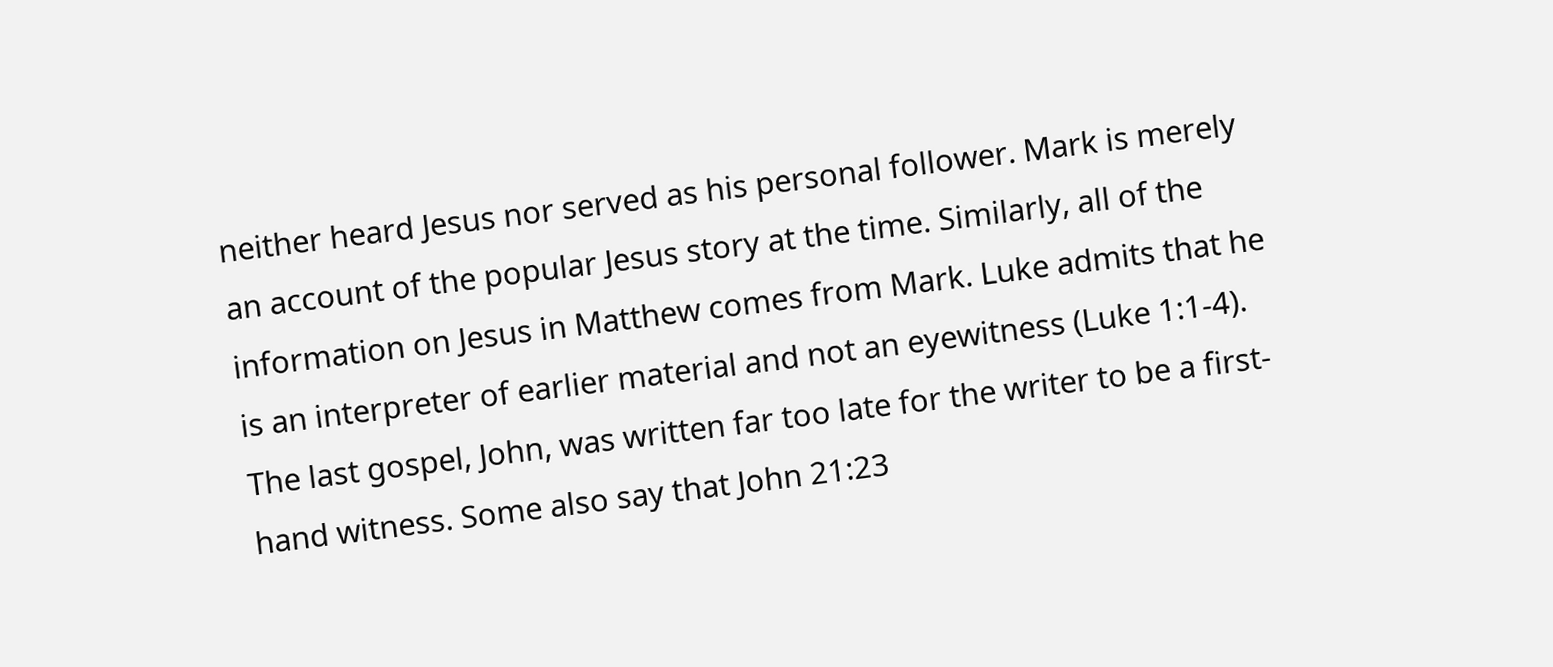neither heard Jesus nor served as his personal follower. Mark is merely an account of the popular Jesus story at the time. Similarly, all of the information on Jesus in Matthew comes from Mark. Luke admits that he is an interpreter of earlier material and not an eyewitness (Luke 1:1-4). The last gospel, John, was written far too late for the writer to be a first-hand witness. Some also say that John 21:23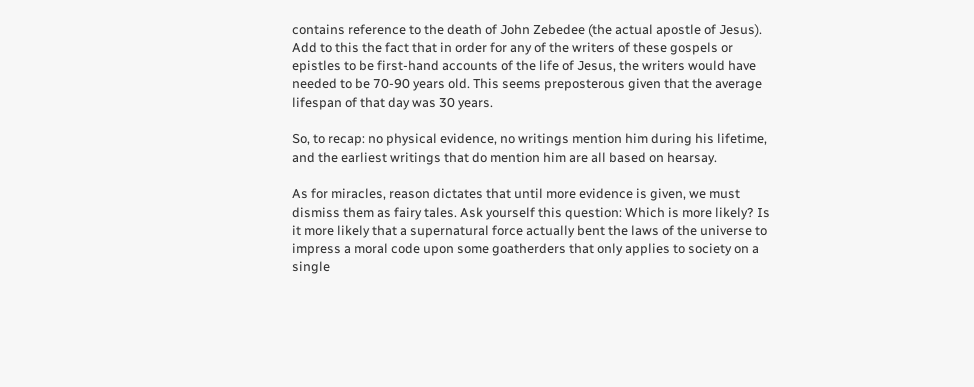contains reference to the death of John Zebedee (the actual apostle of Jesus). Add to this the fact that in order for any of the writers of these gospels or epistles to be first-hand accounts of the life of Jesus, the writers would have needed to be 70-90 years old. This seems preposterous given that the average lifespan of that day was 30 years.

So, to recap: no physical evidence, no writings mention him during his lifetime, and the earliest writings that do mention him are all based on hearsay.

As for miracles, reason dictates that until more evidence is given, we must dismiss them as fairy tales. Ask yourself this question: Which is more likely? Is it more likely that a supernatural force actually bent the laws of the universe to impress a moral code upon some goatherders that only applies to society on a single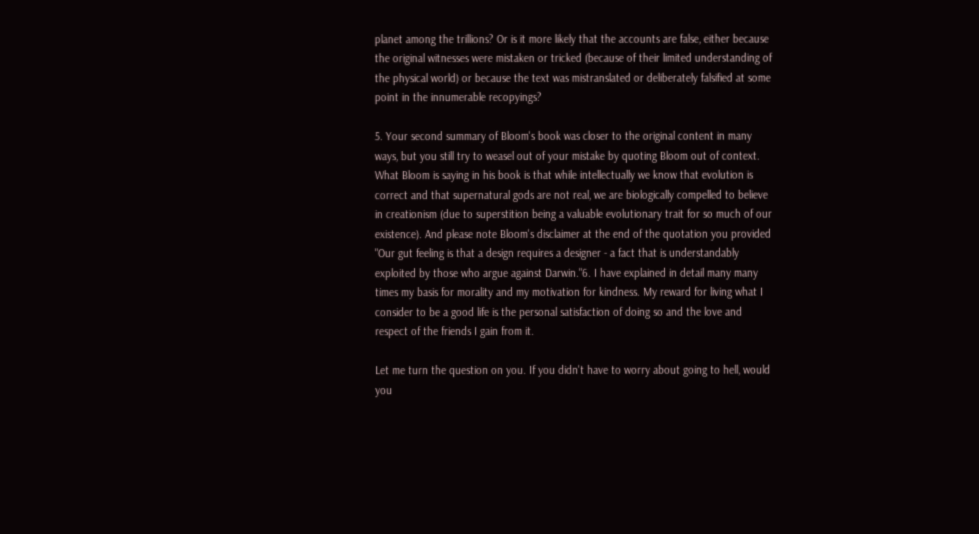planet among the trillions? Or is it more likely that the accounts are false, either because the original witnesses were mistaken or tricked (because of their limited understanding of the physical world) or because the text was mistranslated or deliberately falsified at some point in the innumerable recopyings?

5. Your second summary of Bloom's book was closer to the original content in many ways, but you still try to weasel out of your mistake by quoting Bloom out of context. What Bloom is saying in his book is that while intellectually we know that evolution is correct and that supernatural gods are not real, we are biologically compelled to believe in creationism (due to superstition being a valuable evolutionary trait for so much of our existence). And please note Bloom's disclaimer at the end of the quotation you provided "Our gut feeling is that a design requires a designer - a fact that is understandably exploited by those who argue against Darwin."6. I have explained in detail many many times my basis for morality and my motivation for kindness. My reward for living what I consider to be a good life is the personal satisfaction of doing so and the love and respect of the friends I gain from it.

Let me turn the question on you. If you didn't have to worry about going to hell, would you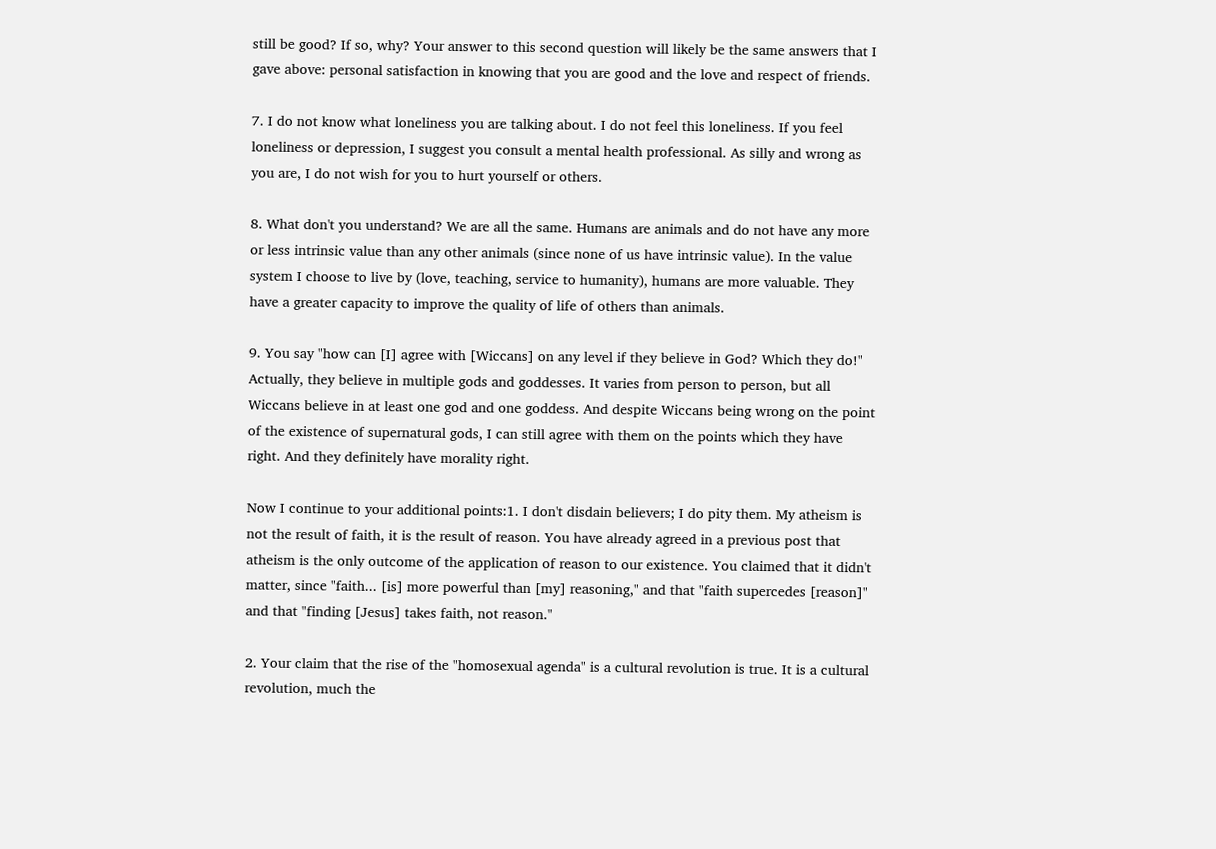still be good? If so, why? Your answer to this second question will likely be the same answers that I gave above: personal satisfaction in knowing that you are good and the love and respect of friends.

7. I do not know what loneliness you are talking about. I do not feel this loneliness. If you feel loneliness or depression, I suggest you consult a mental health professional. As silly and wrong as you are, I do not wish for you to hurt yourself or others.

8. What don't you understand? We are all the same. Humans are animals and do not have any more or less intrinsic value than any other animals (since none of us have intrinsic value). In the value system I choose to live by (love, teaching, service to humanity), humans are more valuable. They have a greater capacity to improve the quality of life of others than animals.

9. You say "how can [I] agree with [Wiccans] on any level if they believe in God? Which they do!" Actually, they believe in multiple gods and goddesses. It varies from person to person, but all Wiccans believe in at least one god and one goddess. And despite Wiccans being wrong on the point of the existence of supernatural gods, I can still agree with them on the points which they have right. And they definitely have morality right.

Now I continue to your additional points:1. I don't disdain believers; I do pity them. My atheism is not the result of faith, it is the result of reason. You have already agreed in a previous post that atheism is the only outcome of the application of reason to our existence. You claimed that it didn't matter, since "faith... [is] more powerful than [my] reasoning," and that "faith supercedes [reason]" and that "finding [Jesus] takes faith, not reason."

2. Your claim that the rise of the "homosexual agenda" is a cultural revolution is true. It is a cultural revolution, much the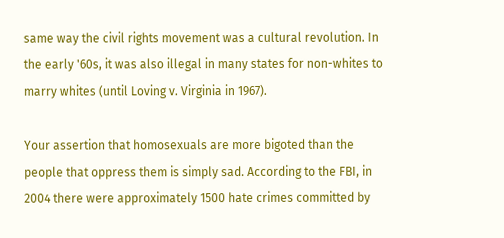same way the civil rights movement was a cultural revolution. In the early '60s, it was also illegal in many states for non-whites to marry whites (until Loving v. Virginia in 1967).

Your assertion that homosexuals are more bigoted than the people that oppress them is simply sad. According to the FBI, in 2004 there were approximately 1500 hate crimes committed by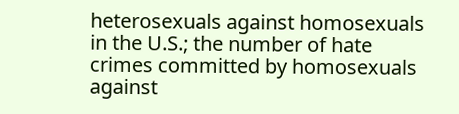heterosexuals against homosexuals in the U.S.; the number of hate crimes committed by homosexuals against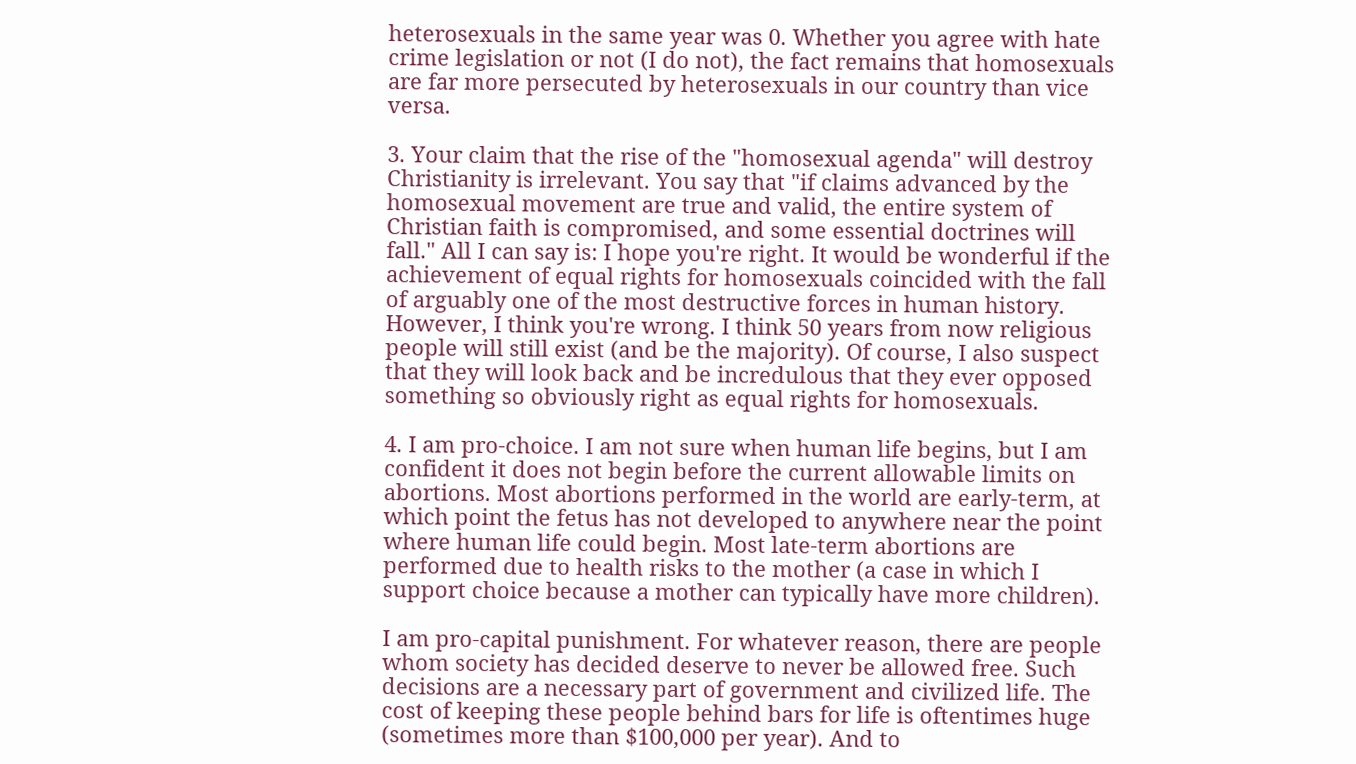heterosexuals in the same year was 0. Whether you agree with hate crime legislation or not (I do not), the fact remains that homosexuals are far more persecuted by heterosexuals in our country than vice versa.

3. Your claim that the rise of the "homosexual agenda" will destroy Christianity is irrelevant. You say that "if claims advanced by the homosexual movement are true and valid, the entire system of Christian faith is compromised, and some essential doctrines will fall." All I can say is: I hope you're right. It would be wonderful if the achievement of equal rights for homosexuals coincided with the fall of arguably one of the most destructive forces in human history. However, I think you're wrong. I think 50 years from now religious people will still exist (and be the majority). Of course, I also suspect that they will look back and be incredulous that they ever opposed something so obviously right as equal rights for homosexuals.

4. I am pro-choice. I am not sure when human life begins, but I am confident it does not begin before the current allowable limits on abortions. Most abortions performed in the world are early-term, at which point the fetus has not developed to anywhere near the point where human life could begin. Most late-term abortions are performed due to health risks to the mother (a case in which I support choice because a mother can typically have more children).

I am pro-capital punishment. For whatever reason, there are people whom society has decided deserve to never be allowed free. Such decisions are a necessary part of government and civilized life. The cost of keeping these people behind bars for life is oftentimes huge (sometimes more than $100,000 per year). And to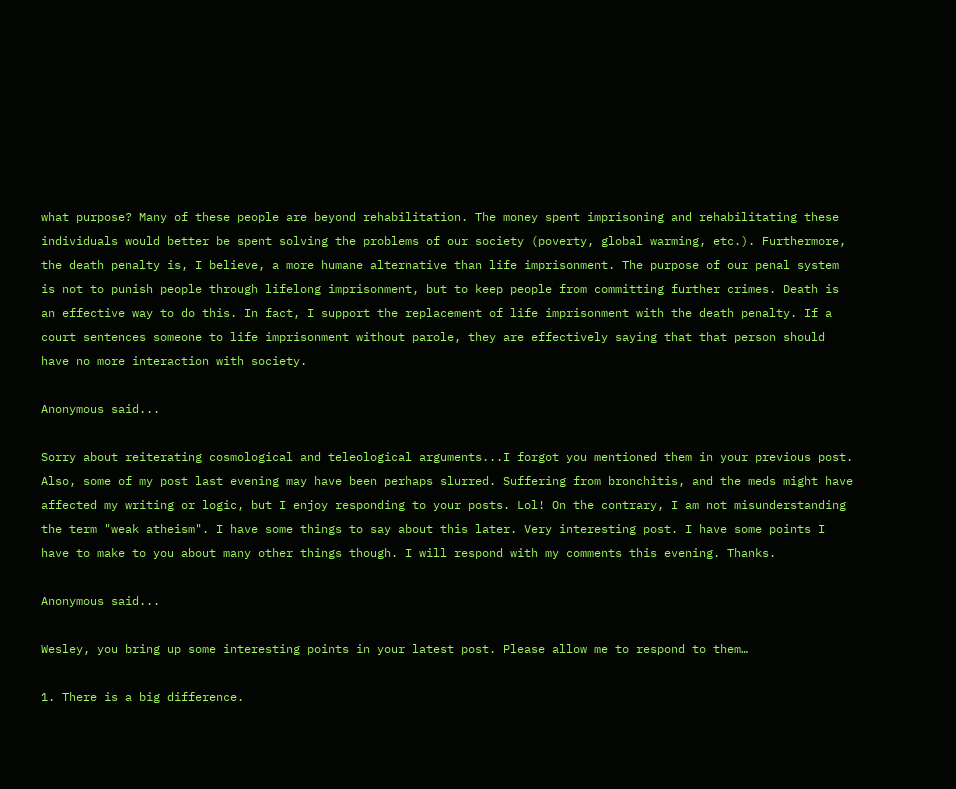what purpose? Many of these people are beyond rehabilitation. The money spent imprisoning and rehabilitating these individuals would better be spent solving the problems of our society (poverty, global warming, etc.). Furthermore, the death penalty is, I believe, a more humane alternative than life imprisonment. The purpose of our penal system is not to punish people through lifelong imprisonment, but to keep people from committing further crimes. Death is an effective way to do this. In fact, I support the replacement of life imprisonment with the death penalty. If a court sentences someone to life imprisonment without parole, they are effectively saying that that person should have no more interaction with society.

Anonymous said...

Sorry about reiterating cosmological and teleological arguments...I forgot you mentioned them in your previous post. Also, some of my post last evening may have been perhaps slurred. Suffering from bronchitis, and the meds might have affected my writing or logic, but I enjoy responding to your posts. Lol! On the contrary, I am not misunderstanding the term "weak atheism". I have some things to say about this later. Very interesting post. I have some points I have to make to you about many other things though. I will respond with my comments this evening. Thanks.

Anonymous said...

Wesley, you bring up some interesting points in your latest post. Please allow me to respond to them…

1. There is a big difference.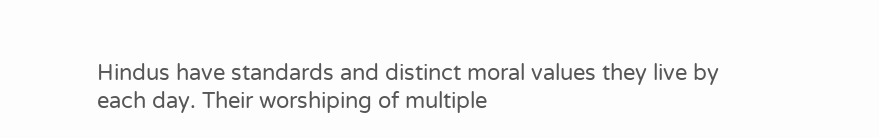Hindus have standards and distinct moral values they live by each day. Their worshiping of multiple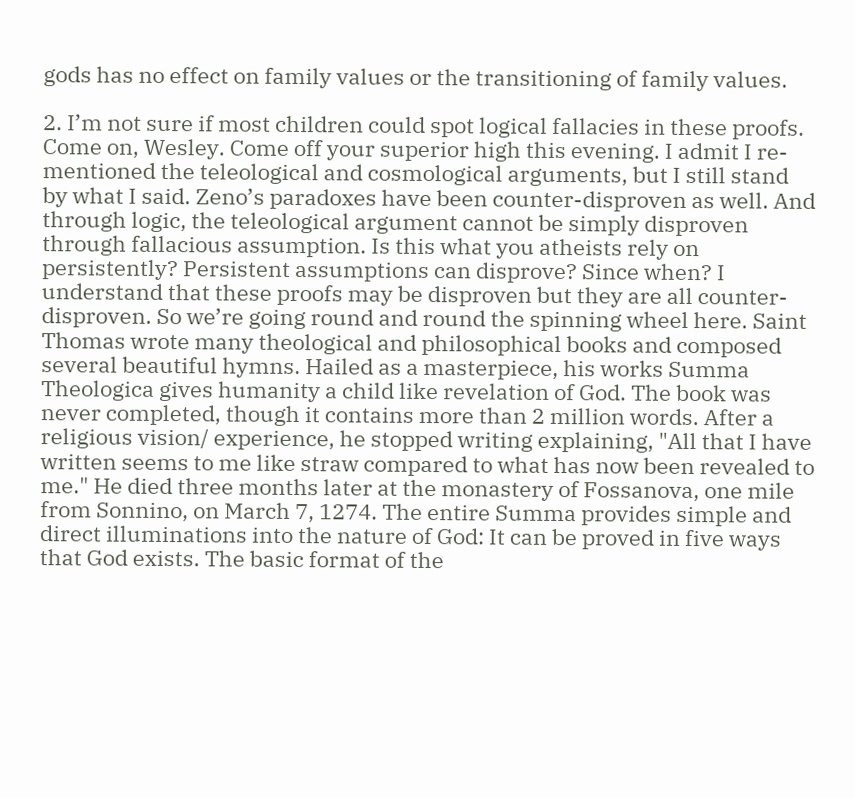gods has no effect on family values or the transitioning of family values.

2. I’m not sure if most children could spot logical fallacies in these proofs. Come on, Wesley. Come off your superior high this evening. I admit I re-mentioned the teleological and cosmological arguments, but I still stand by what I said. Zeno’s paradoxes have been counter-disproven as well. And through logic, the teleological argument cannot be simply disproven through fallacious assumption. Is this what you atheists rely on persistently? Persistent assumptions can disprove? Since when? I understand that these proofs may be disproven but they are all counter-disproven. So we’re going round and round the spinning wheel here. Saint Thomas wrote many theological and philosophical books and composed several beautiful hymns. Hailed as a masterpiece, his works Summa Theologica gives humanity a child like revelation of God. The book was never completed, though it contains more than 2 million words. After a religious vision/ experience, he stopped writing explaining, "All that I have written seems to me like straw compared to what has now been revealed to me." He died three months later at the monastery of Fossanova, one mile from Sonnino, on March 7, 1274. The entire Summa provides simple and direct illuminations into the nature of God: It can be proved in five ways that God exists. The basic format of the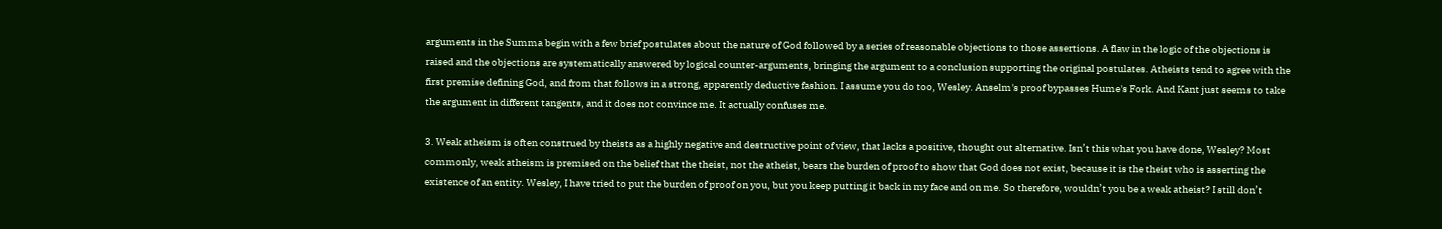arguments in the Summa begin with a few brief postulates about the nature of God followed by a series of reasonable objections to those assertions. A flaw in the logic of the objections is raised and the objections are systematically answered by logical counter-arguments, bringing the argument to a conclusion supporting the original postulates. Atheists tend to agree with the first premise defining God, and from that follows in a strong, apparently deductive fashion. I assume you do too, Wesley. Anselm's proof bypasses Hume's Fork. And Kant just seems to take the argument in different tangents, and it does not convince me. It actually confuses me.

3. Weak atheism is often construed by theists as a highly negative and destructive point of view, that lacks a positive, thought out alternative. Isn’t this what you have done, Wesley? Most commonly, weak atheism is premised on the belief that the theist, not the atheist, bears the burden of proof to show that God does not exist, because it is the theist who is asserting the existence of an entity. Wesley, I have tried to put the burden of proof on you, but you keep putting it back in my face and on me. So therefore, wouldn’t you be a weak atheist? I still don’t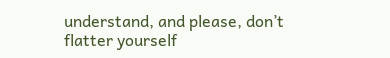understand, and please, don’t flatter yourself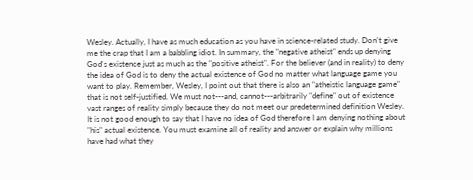Wesley. Actually, I have as much education as you have in science-related study. Don’t give me the crap that I am a babbling idiot. In summary, the "negative atheist" ends up denying God's existence just as much as the "positive atheist". For the believer (and in reality) to deny the idea of God is to deny the actual existence of God no matter what language game you want to play. Remember, Wesley, I point out that there is also an "atheistic language game" that is not self-justified. We must not---and, cannot---arbitrarily "define" out of existence vast ranges of reality simply because they do not meet our predetermined definition Wesley. It is not good enough to say that I have no idea of God therefore I am denying nothing about "his" actual existence. You must examine all of reality and answer or explain why millions have had what they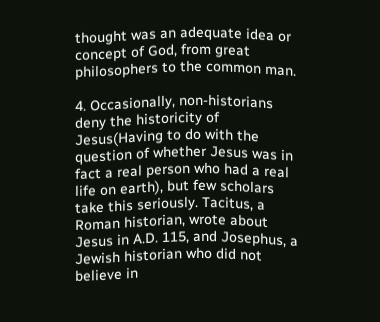thought was an adequate idea or concept of God, from great philosophers to the common man.

4. Occasionally, non-historians deny the historicity of Jesus(Having to do with the question of whether Jesus was in fact a real person who had a real life on earth), but few scholars take this seriously. Tacitus, a Roman historian, wrote about Jesus in A.D. 115, and Josephus, a Jewish historian who did not believe in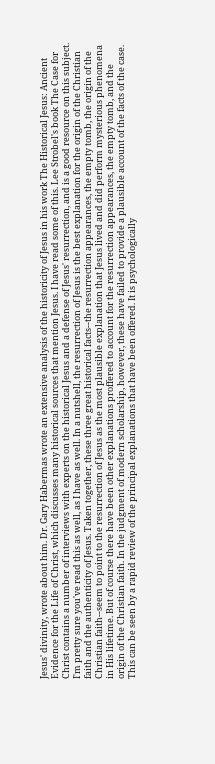Jesus' divinity, wrote about him. Dr. Gary Habermas wrote an extensive analysis of the historicity of Jesus in his work The Historical Jesus: Ancient Evidence for the Life of Christ, which discusses many historical sources that mention Jesus. I have read some of this. Lee Strobel's book The Case for Christ contains a number of interviews with experts on the historical Jesus and a defense of Jesus' resurrection, and is a good resource on this subject. I'm pretty sure you've read this as well, as I have as well. In a nutshell, the resurrection of Jesus is the best explanation for the origin of the Christian faith and the authenticity of Jesus. Taken together, these three great historical facts--the resurrection appearances, the empty tomb, the origin of the Christian faith--seem to point to the resurrection of Jesus as the most plausible explanation that Jesus lived and did perform mysterious phenomena in His lifetime. But of course there have been other explanations proffered to account for the resurrection appearances, the empty tomb, and the origin of the Christian faith. In the judgment of modern scholarship, however, these have failed to provide a plausible account of the facts of the case. This can be seen by a rapid review of the principal explanations that have been offered. It is psychologically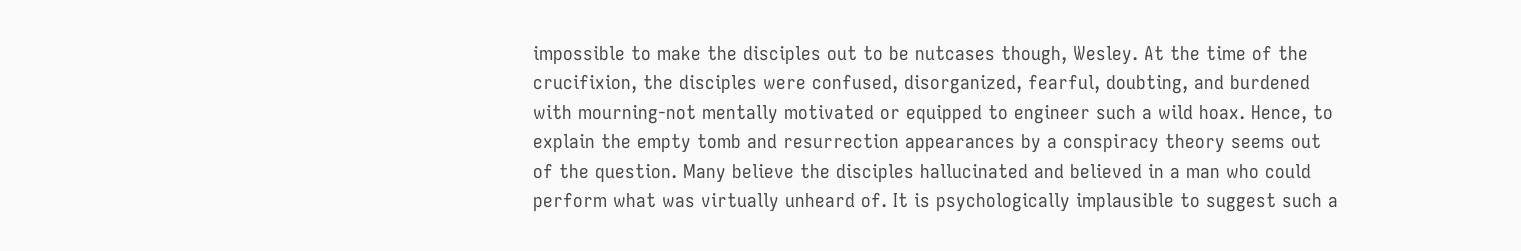impossible to make the disciples out to be nutcases though, Wesley. At the time of the crucifixion, the disciples were confused, disorganized, fearful, doubting, and burdened with mourning-not mentally motivated or equipped to engineer such a wild hoax. Hence, to explain the empty tomb and resurrection appearances by a conspiracy theory seems out of the question. Many believe the disciples hallucinated and believed in a man who could perform what was virtually unheard of. It is psychologically implausible to suggest such a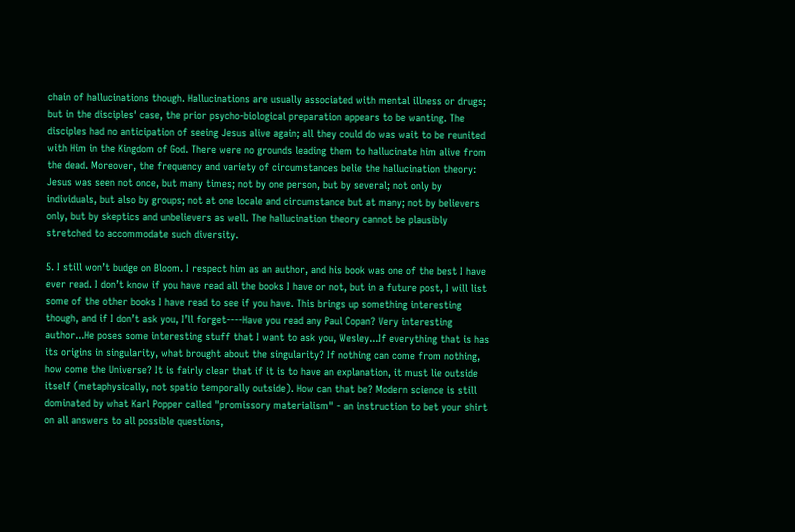chain of hallucinations though. Hallucinations are usually associated with mental illness or drugs; but in the disciples' case, the prior psycho-biological preparation appears to be wanting. The disciples had no anticipation of seeing Jesus alive again; all they could do was wait to be reunited with Him in the Kingdom of God. There were no grounds leading them to hallucinate him alive from the dead. Moreover, the frequency and variety of circumstances belie the hallucination theory: Jesus was seen not once, but many times; not by one person, but by several; not only by individuals, but also by groups; not at one locale and circumstance but at many; not by believers only, but by skeptics and unbelievers as well. The hallucination theory cannot be plausibly stretched to accommodate such diversity.

5. I still won’t budge on Bloom. I respect him as an author, and his book was one of the best I have ever read. I don’t know if you have read all the books I have or not, but in a future post, I will list some of the other books I have read to see if you have. This brings up something interesting though, and if I don’t ask you, I’ll forget----Have you read any Paul Copan? Very interesting author...He poses some interesting stuff that I want to ask you, Wesley...If everything that is has its origins in singularity, what brought about the singularity? If nothing can come from nothing, how come the Universe? It is fairly clear that if it is to have an explanation, it must lie outside itself (metaphysically, not spatio temporally outside). How can that be? Modern science is still dominated by what Karl Popper called "promissory materialism" - an instruction to bet your shirt on all answers to all possible questions,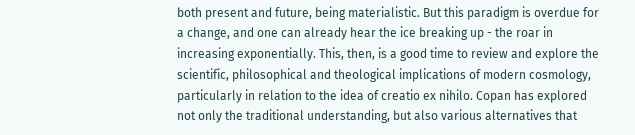both present and future, being materialistic. But this paradigm is overdue for a change, and one can already hear the ice breaking up - the roar in increasing exponentially. This, then, is a good time to review and explore the scientific, philosophical and theological implications of modern cosmology, particularly in relation to the idea of creatio ex nihilo. Copan has explored not only the traditional understanding, but also various alternatives that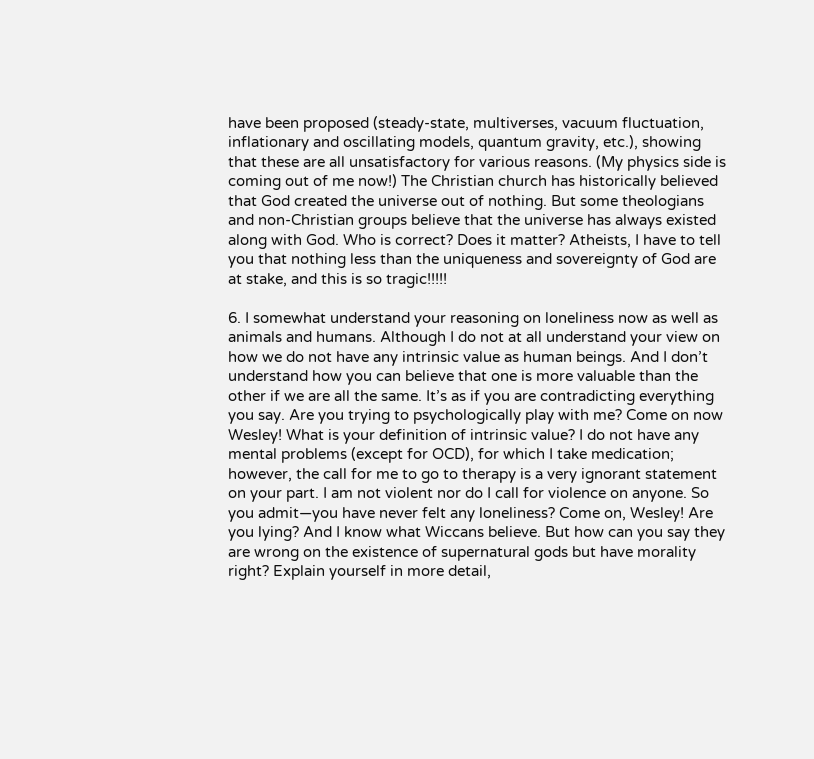have been proposed (steady-state, multiverses, vacuum fluctuation, inflationary and oscillating models, quantum gravity, etc.), showing that these are all unsatisfactory for various reasons. (My physics side is coming out of me now!) The Christian church has historically believed that God created the universe out of nothing. But some theologians and non-Christian groups believe that the universe has always existed along with God. Who is correct? Does it matter? Atheists, I have to tell you that nothing less than the uniqueness and sovereignty of God are at stake, and this is so tragic!!!!!

6. I somewhat understand your reasoning on loneliness now as well as animals and humans. Although I do not at all understand your view on how we do not have any intrinsic value as human beings. And I don’t understand how you can believe that one is more valuable than the other if we are all the same. It’s as if you are contradicting everything you say. Are you trying to psychologically play with me? Come on now Wesley! What is your definition of intrinsic value? I do not have any mental problems (except for OCD), for which I take medication; however, the call for me to go to therapy is a very ignorant statement on your part. I am not violent nor do I call for violence on anyone. So you admit—you have never felt any loneliness? Come on, Wesley! Are you lying? And I know what Wiccans believe. But how can you say they are wrong on the existence of supernatural gods but have morality right? Explain yourself in more detail,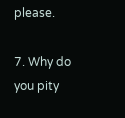please.

7. Why do you pity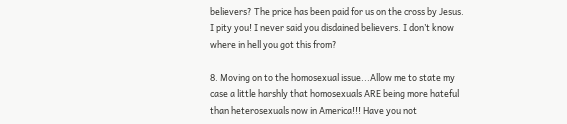believers? The price has been paid for us on the cross by Jesus. I pity you! I never said you disdained believers. I don’t know where in hell you got this from?

8. Moving on to the homosexual issue...Allow me to state my case a little harshly that homosexuals ARE being more hateful than heterosexuals now in America!!! Have you not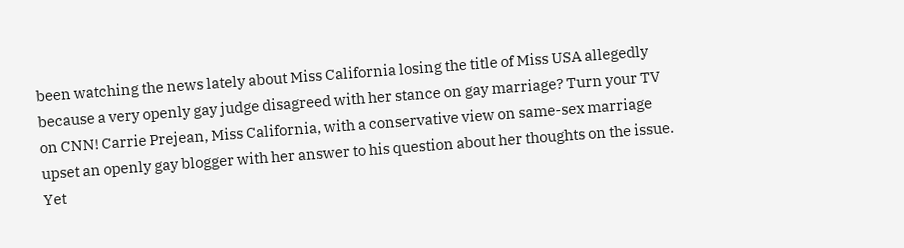been watching the news lately about Miss California losing the title of Miss USA allegedly because a very openly gay judge disagreed with her stance on gay marriage? Turn your TV on CNN! Carrie Prejean, Miss California, with a conservative view on same-sex marriage upset an openly gay blogger with her answer to his question about her thoughts on the issue. Yet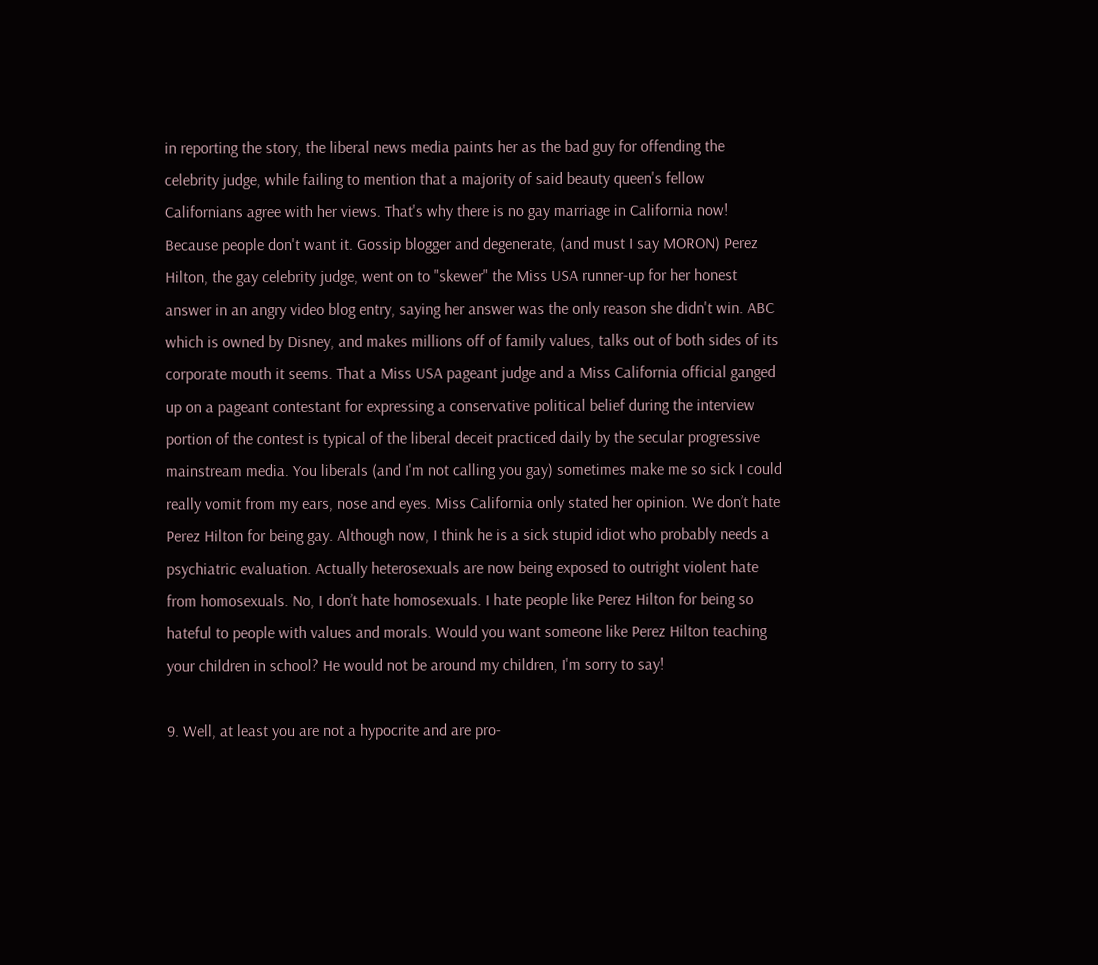in reporting the story, the liberal news media paints her as the bad guy for offending the celebrity judge, while failing to mention that a majority of said beauty queen's fellow Californians agree with her views. That's why there is no gay marriage in California now! Because people don't want it. Gossip blogger and degenerate, (and must I say MORON) Perez Hilton, the gay celebrity judge, went on to "skewer" the Miss USA runner-up for her honest answer in an angry video blog entry, saying her answer was the only reason she didn't win. ABC which is owned by Disney, and makes millions off of family values, talks out of both sides of its corporate mouth it seems. That a Miss USA pageant judge and a Miss California official ganged up on a pageant contestant for expressing a conservative political belief during the interview portion of the contest is typical of the liberal deceit practiced daily by the secular progressive mainstream media. You liberals (and I'm not calling you gay) sometimes make me so sick I could really vomit from my ears, nose and eyes. Miss California only stated her opinion. We don’t hate Perez Hilton for being gay. Although now, I think he is a sick stupid idiot who probably needs a psychiatric evaluation. Actually heterosexuals are now being exposed to outright violent hate from homosexuals. No, I don’t hate homosexuals. I hate people like Perez Hilton for being so hateful to people with values and morals. Would you want someone like Perez Hilton teaching your children in school? He would not be around my children, I'm sorry to say!

9. Well, at least you are not a hypocrite and are pro-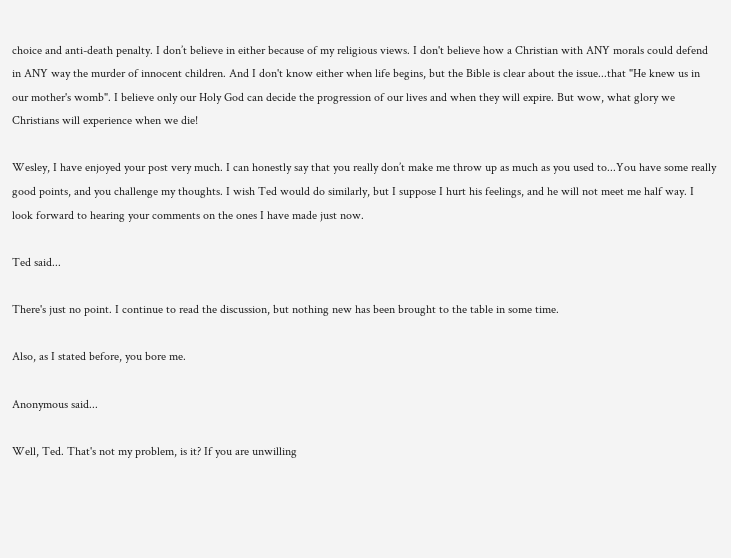choice and anti-death penalty. I don’t believe in either because of my religious views. I don't believe how a Christian with ANY morals could defend in ANY way the murder of innocent children. And I don't know either when life begins, but the Bible is clear about the issue...that "He knew us in our mother's womb". I believe only our Holy God can decide the progression of our lives and when they will expire. But wow, what glory we Christians will experience when we die!

Wesley, I have enjoyed your post very much. I can honestly say that you really don’t make me throw up as much as you used to...You have some really good points, and you challenge my thoughts. I wish Ted would do similarly, but I suppose I hurt his feelings, and he will not meet me half way. I look forward to hearing your comments on the ones I have made just now.

Ted said...

There's just no point. I continue to read the discussion, but nothing new has been brought to the table in some time.

Also, as I stated before, you bore me.

Anonymous said...

Well, Ted. That's not my problem, is it? If you are unwilling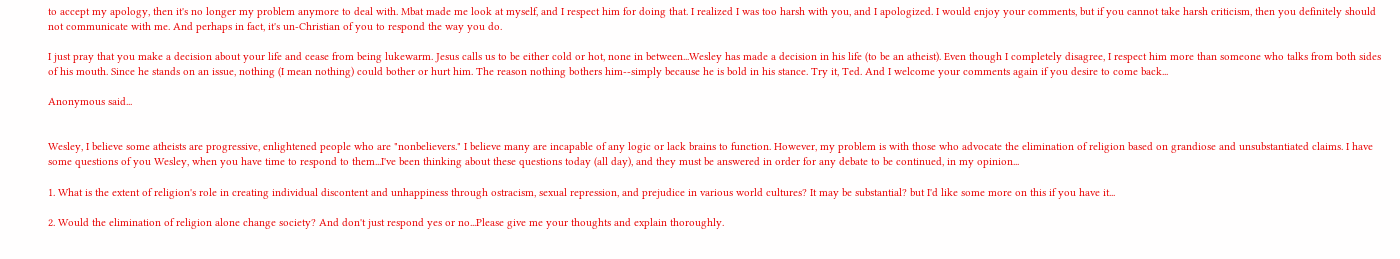to accept my apology, then it's no longer my problem anymore to deal with. Mbat made me look at myself, and I respect him for doing that. I realized I was too harsh with you, and I apologized. I would enjoy your comments, but if you cannot take harsh criticism, then you definitely should not communicate with me. And perhaps in fact, it's un-Christian of you to respond the way you do.

I just pray that you make a decision about your life and cease from being lukewarm. Jesus calls us to be either cold or hot, none in between...Wesley has made a decision in his life (to be an atheist). Even though I completely disagree, I respect him more than someone who talks from both sides of his mouth. Since he stands on an issue, nothing (I mean nothing) could bother or hurt him. The reason nothing bothers him--simply because he is bold in his stance. Try it, Ted. And I welcome your comments again if you desire to come back...

Anonymous said...


Wesley, I believe some atheists are progressive, enlightened people who are "nonbelievers." I believe many are incapable of any logic or lack brains to function. However, my problem is with those who advocate the elimination of religion based on grandiose and unsubstantiated claims. I have some questions of you Wesley, when you have time to respond to them...I've been thinking about these questions today (all day), and they must be answered in order for any debate to be continued, in my opinion...

1. What is the extent of religion's role in creating individual discontent and unhappiness through ostracism, sexual repression, and prejudice in various world cultures? It may be substantial? but I'd like some more on this if you have it...

2. Would the elimination of religion alone change society? And don't just respond yes or no...Please give me your thoughts and explain thoroughly.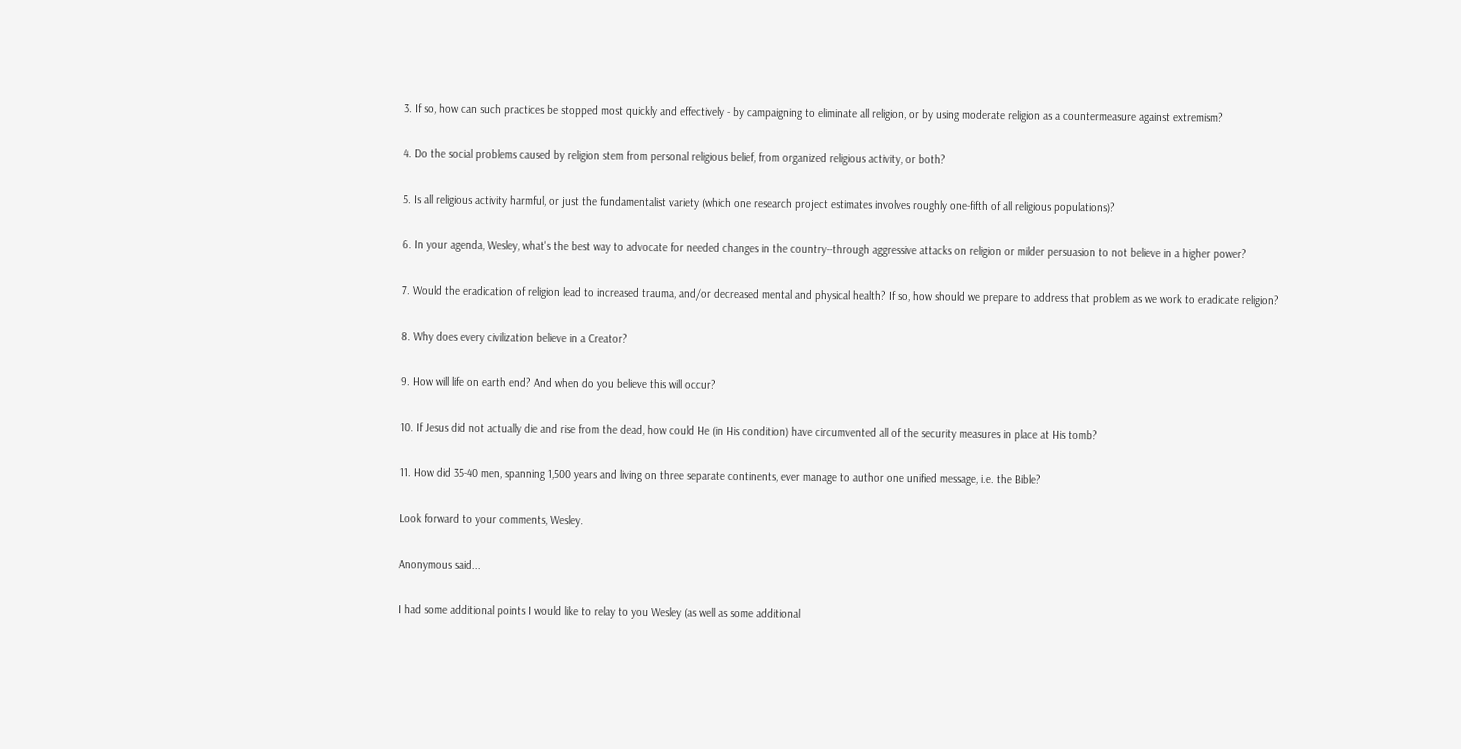3. If so, how can such practices be stopped most quickly and effectively - by campaigning to eliminate all religion, or by using moderate religion as a countermeasure against extremism?

4. Do the social problems caused by religion stem from personal religious belief, from organized religious activity, or both?

5. Is all religious activity harmful, or just the fundamentalist variety (which one research project estimates involves roughly one-fifth of all religious populations)?

6. In your agenda, Wesley, what's the best way to advocate for needed changes in the country--through aggressive attacks on religion or milder persuasion to not believe in a higher power?

7. Would the eradication of religion lead to increased trauma, and/or decreased mental and physical health? If so, how should we prepare to address that problem as we work to eradicate religion?

8. Why does every civilization believe in a Creator?

9. How will life on earth end? And when do you believe this will occur?

10. If Jesus did not actually die and rise from the dead, how could He (in His condition) have circumvented all of the security measures in place at His tomb?

11. How did 35-40 men, spanning 1,500 years and living on three separate continents, ever manage to author one unified message, i.e. the Bible?

Look forward to your comments, Wesley.

Anonymous said...

I had some additional points I would like to relay to you Wesley (as well as some additional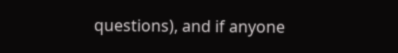questions), and if anyone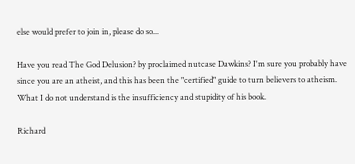else would prefer to join in, please do so...

Have you read The God Delusion? by proclaimed nutcase Dawkins? I'm sure you probably have since you are an atheist, and this has been the "certified" guide to turn believers to atheism. What I do not understand is the insufficiency and stupidity of his book.

Richard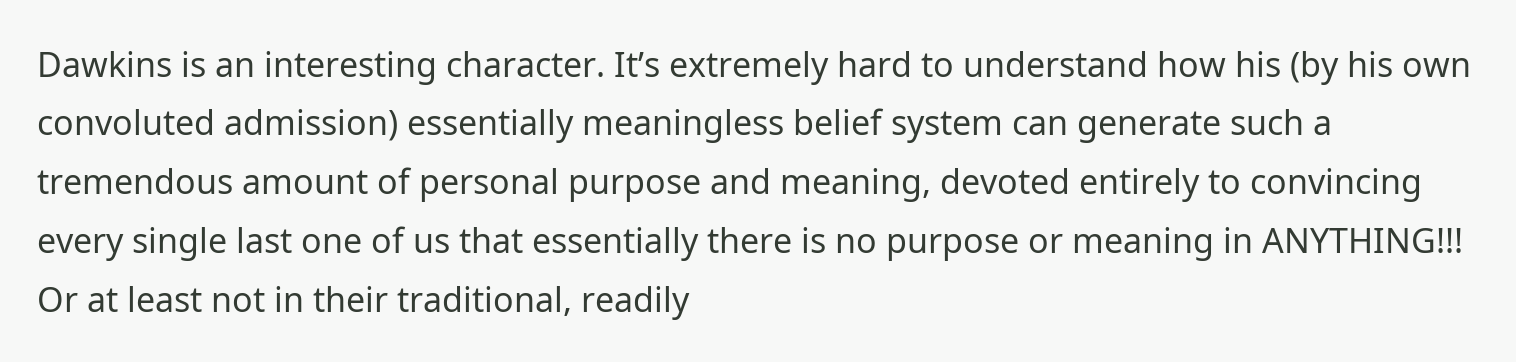Dawkins is an interesting character. It’s extremely hard to understand how his (by his own convoluted admission) essentially meaningless belief system can generate such a tremendous amount of personal purpose and meaning, devoted entirely to convincing every single last one of us that essentially there is no purpose or meaning in ANYTHING!!! Or at least not in their traditional, readily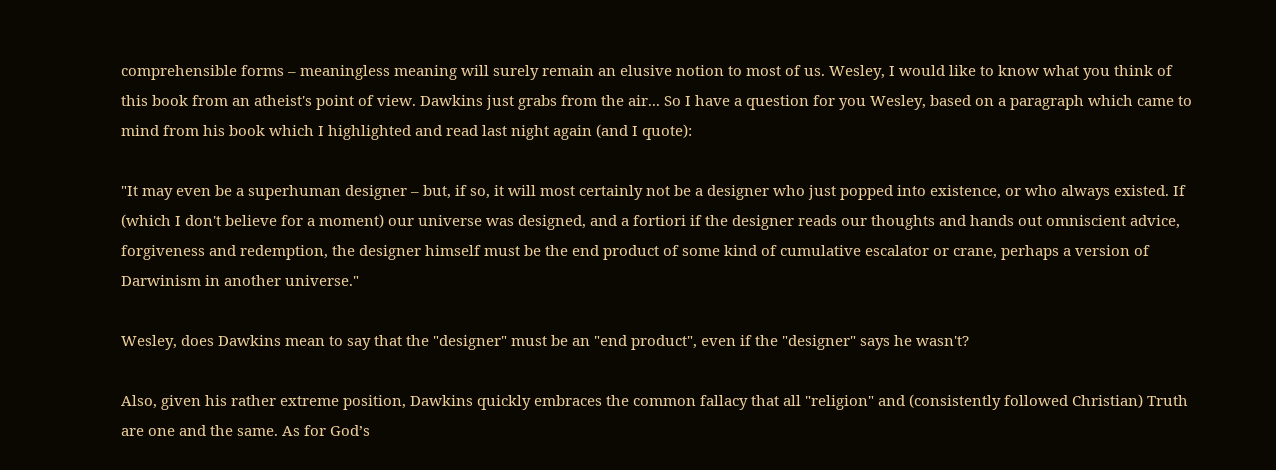comprehensible forms – meaningless meaning will surely remain an elusive notion to most of us. Wesley, I would like to know what you think of this book from an atheist's point of view. Dawkins just grabs from the air... So I have a question for you Wesley, based on a paragraph which came to mind from his book which I highlighted and read last night again (and I quote):

"It may even be a superhuman designer – but, if so, it will most certainly not be a designer who just popped into existence, or who always existed. If (which I don't believe for a moment) our universe was designed, and a fortiori if the designer reads our thoughts and hands out omniscient advice, forgiveness and redemption, the designer himself must be the end product of some kind of cumulative escalator or crane, perhaps a version of Darwinism in another universe."

Wesley, does Dawkins mean to say that the "designer" must be an "end product", even if the "designer" says he wasn't?

Also, given his rather extreme position, Dawkins quickly embraces the common fallacy that all "religion" and (consistently followed Christian) Truth are one and the same. As for God’s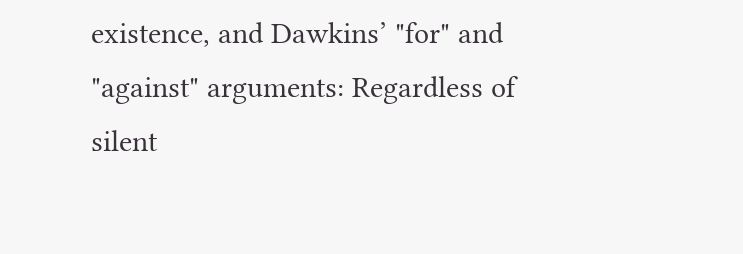existence, and Dawkins’ "for" and "against" arguments: Regardless of silent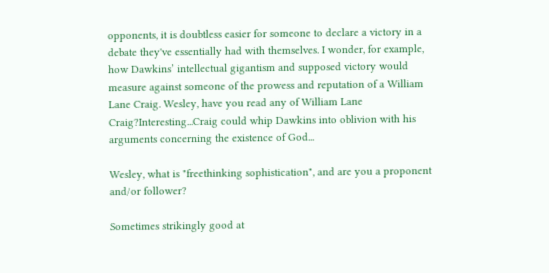opponents, it is doubtless easier for someone to declare a victory in a debate they've essentially had with themselves. I wonder, for example, how Dawkins’ intellectual gigantism and supposed victory would measure against someone of the prowess and reputation of a William Lane Craig. Wesley, have you read any of William Lane Craig?Interesting...Craig could whip Dawkins into oblivion with his arguments concerning the existence of God...

Wesley, what is "freethinking sophistication", and are you a proponent and/or follower?

Sometimes strikingly good at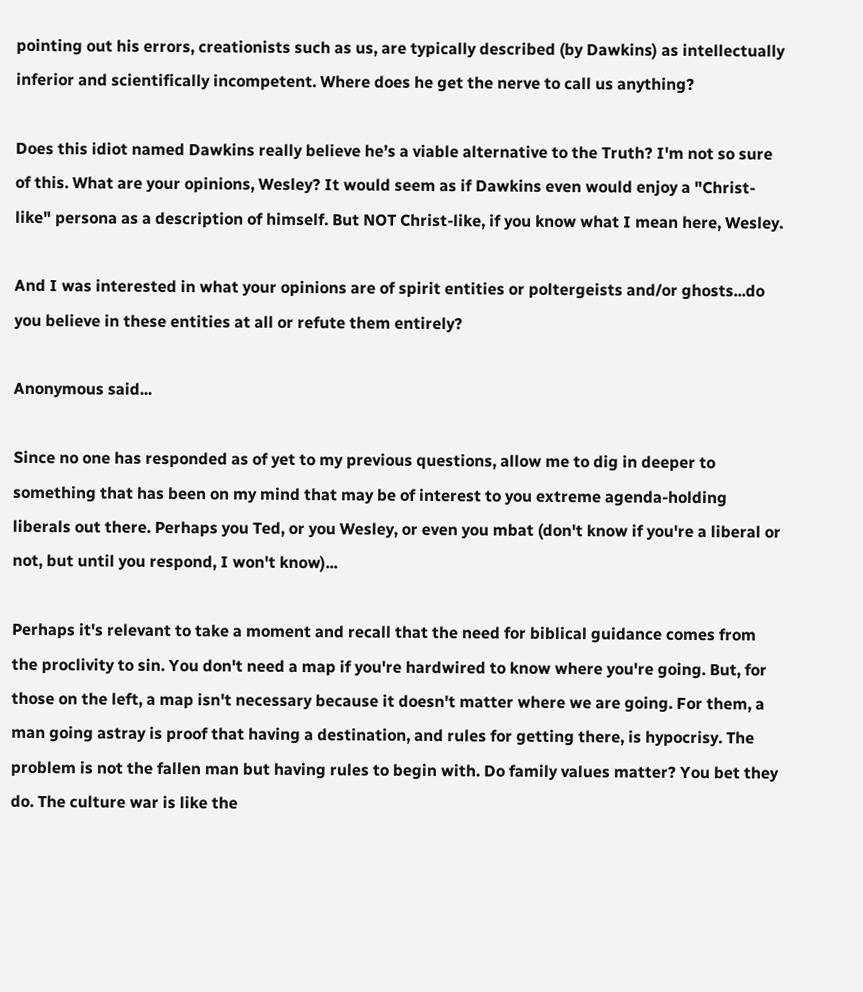pointing out his errors, creationists such as us, are typically described (by Dawkins) as intellectually inferior and scientifically incompetent. Where does he get the nerve to call us anything?

Does this idiot named Dawkins really believe he’s a viable alternative to the Truth? I'm not so sure of this. What are your opinions, Wesley? It would seem as if Dawkins even would enjoy a "Christ-like" persona as a description of himself. But NOT Christ-like, if you know what I mean here, Wesley.

And I was interested in what your opinions are of spirit entities or poltergeists and/or ghosts...do you believe in these entities at all or refute them entirely?

Anonymous said...

Since no one has responded as of yet to my previous questions, allow me to dig in deeper to something that has been on my mind that may be of interest to you extreme agenda-holding liberals out there. Perhaps you Ted, or you Wesley, or even you mbat (don't know if you're a liberal or not, but until you respond, I won't know)...

Perhaps it's relevant to take a moment and recall that the need for biblical guidance comes from the proclivity to sin. You don't need a map if you're hardwired to know where you're going. But, for those on the left, a map isn't necessary because it doesn't matter where we are going. For them, a man going astray is proof that having a destination, and rules for getting there, is hypocrisy. The problem is not the fallen man but having rules to begin with. Do family values matter? You bet they do. The culture war is like the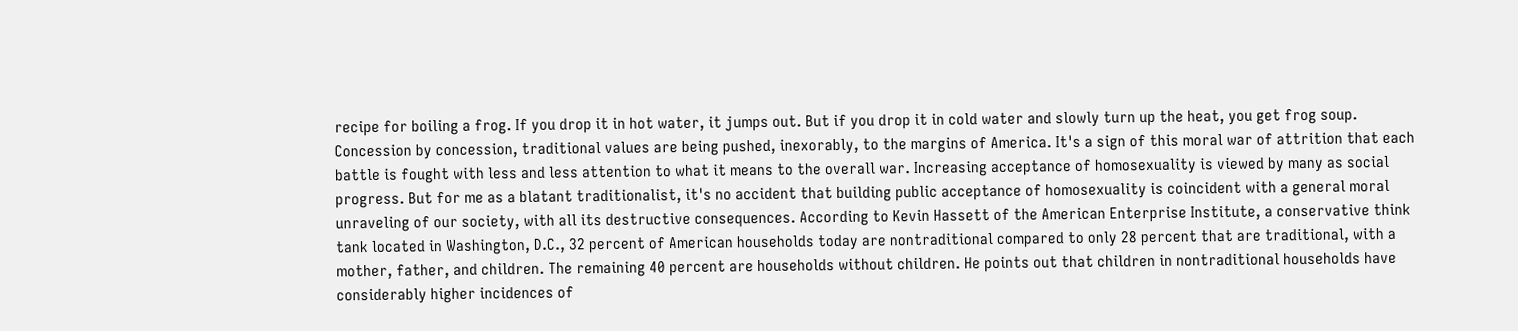recipe for boiling a frog. If you drop it in hot water, it jumps out. But if you drop it in cold water and slowly turn up the heat, you get frog soup. Concession by concession, traditional values are being pushed, inexorably, to the margins of America. It's a sign of this moral war of attrition that each battle is fought with less and less attention to what it means to the overall war. Increasing acceptance of homosexuality is viewed by many as social progress. But for me as a blatant traditionalist, it's no accident that building public acceptance of homosexuality is coincident with a general moral unraveling of our society, with all its destructive consequences. According to Kevin Hassett of the American Enterprise Institute, a conservative think tank located in Washington, D.C., 32 percent of American households today are nontraditional compared to only 28 percent that are traditional, with a mother, father, and children. The remaining 40 percent are households without children. He points out that children in nontraditional households have considerably higher incidences of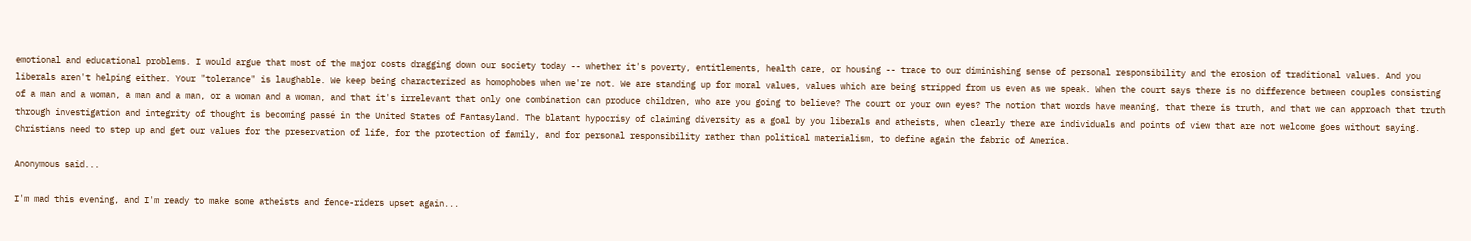emotional and educational problems. I would argue that most of the major costs dragging down our society today -- whether it's poverty, entitlements, health care, or housing -- trace to our diminishing sense of personal responsibility and the erosion of traditional values. And you liberals aren't helping either. Your "tolerance" is laughable. We keep being characterized as homophobes when we're not. We are standing up for moral values, values which are being stripped from us even as we speak. When the court says there is no difference between couples consisting of a man and a woman, a man and a man, or a woman and a woman, and that it's irrelevant that only one combination can produce children, who are you going to believe? The court or your own eyes? The notion that words have meaning, that there is truth, and that we can approach that truth through investigation and integrity of thought is becoming passé in the United States of Fantasyland. The blatant hypocrisy of claiming diversity as a goal by you liberals and atheists, when clearly there are individuals and points of view that are not welcome goes without saying. Christians need to step up and get our values for the preservation of life, for the protection of family, and for personal responsibility rather than political materialism, to define again the fabric of America.

Anonymous said...

I'm mad this evening, and I'm ready to make some atheists and fence-riders upset again...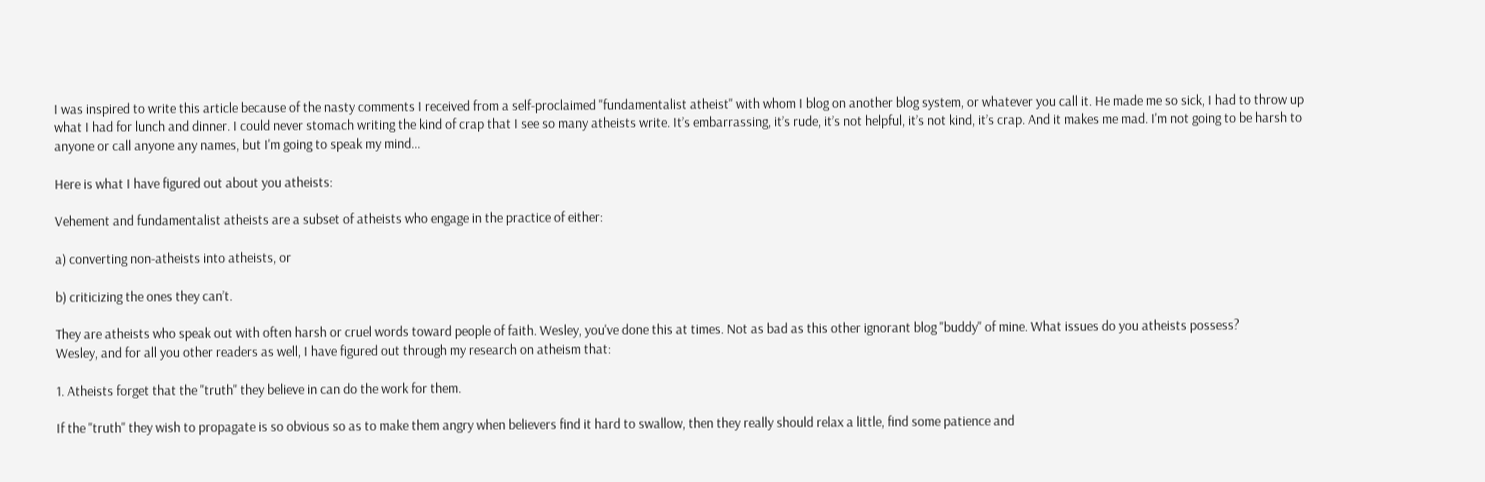I was inspired to write this article because of the nasty comments I received from a self-proclaimed "fundamentalist atheist" with whom I blog on another blog system, or whatever you call it. He made me so sick, I had to throw up what I had for lunch and dinner. I could never stomach writing the kind of crap that I see so many atheists write. It’s embarrassing, it’s rude, it’s not helpful, it’s not kind, it’s crap. And it makes me mad. I'm not going to be harsh to anyone or call anyone any names, but I'm going to speak my mind...

Here is what I have figured out about you atheists:

Vehement and fundamentalist atheists are a subset of atheists who engage in the practice of either:

a) converting non-atheists into atheists, or

b) criticizing the ones they can’t.

They are atheists who speak out with often harsh or cruel words toward people of faith. Wesley, you've done this at times. Not as bad as this other ignorant blog "buddy" of mine. What issues do you atheists possess?
Wesley, and for all you other readers as well, I have figured out through my research on atheism that:

1. Atheists forget that the "truth" they believe in can do the work for them.

If the "truth" they wish to propagate is so obvious so as to make them angry when believers find it hard to swallow, then they really should relax a little, find some patience and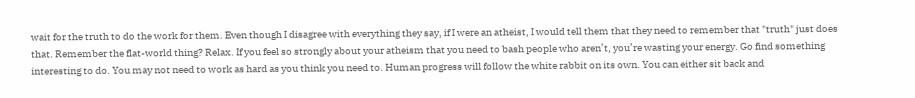wait for the truth to do the work for them. Even though I disagree with everything they say, if I were an atheist, I would tell them that they need to remember that "truth" just does that. Remember the flat-world thing? Relax. If you feel so strongly about your atheism that you need to bash people who aren’t, you’re wasting your energy. Go find something interesting to do. You may not need to work as hard as you think you need to. Human progress will follow the white rabbit on its own. You can either sit back and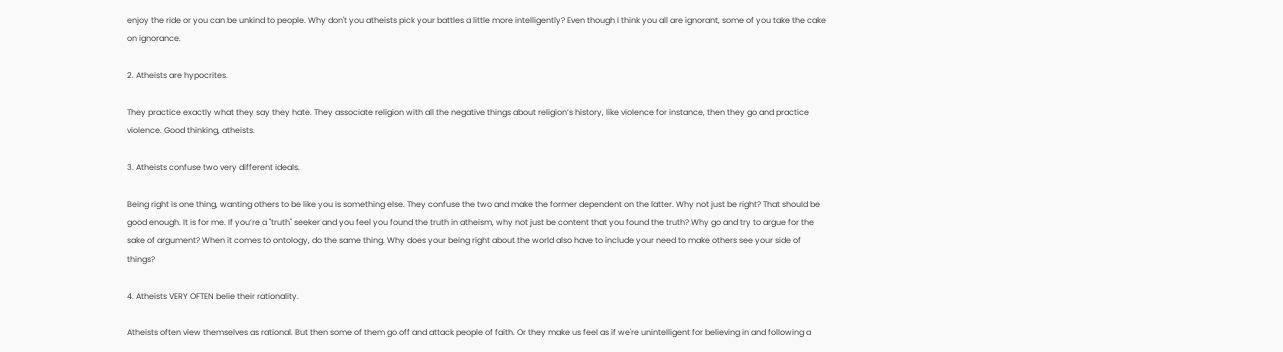enjoy the ride or you can be unkind to people. Why don't you atheists pick your battles a little more intelligently? Even though I think you all are ignorant, some of you take the cake on ignorance.

2. Atheists are hypocrites.

They practice exactly what they say they hate. They associate religion with all the negative things about religion’s history, like violence for instance, then they go and practice violence. Good thinking, atheists.

3. Atheists confuse two very different ideals.

Being right is one thing, wanting others to be like you is something else. They confuse the two and make the former dependent on the latter. Why not just be right? That should be good enough. It is for me. If you’re a "truth" seeker and you feel you found the truth in atheism, why not just be content that you found the truth? Why go and try to argue for the sake of argument? When it comes to ontology, do the same thing. Why does your being right about the world also have to include your need to make others see your side of things?

4. Atheists VERY OFTEN belie their rationality.

Atheists often view themselves as rational. But then some of them go off and attack people of faith. Or they make us feel as if we're unintelligent for believing in and following a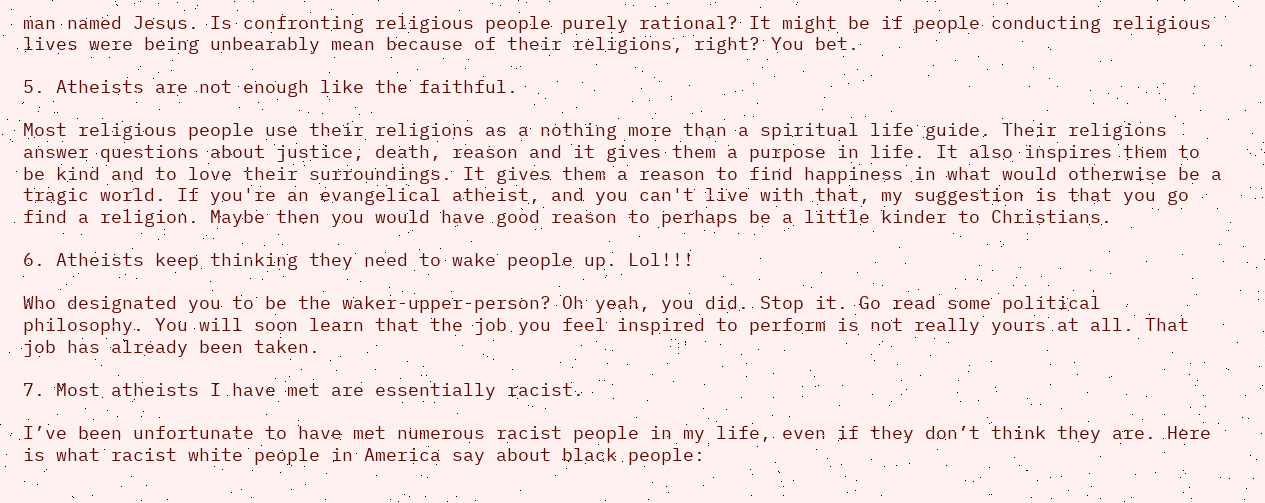man named Jesus. Is confronting religious people purely rational? It might be if people conducting religious lives were being unbearably mean because of their religions, right? You bet.

5. Atheists are not enough like the faithful.

Most religious people use their religions as a nothing more than a spiritual life guide. Their religions answer questions about justice, death, reason and it gives them a purpose in life. It also inspires them to be kind and to love their surroundings. It gives them a reason to find happiness in what would otherwise be a tragic world. If you're an evangelical atheist, and you can't live with that, my suggestion is that you go find a religion. Maybe then you would have good reason to perhaps be a little kinder to Christians.

6. Atheists keep thinking they need to wake people up. Lol!!!

Who designated you to be the waker-upper-person? Oh yeah, you did. Stop it. Go read some political philosophy. You will soon learn that the job you feel inspired to perform is not really yours at all. That job has already been taken.

7. Most atheists I have met are essentially racist.

I’ve been unfortunate to have met numerous racist people in my life, even if they don’t think they are. Here is what racist white people in America say about black people: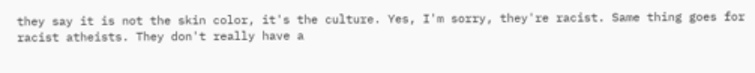they say it is not the skin color, it's the culture. Yes, I'm sorry, they're racist. Same thing goes for racist atheists. They don't really have a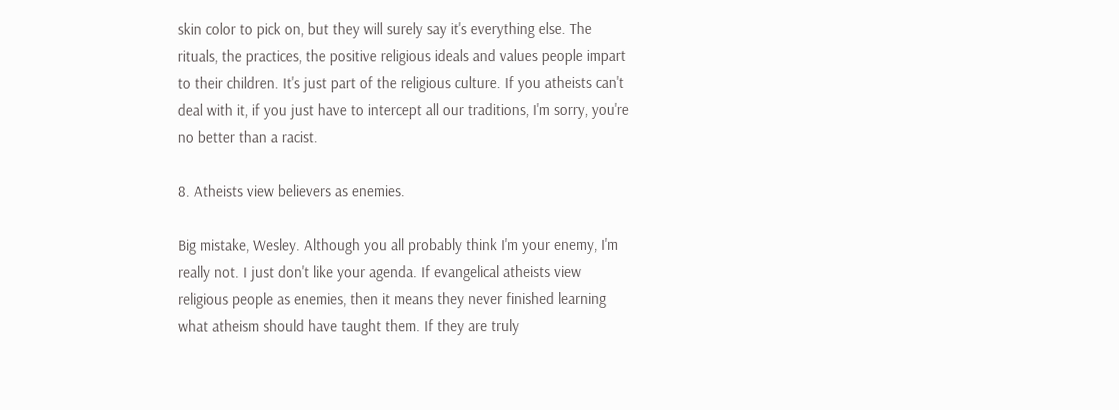skin color to pick on, but they will surely say it's everything else. The rituals, the practices, the positive religious ideals and values people impart to their children. It's just part of the religious culture. If you atheists can't deal with it, if you just have to intercept all our traditions, I'm sorry, you're no better than a racist.

8. Atheists view believers as enemies.

Big mistake, Wesley. Although you all probably think I'm your enemy, I'm really not. I just don't like your agenda. If evangelical atheists view religious people as enemies, then it means they never finished learning what atheism should have taught them. If they are truly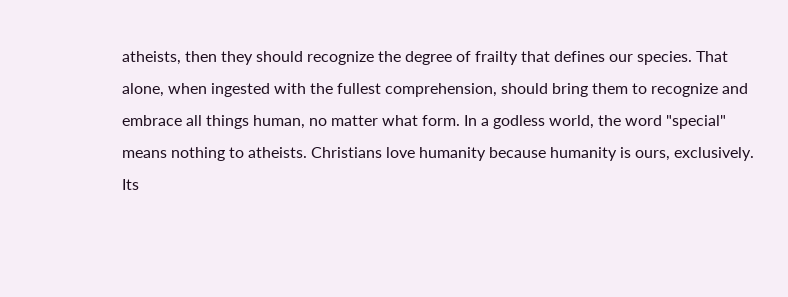atheists, then they should recognize the degree of frailty that defines our species. That alone, when ingested with the fullest comprehension, should bring them to recognize and embrace all things human, no matter what form. In a godless world, the word "special" means nothing to atheists. Christians love humanity because humanity is ours, exclusively. Its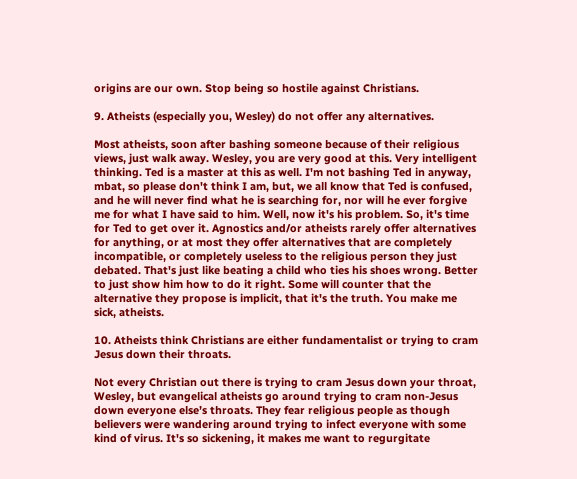origins are our own. Stop being so hostile against Christians.

9. Atheists (especially you, Wesley) do not offer any alternatives.

Most atheists, soon after bashing someone because of their religious views, just walk away. Wesley, you are very good at this. Very intelligent thinking. Ted is a master at this as well. I'm not bashing Ted in anyway, mbat, so please don't think I am, but, we all know that Ted is confused, and he will never find what he is searching for, nor will he ever forgive me for what I have said to him. Well, now it's his problem. So, it's time for Ted to get over it. Agnostics and/or atheists rarely offer alternatives for anything, or at most they offer alternatives that are completely incompatible, or completely useless to the religious person they just debated. That's just like beating a child who ties his shoes wrong. Better to just show him how to do it right. Some will counter that the alternative they propose is implicit, that it's the truth. You make me sick, atheists.

10. Atheists think Christians are either fundamentalist or trying to cram Jesus down their throats.

Not every Christian out there is trying to cram Jesus down your throat, Wesley, but evangelical atheists go around trying to cram non-Jesus down everyone else’s throats. They fear religious people as though believers were wandering around trying to infect everyone with some kind of virus. It's so sickening, it makes me want to regurgitate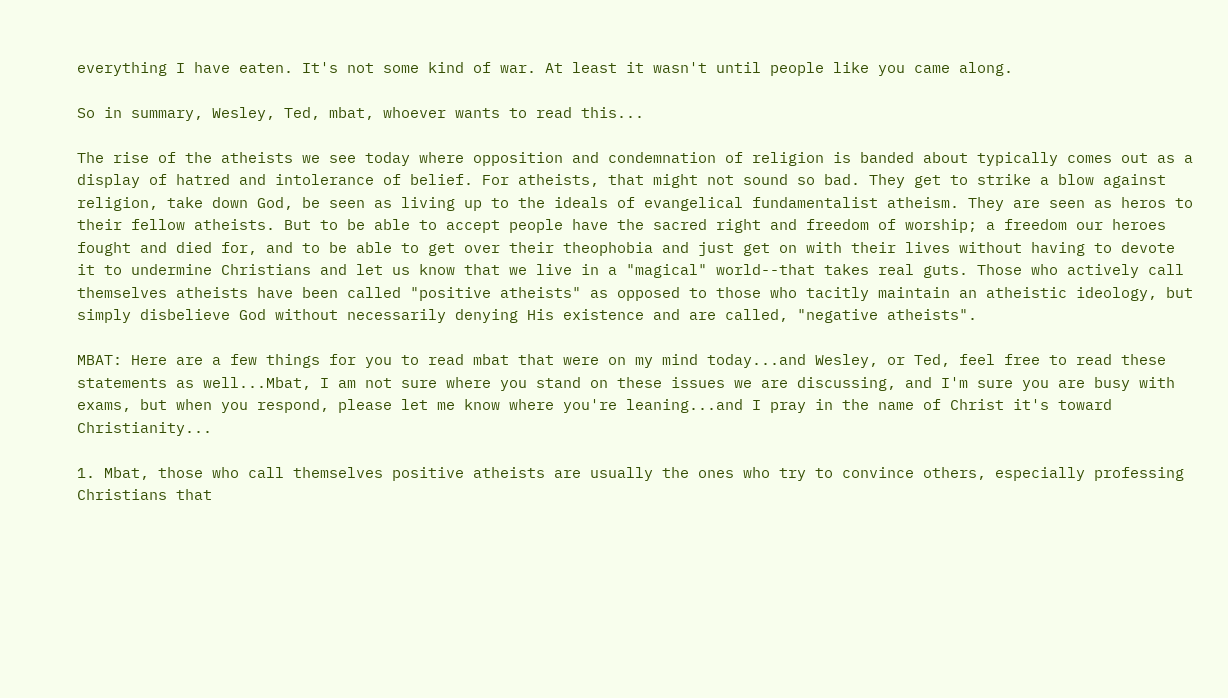everything I have eaten. It's not some kind of war. At least it wasn't until people like you came along.

So in summary, Wesley, Ted, mbat, whoever wants to read this...

The rise of the atheists we see today where opposition and condemnation of religion is banded about typically comes out as a display of hatred and intolerance of belief. For atheists, that might not sound so bad. They get to strike a blow against religion, take down God, be seen as living up to the ideals of evangelical fundamentalist atheism. They are seen as heros to their fellow atheists. But to be able to accept people have the sacred right and freedom of worship; a freedom our heroes fought and died for, and to be able to get over their theophobia and just get on with their lives without having to devote it to undermine Christians and let us know that we live in a "magical" world--that takes real guts. Those who actively call themselves atheists have been called "positive atheists" as opposed to those who tacitly maintain an atheistic ideology, but simply disbelieve God without necessarily denying His existence and are called, "negative atheists".

MBAT: Here are a few things for you to read mbat that were on my mind today...and Wesley, or Ted, feel free to read these statements as well...Mbat, I am not sure where you stand on these issues we are discussing, and I'm sure you are busy with exams, but when you respond, please let me know where you're leaning...and I pray in the name of Christ it's toward Christianity...

1. Mbat, those who call themselves positive atheists are usually the ones who try to convince others, especially professing Christians that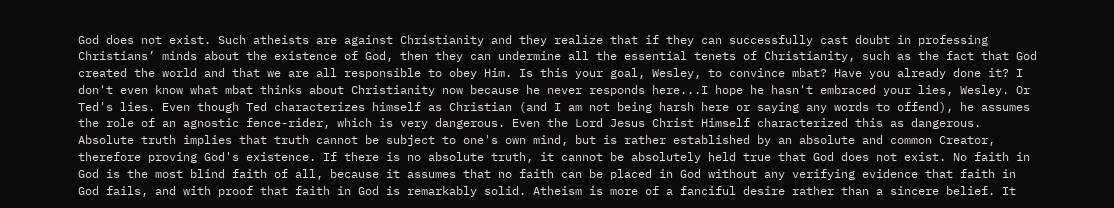God does not exist. Such atheists are against Christianity and they realize that if they can successfully cast doubt in professing Christians’ minds about the existence of God, then they can undermine all the essential tenets of Christianity, such as the fact that God created the world and that we are all responsible to obey Him. Is this your goal, Wesley, to convince mbat? Have you already done it? I don't even know what mbat thinks about Christianity now because he never responds here...I hope he hasn't embraced your lies, Wesley. Or Ted's lies. Even though Ted characterizes himself as Christian (and I am not being harsh here or saying any words to offend), he assumes the role of an agnostic fence-rider, which is very dangerous. Even the Lord Jesus Christ Himself characterized this as dangerous. Absolute truth implies that truth cannot be subject to one's own mind, but is rather established by an absolute and common Creator, therefore proving God's existence. If there is no absolute truth, it cannot be absolutely held true that God does not exist. No faith in God is the most blind faith of all, because it assumes that no faith can be placed in God without any verifying evidence that faith in God fails, and with proof that faith in God is remarkably solid. Atheism is more of a fanciful desire rather than a sincere belief. It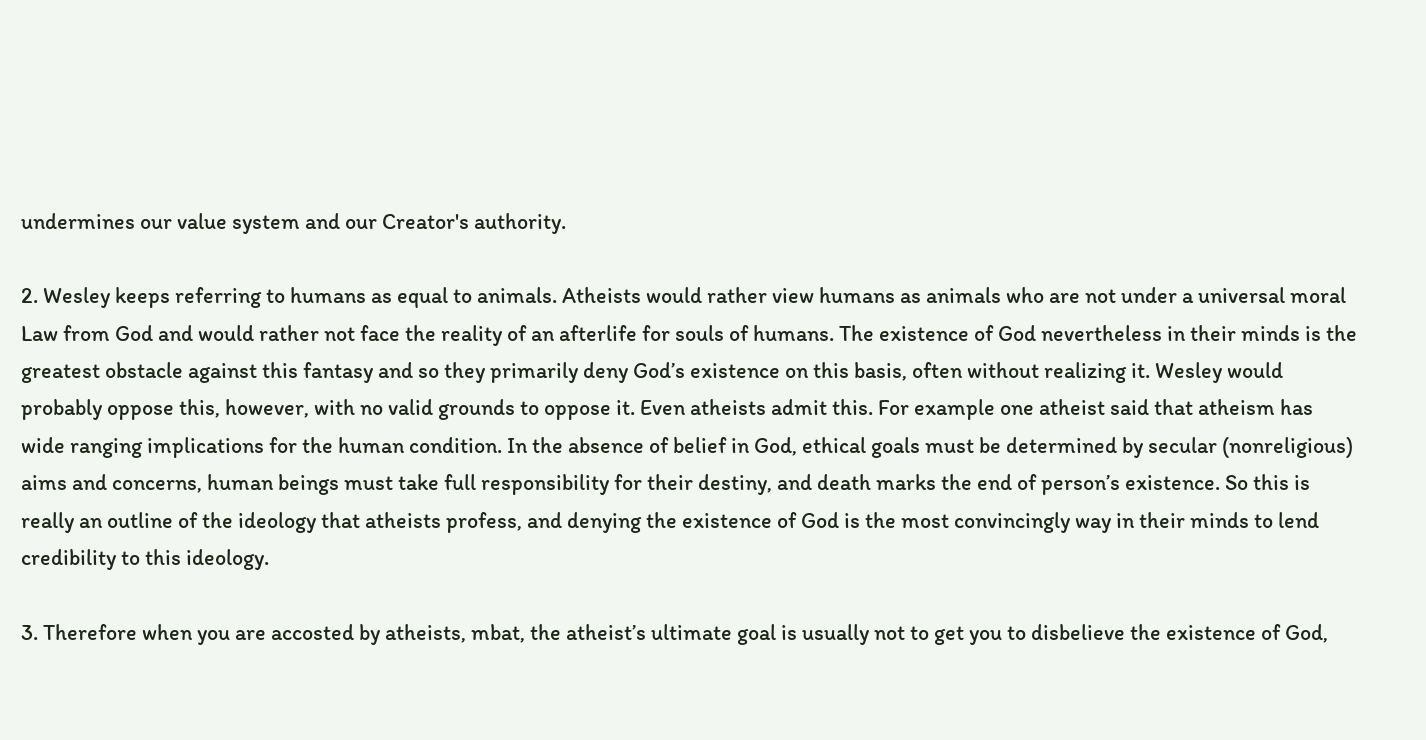undermines our value system and our Creator's authority.

2. Wesley keeps referring to humans as equal to animals. Atheists would rather view humans as animals who are not under a universal moral Law from God and would rather not face the reality of an afterlife for souls of humans. The existence of God nevertheless in their minds is the greatest obstacle against this fantasy and so they primarily deny God’s existence on this basis, often without realizing it. Wesley would probably oppose this, however, with no valid grounds to oppose it. Even atheists admit this. For example one atheist said that atheism has wide ranging implications for the human condition. In the absence of belief in God, ethical goals must be determined by secular (nonreligious) aims and concerns, human beings must take full responsibility for their destiny, and death marks the end of person’s existence. So this is really an outline of the ideology that atheists profess, and denying the existence of God is the most convincingly way in their minds to lend credibility to this ideology.

3. Therefore when you are accosted by atheists, mbat, the atheist’s ultimate goal is usually not to get you to disbelieve the existence of God,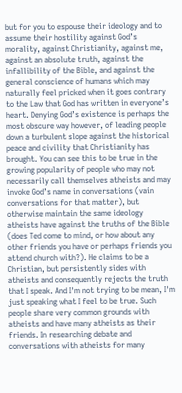but for you to espouse their ideology and to assume their hostility against God’s morality, against Christianity, against me, against an absolute truth, against the infallibility of the Bible, and against the general conscience of humans which may naturally feel pricked when it goes contrary to the Law that God has written in everyone’s heart. Denying God’s existence is perhaps the most obscure way however, of leading people down a turbulent slope against the historical peace and civility that Christianity has brought. You can see this to be true in the growing popularity of people who may not necessarily call themselves atheists and may invoke God’s name in conversations (vain conversations for that matter), but otherwise maintain the same ideology atheists have against the truths of the Bible (does Ted come to mind, or how about any other friends you have or perhaps friends you attend church with?). He claims to be a Christian, but persistently sides with atheists and consequently rejects the truth that I speak. And I'm not trying to be mean, I'm just speaking what I feel to be true. Such people share very common grounds with atheists and have many atheists as their friends. In researching debate and conversations with atheists for many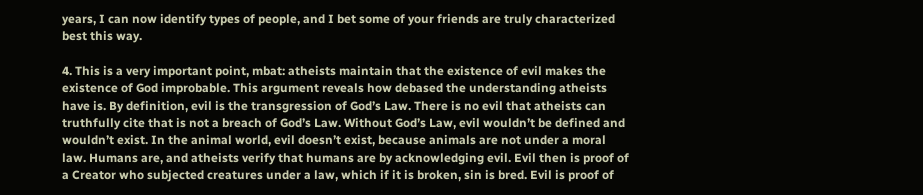years, I can now identify types of people, and I bet some of your friends are truly characterized best this way.

4. This is a very important point, mbat: atheists maintain that the existence of evil makes the existence of God improbable. This argument reveals how debased the understanding atheists have is. By definition, evil is the transgression of God’s Law. There is no evil that atheists can truthfully cite that is not a breach of God’s Law. Without God’s Law, evil wouldn’t be defined and wouldn’t exist. In the animal world, evil doesn’t exist, because animals are not under a moral law. Humans are, and atheists verify that humans are by acknowledging evil. Evil then is proof of a Creator who subjected creatures under a law, which if it is broken, sin is bred. Evil is proof of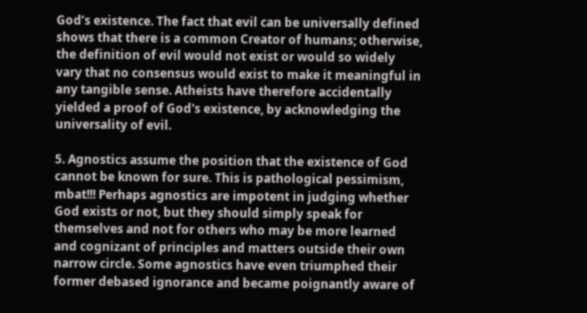God’s existence. The fact that evil can be universally defined shows that there is a common Creator of humans; otherwise, the definition of evil would not exist or would so widely vary that no consensus would exist to make it meaningful in any tangible sense. Atheists have therefore accidentally yielded a proof of God's existence, by acknowledging the universality of evil.

5. Agnostics assume the position that the existence of God cannot be known for sure. This is pathological pessimism, mbat!!! Perhaps agnostics are impotent in judging whether God exists or not, but they should simply speak for themselves and not for others who may be more learned and cognizant of principles and matters outside their own narrow circle. Some agnostics have even triumphed their former debased ignorance and became poignantly aware of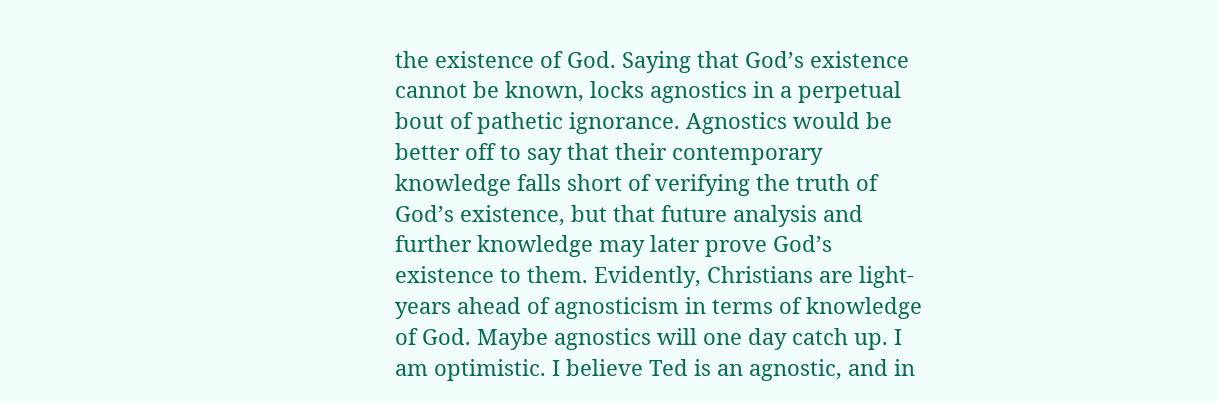the existence of God. Saying that God’s existence cannot be known, locks agnostics in a perpetual bout of pathetic ignorance. Agnostics would be better off to say that their contemporary knowledge falls short of verifying the truth of God’s existence, but that future analysis and further knowledge may later prove God’s existence to them. Evidently, Christians are light-years ahead of agnosticism in terms of knowledge of God. Maybe agnostics will one day catch up. I am optimistic. I believe Ted is an agnostic, and in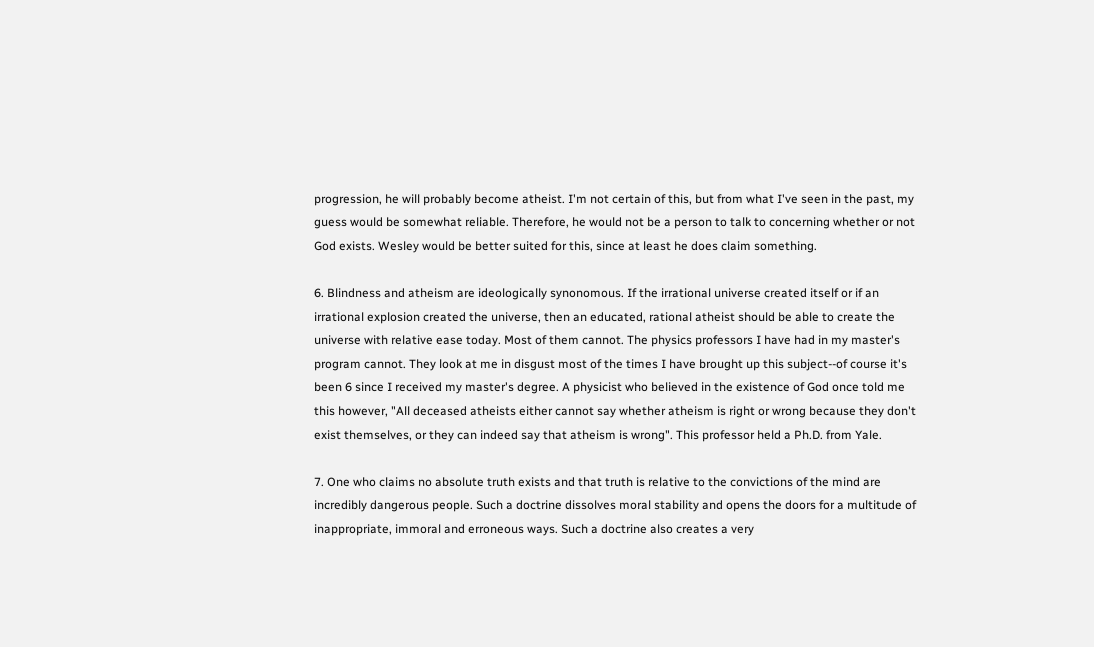progression, he will probably become atheist. I'm not certain of this, but from what I've seen in the past, my guess would be somewhat reliable. Therefore, he would not be a person to talk to concerning whether or not God exists. Wesley would be better suited for this, since at least he does claim something.

6. Blindness and atheism are ideologically synonomous. If the irrational universe created itself or if an irrational explosion created the universe, then an educated, rational atheist should be able to create the universe with relative ease today. Most of them cannot. The physics professors I have had in my master's program cannot. They look at me in disgust most of the times I have brought up this subject--of course it's been 6 since I received my master's degree. A physicist who believed in the existence of God once told me this however, "All deceased atheists either cannot say whether atheism is right or wrong because they don't exist themselves, or they can indeed say that atheism is wrong". This professor held a Ph.D. from Yale.

7. One who claims no absolute truth exists and that truth is relative to the convictions of the mind are incredibly dangerous people. Such a doctrine dissolves moral stability and opens the doors for a multitude of inappropriate, immoral and erroneous ways. Such a doctrine also creates a very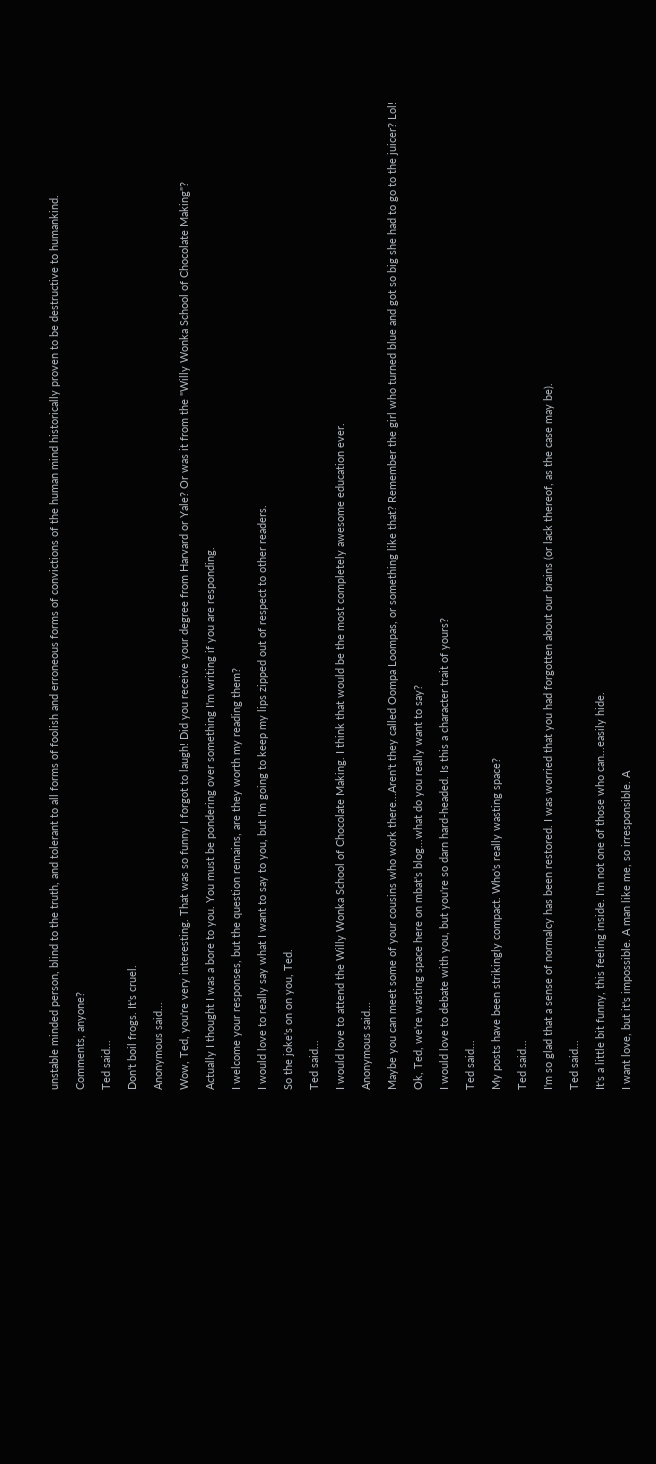unstable minded person, blind to the truth, and tolerant to all forms of foolish and erroneous forms of convictions of the human mind historically proven to be destructive to humankind.

Comments, anyone?

Ted said...

Don't boil frogs. It's cruel.

Anonymous said...

Wow, Ted, you're very interesting. That was so funny I forgot to laugh! Did you receive your degree from Harvard or Yale? Or was it from the "Willy Wonka School of Chocolate Making"?

Actually I thought I was a bore to you. You must be pondering over something I'm writing if you are responding.

I welcome your responses, but the question remains, are they worth my reading them?

I would love to really say what I want to say to you, but I'm going to keep my lips zipped out of respect to other readers.

So the joke's on on you, Ted.

Ted said...

I would love to attend the Willy Wonka School of Chocolate Making. I think that would be the most completely awesome education ever.

Anonymous said...

Maybe you can meet some of your cousins who work there...Aren't they called Oompa Loompas, or something like that? Remember the girl who turned blue and got so big she had to go to the juicer? Lol!

Ok, Ted, we're wasting space here on mbat's blog...what do you really want to say?

I would love to debate with you, but you're so darn hard-headed. Is this a character trait of yours?

Ted said...

My posts have been strikingly compact. Who's really wasting space?

Ted said...

I'm so glad that a sense of normalcy has been restored. I was worried that you had forgotten about our brains (or lack thereof, as the case may be).

Ted said...

It's a little bit funny, this feeling inside. I'm not one of those who can...easily hide.

I want love, but it's impossible. A man like me, so irresponsible. A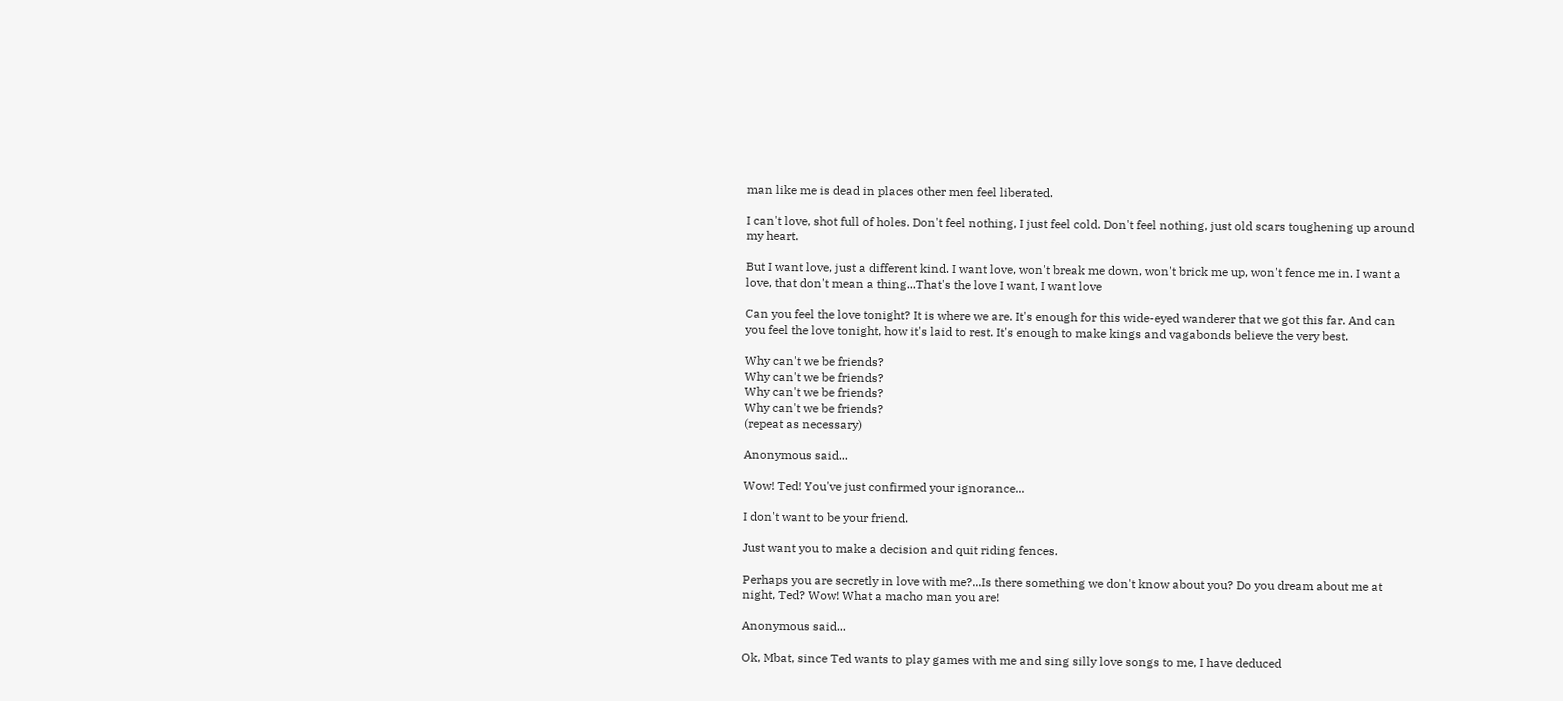man like me is dead in places other men feel liberated.

I can't love, shot full of holes. Don't feel nothing, I just feel cold. Don't feel nothing, just old scars toughening up around my heart.

But I want love, just a different kind. I want love, won't break me down, won't brick me up, won't fence me in. I want a love, that don't mean a thing...That's the love I want, I want love

Can you feel the love tonight? It is where we are. It's enough for this wide-eyed wanderer that we got this far. And can you feel the love tonight, how it's laid to rest. It's enough to make kings and vagabonds believe the very best.

Why can't we be friends?
Why can't we be friends?
Why can't we be friends?
Why can't we be friends?
(repeat as necessary)

Anonymous said...

Wow! Ted! You've just confirmed your ignorance...

I don't want to be your friend.

Just want you to make a decision and quit riding fences.

Perhaps you are secretly in love with me?...Is there something we don't know about you? Do you dream about me at night, Ted? Wow! What a macho man you are!

Anonymous said...

Ok, Mbat, since Ted wants to play games with me and sing silly love songs to me, I have deduced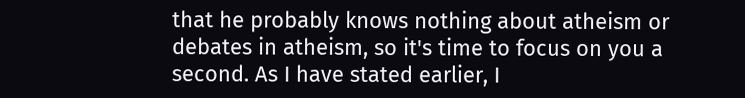that he probably knows nothing about atheism or debates in atheism, so it's time to focus on you a second. As I have stated earlier, I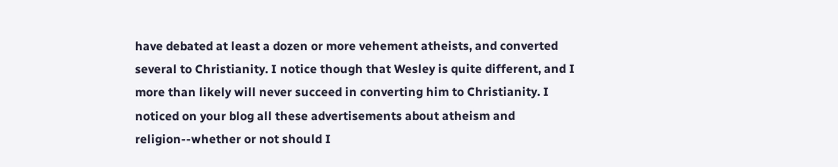have debated at least a dozen or more vehement atheists, and converted several to Christianity. I notice though that Wesley is quite different, and I more than likely will never succeed in converting him to Christianity. I noticed on your blog all these advertisements about atheism and religion--whether or not should I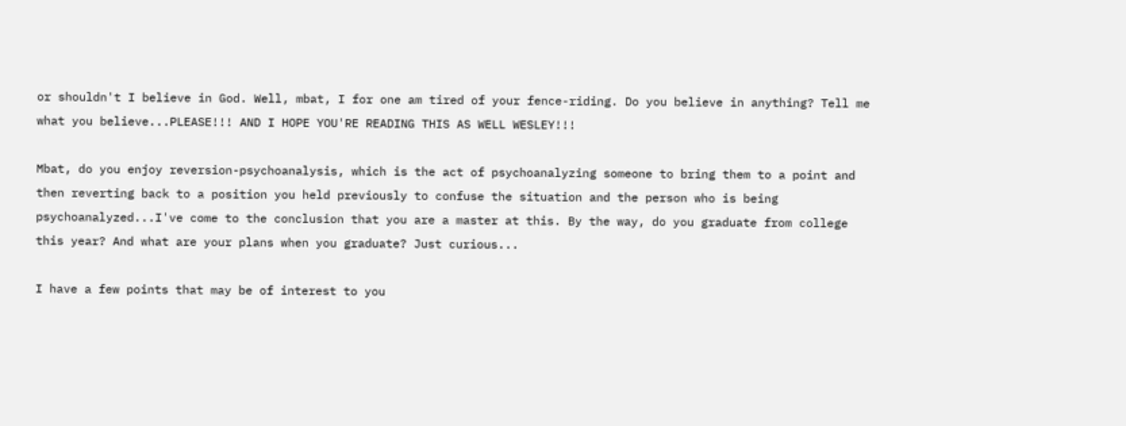or shouldn't I believe in God. Well, mbat, I for one am tired of your fence-riding. Do you believe in anything? Tell me what you believe...PLEASE!!! AND I HOPE YOU'RE READING THIS AS WELL WESLEY!!!

Mbat, do you enjoy reversion-psychoanalysis, which is the act of psychoanalyzing someone to bring them to a point and then reverting back to a position you held previously to confuse the situation and the person who is being psychoanalyzed...I've come to the conclusion that you are a master at this. By the way, do you graduate from college this year? And what are your plans when you graduate? Just curious...

I have a few points that may be of interest to you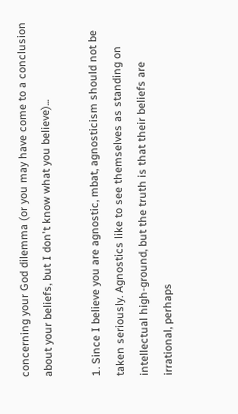concerning your God dilemma (or you may have come to a conclusion about your beliefs, but I don't know what you believe)...

1. Since I believe you are agnostic, mbat, agnosticism should not be taken seriously. Agnostics like to see themselves as standing on intellectual high-ground, but the truth is that their beliefs are irrational, perhaps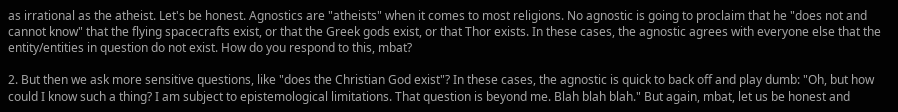as irrational as the atheist. Let's be honest. Agnostics are "atheists" when it comes to most religions. No agnostic is going to proclaim that he "does not and cannot know" that the flying spacecrafts exist, or that the Greek gods exist, or that Thor exists. In these cases, the agnostic agrees with everyone else that the entity/entities in question do not exist. How do you respond to this, mbat?

2. But then we ask more sensitive questions, like "does the Christian God exist"? In these cases, the agnostic is quick to back off and play dumb: "Oh, but how could I know such a thing? I am subject to epistemological limitations. That question is beyond me. Blah blah blah." But again, mbat, let us be honest and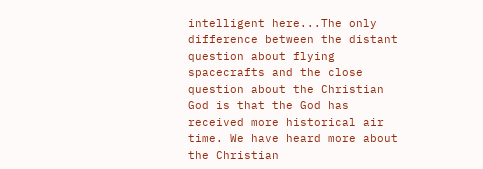intelligent here...The only difference between the distant question about flying spacecrafts and the close question about the Christian God is that the God has received more historical air time. We have heard more about the Christian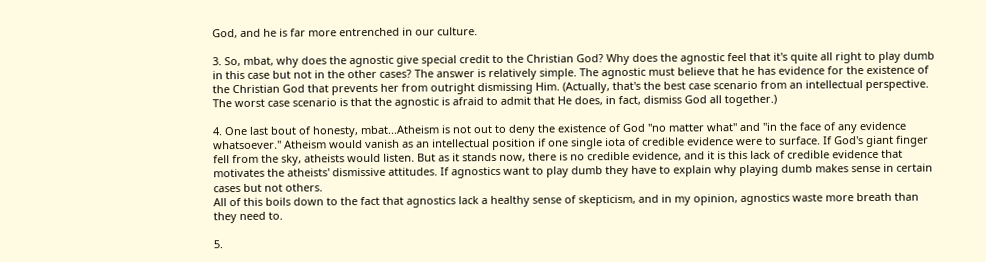God, and he is far more entrenched in our culture.

3. So, mbat, why does the agnostic give special credit to the Christian God? Why does the agnostic feel that it's quite all right to play dumb in this case but not in the other cases? The answer is relatively simple. The agnostic must believe that he has evidence for the existence of the Christian God that prevents her from outright dismissing Him. (Actually, that's the best case scenario from an intellectual perspective. The worst case scenario is that the agnostic is afraid to admit that He does, in fact, dismiss God all together.)

4. One last bout of honesty, mbat...Atheism is not out to deny the existence of God "no matter what" and "in the face of any evidence whatsoever." Atheism would vanish as an intellectual position if one single iota of credible evidence were to surface. If God's giant finger fell from the sky, atheists would listen. But as it stands now, there is no credible evidence, and it is this lack of credible evidence that motivates the atheists' dismissive attitudes. If agnostics want to play dumb they have to explain why playing dumb makes sense in certain cases but not others.
All of this boils down to the fact that agnostics lack a healthy sense of skepticism, and in my opinion, agnostics waste more breath than they need to.

5.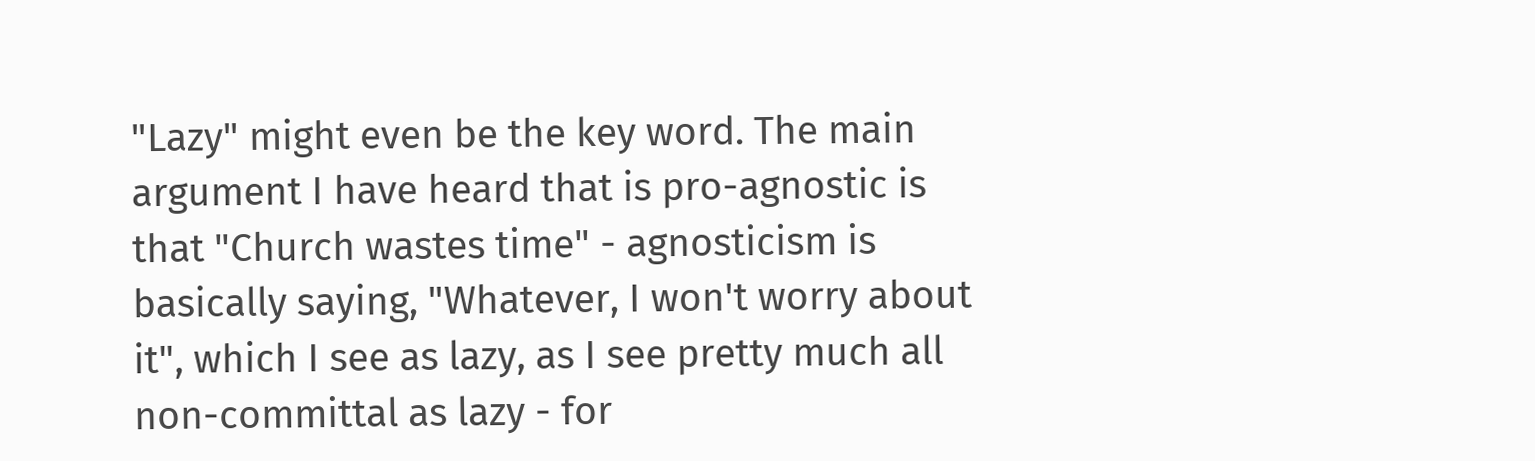"Lazy" might even be the key word. The main argument I have heard that is pro-agnostic is that "Church wastes time" - agnosticism is basically saying, "Whatever, I won't worry about it", which I see as lazy, as I see pretty much all non-committal as lazy - for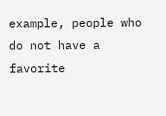example, people who do not have a favorite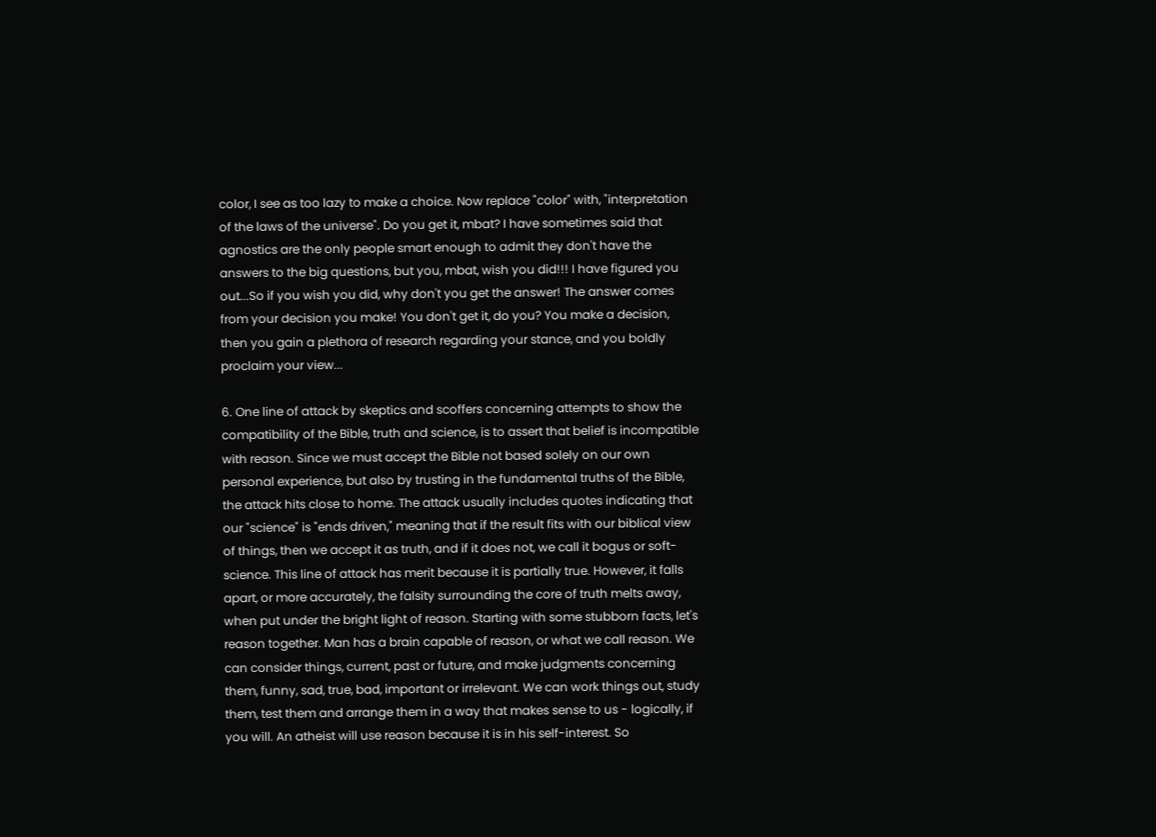color, I see as too lazy to make a choice. Now replace "color" with, "interpretation of the laws of the universe". Do you get it, mbat? I have sometimes said that agnostics are the only people smart enough to admit they don't have the answers to the big questions, but you, mbat, wish you did!!! I have figured you out...So if you wish you did, why don't you get the answer! The answer comes from your decision you make! You don't get it, do you? You make a decision, then you gain a plethora of research regarding your stance, and you boldly proclaim your view...

6. One line of attack by skeptics and scoffers concerning attempts to show the compatibility of the Bible, truth and science, is to assert that belief is incompatible with reason. Since we must accept the Bible not based solely on our own personal experience, but also by trusting in the fundamental truths of the Bible, the attack hits close to home. The attack usually includes quotes indicating that our "science" is "ends driven," meaning that if the result fits with our biblical view of things, then we accept it as truth, and if it does not, we call it bogus or soft-science. This line of attack has merit because it is partially true. However, it falls apart, or more accurately, the falsity surrounding the core of truth melts away, when put under the bright light of reason. Starting with some stubborn facts, let's reason together. Man has a brain capable of reason, or what we call reason. We can consider things, current, past or future, and make judgments concerning them, funny, sad, true, bad, important or irrelevant. We can work things out, study them, test them and arrange them in a way that makes sense to us - logically, if you will. An atheist will use reason because it is in his self-interest. So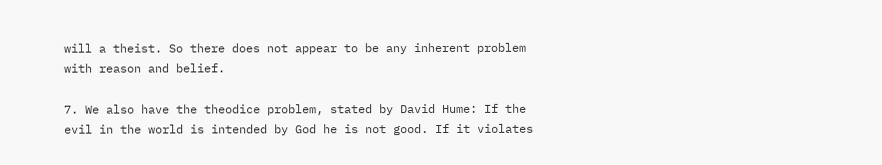will a theist. So there does not appear to be any inherent problem with reason and belief.

7. We also have the theodice problem, stated by David Hume: If the evil in the world is intended by God he is not good. If it violates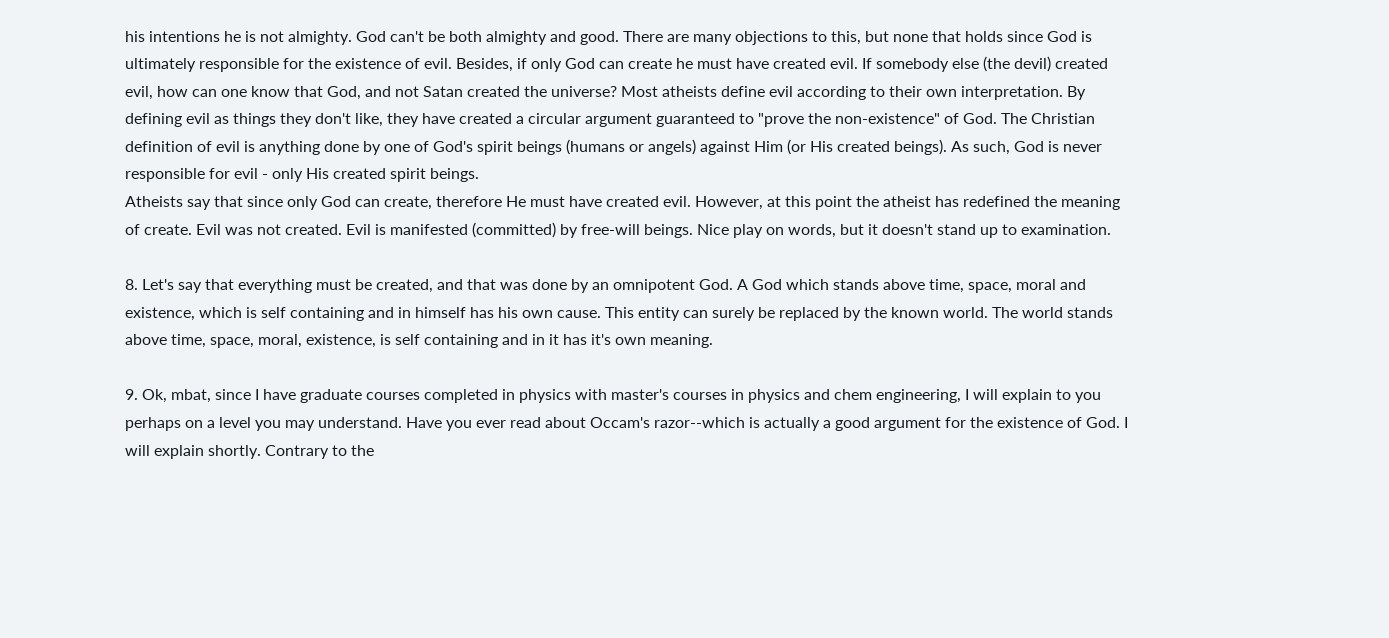his intentions he is not almighty. God can't be both almighty and good. There are many objections to this, but none that holds since God is ultimately responsible for the existence of evil. Besides, if only God can create he must have created evil. If somebody else (the devil) created evil, how can one know that God, and not Satan created the universe? Most atheists define evil according to their own interpretation. By defining evil as things they don't like, they have created a circular argument guaranteed to "prove the non-existence" of God. The Christian definition of evil is anything done by one of God's spirit beings (humans or angels) against Him (or His created beings). As such, God is never responsible for evil - only His created spirit beings.
Atheists say that since only God can create, therefore He must have created evil. However, at this point the atheist has redefined the meaning of create. Evil was not created. Evil is manifested (committed) by free-will beings. Nice play on words, but it doesn't stand up to examination.

8. Let's say that everything must be created, and that was done by an omnipotent God. A God which stands above time, space, moral and existence, which is self containing and in himself has his own cause. This entity can surely be replaced by the known world. The world stands above time, space, moral, existence, is self containing and in it has it's own meaning.

9. Ok, mbat, since I have graduate courses completed in physics with master's courses in physics and chem engineering, I will explain to you perhaps on a level you may understand. Have you ever read about Occam's razor--which is actually a good argument for the existence of God. I will explain shortly. Contrary to the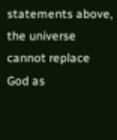statements above, the universe cannot replace God as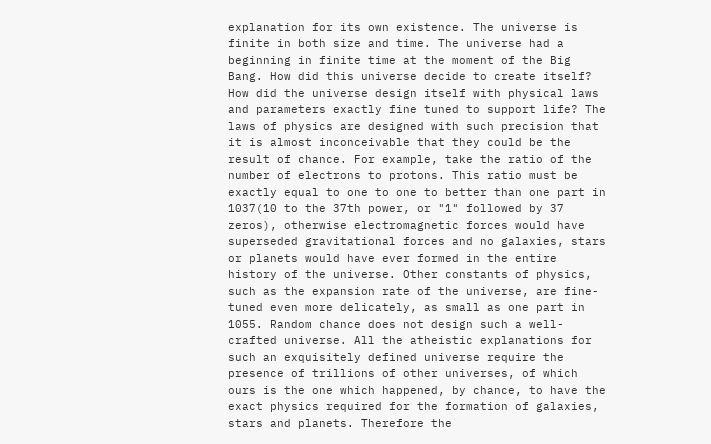explanation for its own existence. The universe is finite in both size and time. The universe had a beginning in finite time at the moment of the Big Bang. How did this universe decide to create itself? How did the universe design itself with physical laws and parameters exactly fine tuned to support life? The laws of physics are designed with such precision that it is almost inconceivable that they could be the result of chance. For example, take the ratio of the number of electrons to protons. This ratio must be exactly equal to one to one to better than one part in 1037(10 to the 37th power, or "1" followed by 37 zeros), otherwise electromagnetic forces would have superseded gravitational forces and no galaxies, stars or planets would have ever formed in the entire history of the universe. Other constants of physics, such as the expansion rate of the universe, are fine-tuned even more delicately, as small as one part in 1055. Random chance does not design such a well-crafted universe. All the atheistic explanations for such an exquisitely defined universe require the presence of trillions of other universes, of which ours is the one which happened, by chance, to have the exact physics required for the formation of galaxies, stars and planets. Therefore the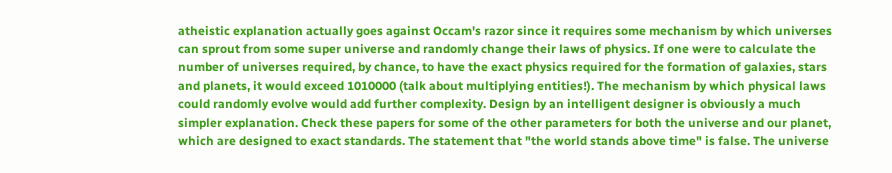atheistic explanation actually goes against Occam's razor since it requires some mechanism by which universes can sprout from some super universe and randomly change their laws of physics. If one were to calculate the number of universes required, by chance, to have the exact physics required for the formation of galaxies, stars and planets, it would exceed 1010000 (talk about multiplying entities!). The mechanism by which physical laws could randomly evolve would add further complexity. Design by an intelligent designer is obviously a much simpler explanation. Check these papers for some of the other parameters for both the universe and our planet, which are designed to exact standards. The statement that "the world stands above time" is false. The universe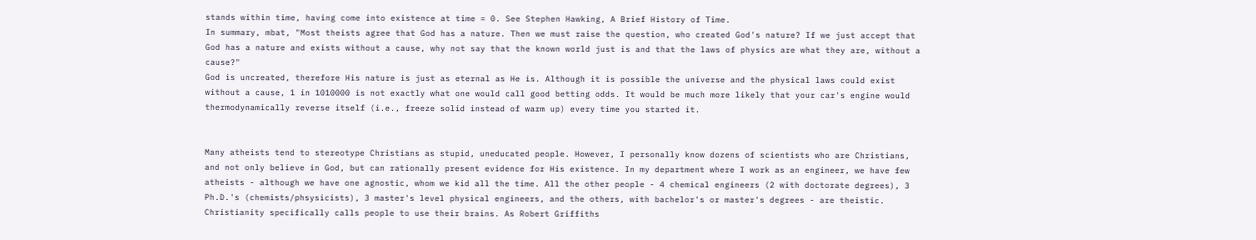stands within time, having come into existence at time = 0. See Stephen Hawking, A Brief History of Time.
In summary, mbat, "Most theists agree that God has a nature. Then we must raise the question, who created God's nature? If we just accept that God has a nature and exists without a cause, why not say that the known world just is and that the laws of physics are what they are, without a cause?"
God is uncreated, therefore His nature is just as eternal as He is. Although it is possible the universe and the physical laws could exist without a cause, 1 in 1010000 is not exactly what one would call good betting odds. It would be much more likely that your car's engine would thermodynamically reverse itself (i.e., freeze solid instead of warm up) every time you started it.


Many atheists tend to stereotype Christians as stupid, uneducated people. However, I personally know dozens of scientists who are Christians, and not only believe in God, but can rationally present evidence for His existence. In my department where I work as an engineer, we have few atheists - although we have one agnostic, whom we kid all the time. All the other people - 4 chemical engineers (2 with doctorate degrees), 3 Ph.D.'s (chemists/phsysicists), 3 master's level physical engineers, and the others, with bachelor's or master's degrees - are theistic. Christianity specifically calls people to use their brains. As Robert Griffiths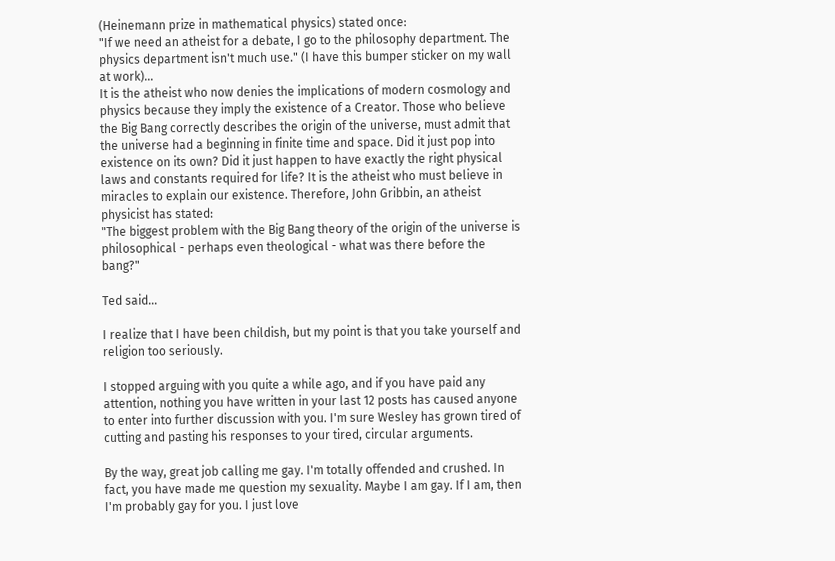(Heinemann prize in mathematical physics) stated once:
"If we need an atheist for a debate, I go to the philosophy department. The physics department isn't much use." (I have this bumper sticker on my wall at work)...
It is the atheist who now denies the implications of modern cosmology and physics because they imply the existence of a Creator. Those who believe the Big Bang correctly describes the origin of the universe, must admit that the universe had a beginning in finite time and space. Did it just pop into existence on its own? Did it just happen to have exactly the right physical laws and constants required for life? It is the atheist who must believe in miracles to explain our existence. Therefore, John Gribbin, an atheist physicist has stated:
"The biggest problem with the Big Bang theory of the origin of the universe is philosophical - perhaps even theological - what was there before the bang?"

Ted said...

I realize that I have been childish, but my point is that you take yourself and religion too seriously.

I stopped arguing with you quite a while ago, and if you have paid any attention, nothing you have written in your last 12 posts has caused anyone to enter into further discussion with you. I'm sure Wesley has grown tired of cutting and pasting his responses to your tired, circular arguments.

By the way, great job calling me gay. I'm totally offended and crushed. In fact, you have made me question my sexuality. Maybe I am gay. If I am, then I'm probably gay for you. I just love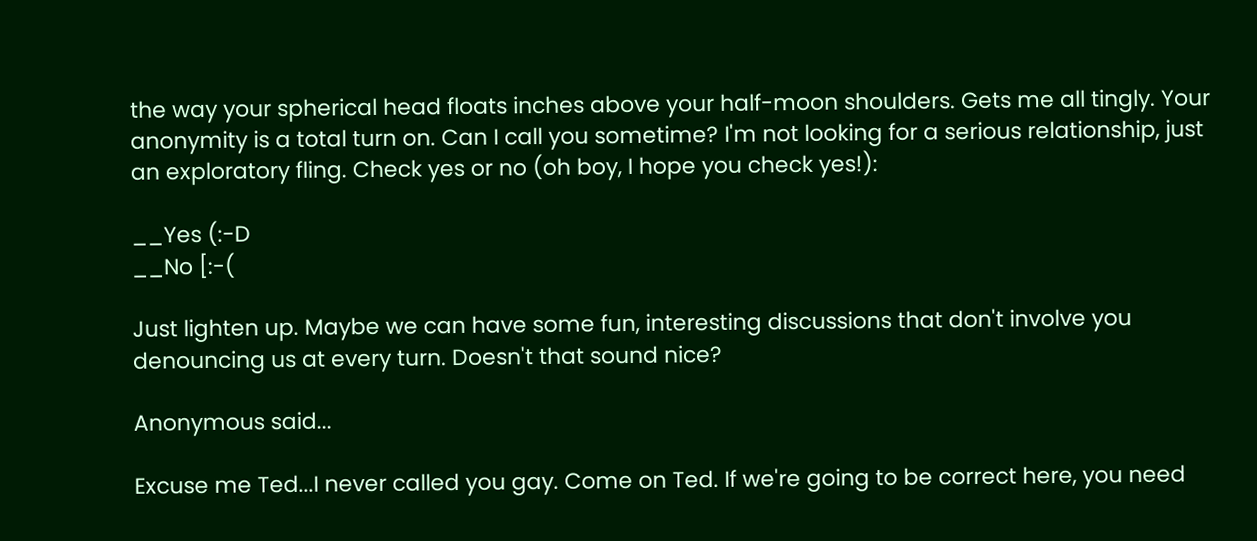the way your spherical head floats inches above your half-moon shoulders. Gets me all tingly. Your anonymity is a total turn on. Can I call you sometime? I'm not looking for a serious relationship, just an exploratory fling. Check yes or no (oh boy, I hope you check yes!):

__Yes (:-D
__No [:-(

Just lighten up. Maybe we can have some fun, interesting discussions that don't involve you denouncing us at every turn. Doesn't that sound nice?

Anonymous said...

Excuse me Ted...I never called you gay. Come on Ted. If we're going to be correct here, you need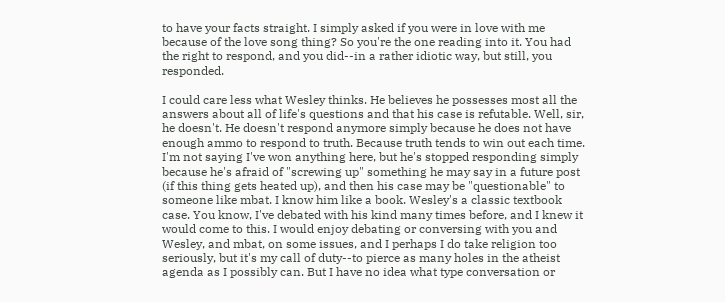to have your facts straight. I simply asked if you were in love with me because of the love song thing? So you're the one reading into it. You had the right to respond, and you did--in a rather idiotic way, but still, you responded.

I could care less what Wesley thinks. He believes he possesses most all the answers about all of life's questions and that his case is refutable. Well, sir, he doesn't. He doesn't respond anymore simply because he does not have enough ammo to respond to truth. Because truth tends to win out each time. I'm not saying I've won anything here, but he's stopped responding simply because he's afraid of "screwing up" something he may say in a future post (if this thing gets heated up), and then his case may be "questionable" to someone like mbat. I know him like a book. Wesley's a classic textbook case. You know, I've debated with his kind many times before, and I knew it would come to this. I would enjoy debating or conversing with you and Wesley, and mbat, on some issues, and I perhaps I do take religion too seriously, but it's my call of duty--to pierce as many holes in the atheist agenda as I possibly can. But I have no idea what type conversation or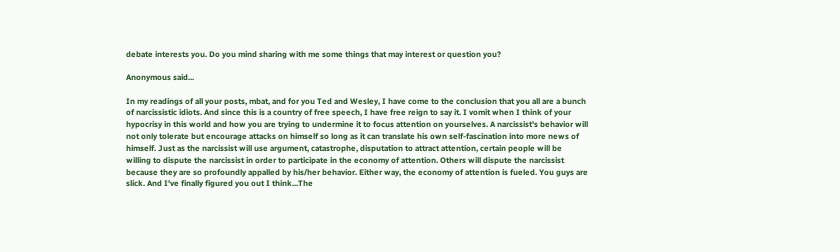debate interests you. Do you mind sharing with me some things that may interest or question you?

Anonymous said...

In my readings of all your posts, mbat, and for you Ted and Wesley, I have come to the conclusion that you all are a bunch of narcissistic idiots. And since this is a country of free speech, I have free reign to say it. I vomit when I think of your hypocrisy in this world and how you are trying to undermine it to focus attention on yourselves. A narcissist's behavior will not only tolerate but encourage attacks on himself so long as it can translate his own self-fascination into more news of himself. Just as the narcissist will use argument, catastrophe, disputation to attract attention, certain people will be willing to dispute the narcissist in order to participate in the economy of attention. Others will dispute the narcissist because they are so profoundly appalled by his/her behavior. Either way, the economy of attention is fueled. You guys are slick. And I've finally figured you out I think...The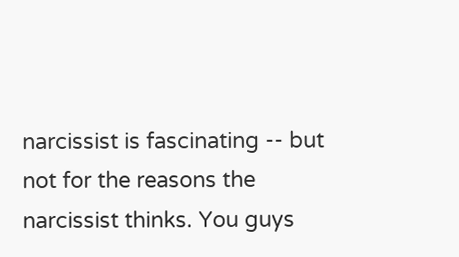narcissist is fascinating -- but not for the reasons the narcissist thinks. You guys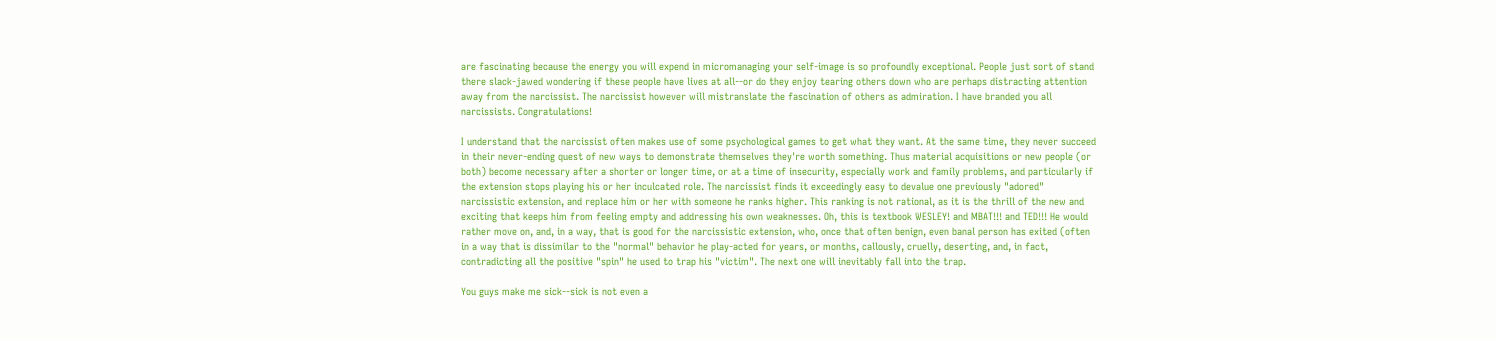are fascinating because the energy you will expend in micromanaging your self-image is so profoundly exceptional. People just sort of stand there slack-jawed wondering if these people have lives at all--or do they enjoy tearing others down who are perhaps distracting attention away from the narcissist. The narcissist however will mistranslate the fascination of others as admiration. I have branded you all narcissists. Congratulations!

I understand that the narcissist often makes use of some psychological games to get what they want. At the same time, they never succeed in their never-ending quest of new ways to demonstrate themselves they're worth something. Thus material acquisitions or new people (or both) become necessary after a shorter or longer time, or at a time of insecurity, especially work and family problems, and particularly if the extension stops playing his or her inculcated role. The narcissist finds it exceedingly easy to devalue one previously "adored" narcissistic extension, and replace him or her with someone he ranks higher. This ranking is not rational, as it is the thrill of the new and exciting that keeps him from feeling empty and addressing his own weaknesses. Oh, this is textbook WESLEY! and MBAT!!! and TED!!! He would rather move on, and, in a way, that is good for the narcissistic extension, who, once that often benign, even banal person has exited (often in a way that is dissimilar to the "normal" behavior he play-acted for years, or months, callously, cruelly, deserting, and, in fact, contradicting all the positive "spin" he used to trap his "victim". The next one will inevitably fall into the trap.

You guys make me sick--sick is not even a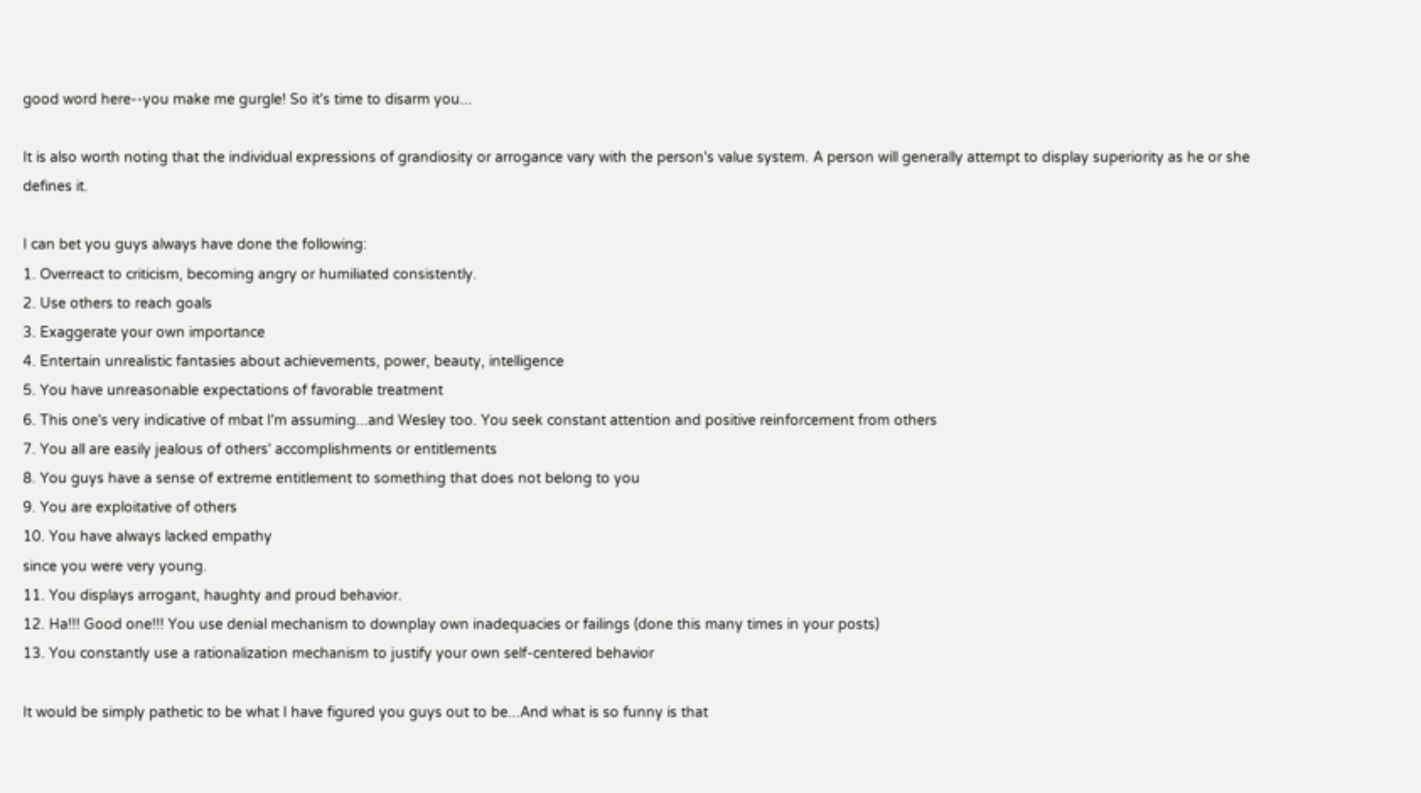good word here--you make me gurgle! So it's time to disarm you...

It is also worth noting that the individual expressions of grandiosity or arrogance vary with the person's value system. A person will generally attempt to display superiority as he or she defines it.

I can bet you guys always have done the following:
1. Overreact to criticism, becoming angry or humiliated consistently.
2. Use others to reach goals
3. Exaggerate your own importance
4. Entertain unrealistic fantasies about achievements, power, beauty, intelligence
5. You have unreasonable expectations of favorable treatment
6. This one's very indicative of mbat I'm assuming...and Wesley too. You seek constant attention and positive reinforcement from others
7. You all are easily jealous of others' accomplishments or entitlements
8. You guys have a sense of extreme entitlement to something that does not belong to you
9. You are exploitative of others
10. You have always lacked empathy
since you were very young.
11. You displays arrogant, haughty and proud behavior.
12. Ha!!! Good one!!! You use denial mechanism to downplay own inadequacies or failings (done this many times in your posts)
13. You constantly use a rationalization mechanism to justify your own self-centered behavior

It would be simply pathetic to be what I have figured you guys out to be...And what is so funny is that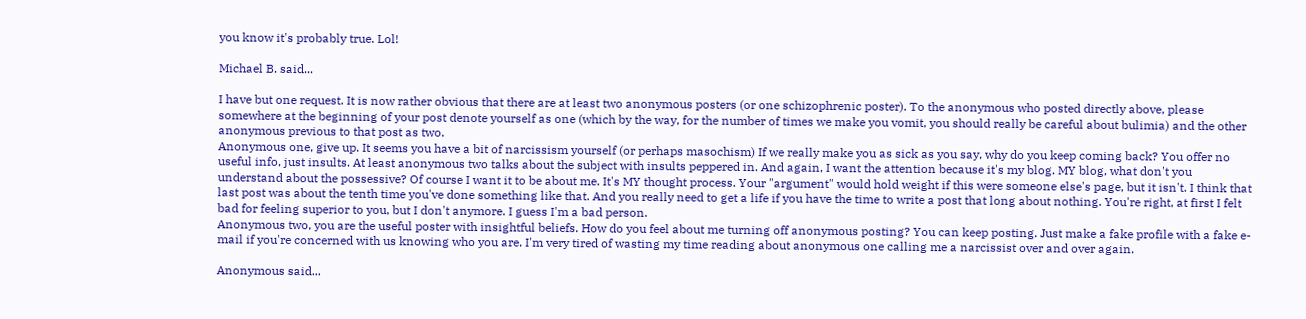you know it's probably true. Lol!

Michael B. said...

I have but one request. It is now rather obvious that there are at least two anonymous posters (or one schizophrenic poster). To the anonymous who posted directly above, please somewhere at the beginning of your post denote yourself as one (which by the way, for the number of times we make you vomit, you should really be careful about bulimia) and the other anonymous previous to that post as two.
Anonymous one, give up. It seems you have a bit of narcissism yourself (or perhaps masochism) If we really make you as sick as you say, why do you keep coming back? You offer no useful info, just insults. At least anonymous two talks about the subject with insults peppered in. And again, I want the attention because it's my blog. MY blog, what don't you understand about the possessive? Of course I want it to be about me. It's MY thought process. Your "argument" would hold weight if this were someone else's page, but it isn't. I think that last post was about the tenth time you've done something like that. And you really need to get a life if you have the time to write a post that long about nothing. You're right, at first I felt bad for feeling superior to you, but I don't anymore. I guess I'm a bad person.
Anonymous two, you are the useful poster with insightful beliefs. How do you feel about me turning off anonymous posting? You can keep posting. Just make a fake profile with a fake e-mail if you're concerned with us knowing who you are. I'm very tired of wasting my time reading about anonymous one calling me a narcissist over and over again.

Anonymous said...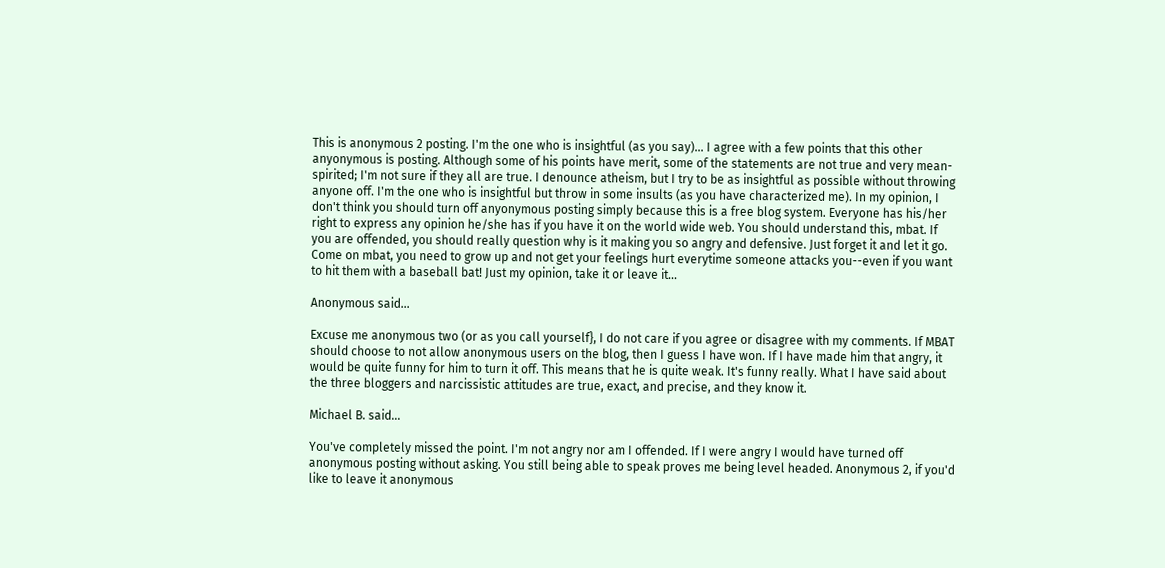This is anonymous 2 posting. I'm the one who is insightful (as you say)... I agree with a few points that this other anyonymous is posting. Although some of his points have merit, some of the statements are not true and very mean-spirited; I'm not sure if they all are true. I denounce atheism, but I try to be as insightful as possible without throwing anyone off. I'm the one who is insightful but throw in some insults (as you have characterized me). In my opinion, I don't think you should turn off anyonymous posting simply because this is a free blog system. Everyone has his/her right to express any opinion he/she has if you have it on the world wide web. You should understand this, mbat. If you are offended, you should really question why is it making you so angry and defensive. Just forget it and let it go. Come on mbat, you need to grow up and not get your feelings hurt everytime someone attacks you--even if you want to hit them with a baseball bat! Just my opinion, take it or leave it...

Anonymous said...

Excuse me anonymous two (or as you call yourself}, I do not care if you agree or disagree with my comments. If MBAT should choose to not allow anonymous users on the blog, then I guess I have won. If I have made him that angry, it would be quite funny for him to turn it off. This means that he is quite weak. It's funny really. What I have said about the three bloggers and narcissistic attitudes are true, exact, and precise, and they know it.

Michael B. said...

You've completely missed the point. I'm not angry nor am I offended. If I were angry I would have turned off anonymous posting without asking. You still being able to speak proves me being level headed. Anonymous 2, if you'd like to leave it anonymous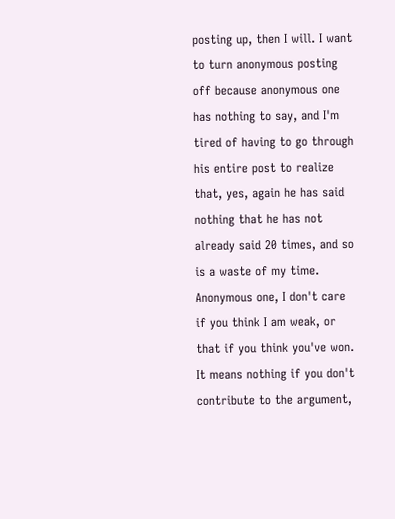posting up, then I will. I want to turn anonymous posting off because anonymous one has nothing to say, and I'm tired of having to go through his entire post to realize that, yes, again he has said nothing that he has not already said 20 times, and so is a waste of my time.
Anonymous one, I don't care if you think I am weak, or that if you think you've won. It means nothing if you don't contribute to the argument,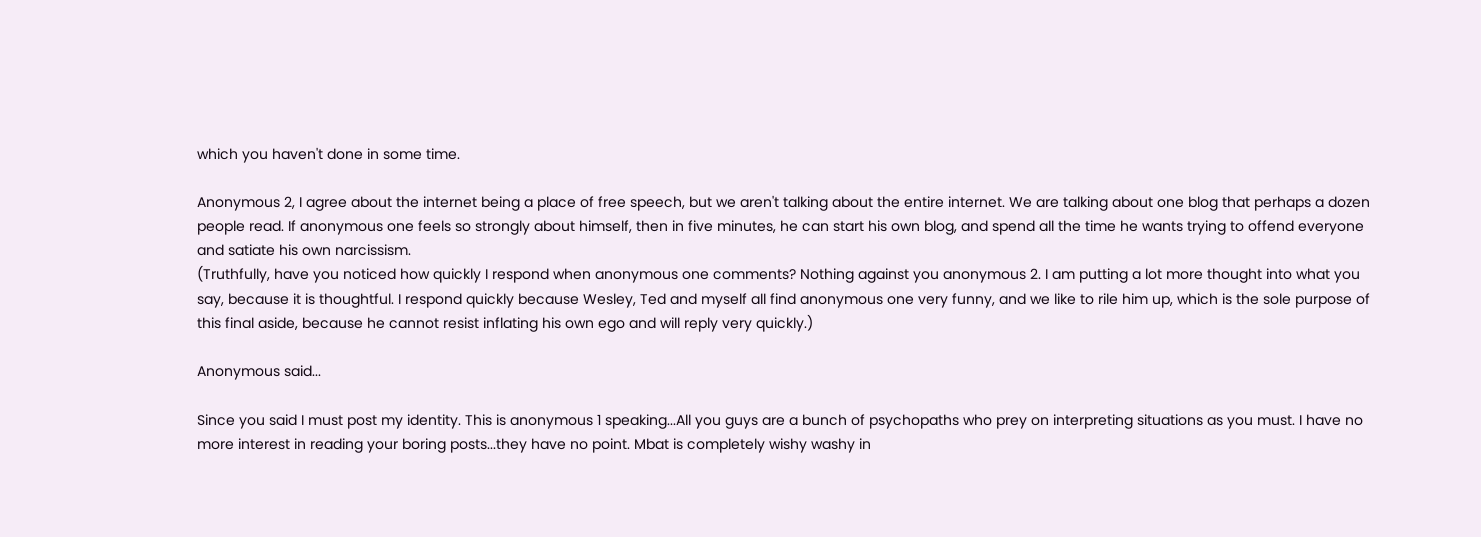which you haven't done in some time.

Anonymous 2, I agree about the internet being a place of free speech, but we aren't talking about the entire internet. We are talking about one blog that perhaps a dozen people read. If anonymous one feels so strongly about himself, then in five minutes, he can start his own blog, and spend all the time he wants trying to offend everyone and satiate his own narcissism.
(Truthfully, have you noticed how quickly I respond when anonymous one comments? Nothing against you anonymous 2. I am putting a lot more thought into what you say, because it is thoughtful. I respond quickly because Wesley, Ted and myself all find anonymous one very funny, and we like to rile him up, which is the sole purpose of this final aside, because he cannot resist inflating his own ego and will reply very quickly.)

Anonymous said...

Since you said I must post my identity. This is anonymous 1 speaking...All you guys are a bunch of psychopaths who prey on interpreting situations as you must. I have no more interest in reading your boring posts...they have no point. Mbat is completely wishy washy in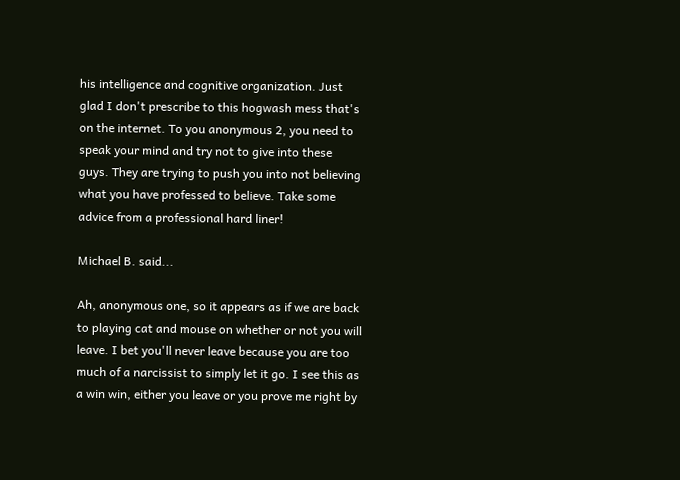his intelligence and cognitive organization. Just glad I don't prescribe to this hogwash mess that's on the internet. To you anonymous 2, you need to speak your mind and try not to give into these guys. They are trying to push you into not believing what you have professed to believe. Take some advice from a professional hard liner!

Michael B. said...

Ah, anonymous one, so it appears as if we are back to playing cat and mouse on whether or not you will leave. I bet you'll never leave because you are too much of a narcissist to simply let it go. I see this as a win win, either you leave or you prove me right by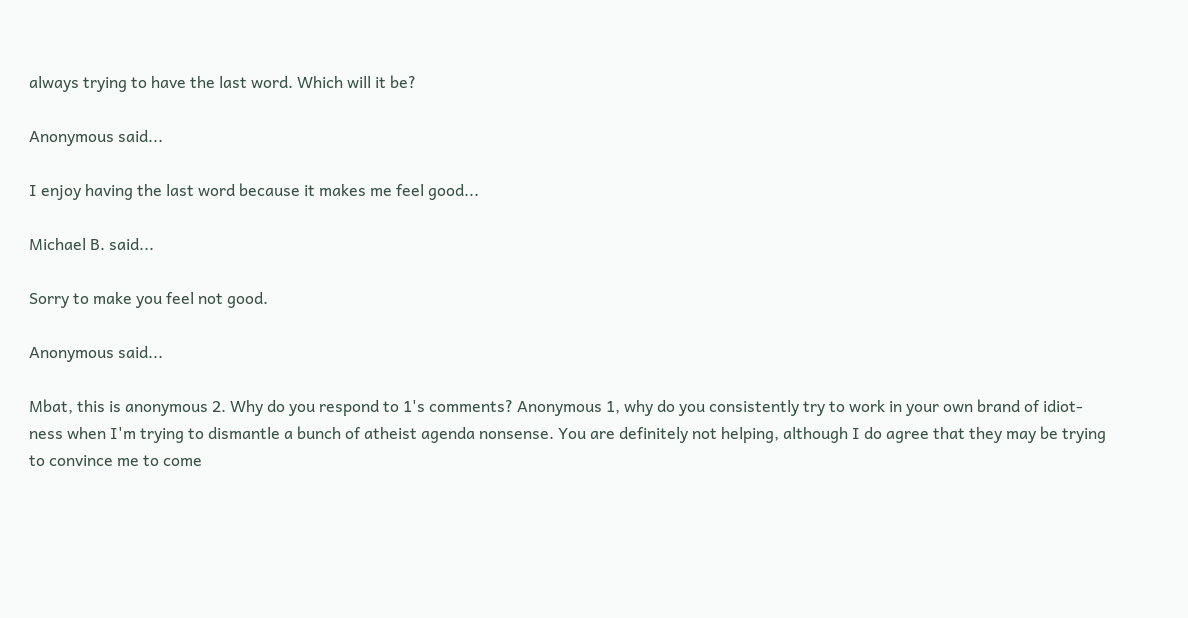always trying to have the last word. Which will it be?

Anonymous said...

I enjoy having the last word because it makes me feel good...

Michael B. said...

Sorry to make you feel not good.

Anonymous said...

Mbat, this is anonymous 2. Why do you respond to 1's comments? Anonymous 1, why do you consistently try to work in your own brand of idiot-ness when I'm trying to dismantle a bunch of atheist agenda nonsense. You are definitely not helping, although I do agree that they may be trying to convince me to come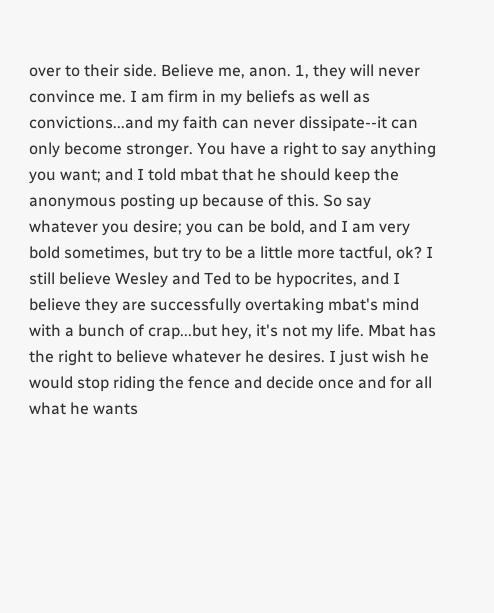over to their side. Believe me, anon. 1, they will never convince me. I am firm in my beliefs as well as convictions...and my faith can never dissipate--it can only become stronger. You have a right to say anything you want; and I told mbat that he should keep the anonymous posting up because of this. So say whatever you desire; you can be bold, and I am very bold sometimes, but try to be a little more tactful, ok? I still believe Wesley and Ted to be hypocrites, and I believe they are successfully overtaking mbat's mind with a bunch of crap...but hey, it's not my life. Mbat has the right to believe whatever he desires. I just wish he would stop riding the fence and decide once and for all what he wants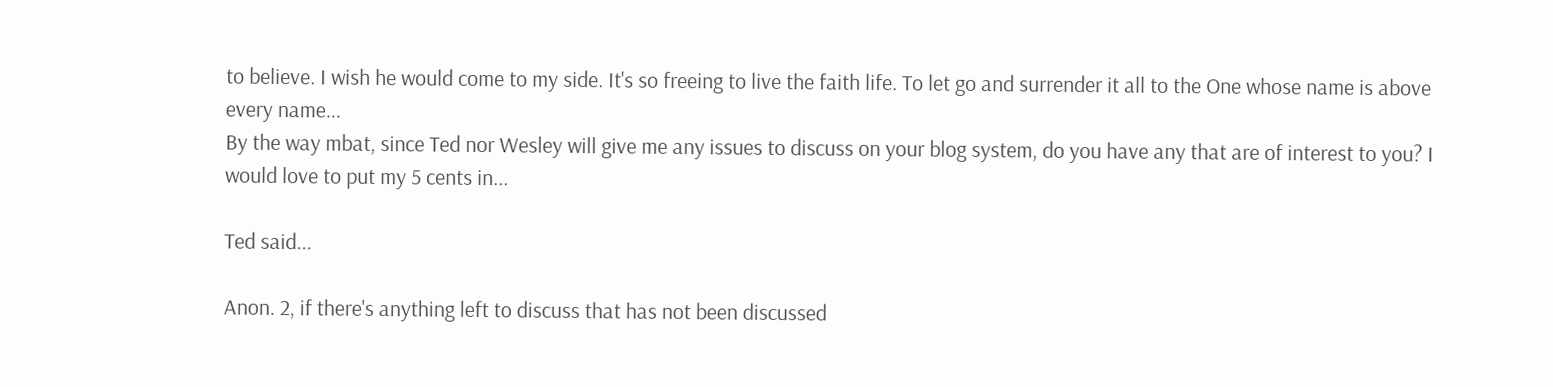to believe. I wish he would come to my side. It's so freeing to live the faith life. To let go and surrender it all to the One whose name is above every name...
By the way mbat, since Ted nor Wesley will give me any issues to discuss on your blog system, do you have any that are of interest to you? I would love to put my 5 cents in...

Ted said...

Anon. 2, if there's anything left to discuss that has not been discussed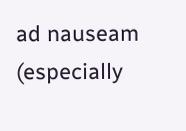ad nauseam (especially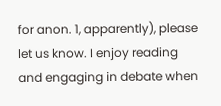for anon. 1, apparently), please let us know. I enjoy reading and engaging in debate when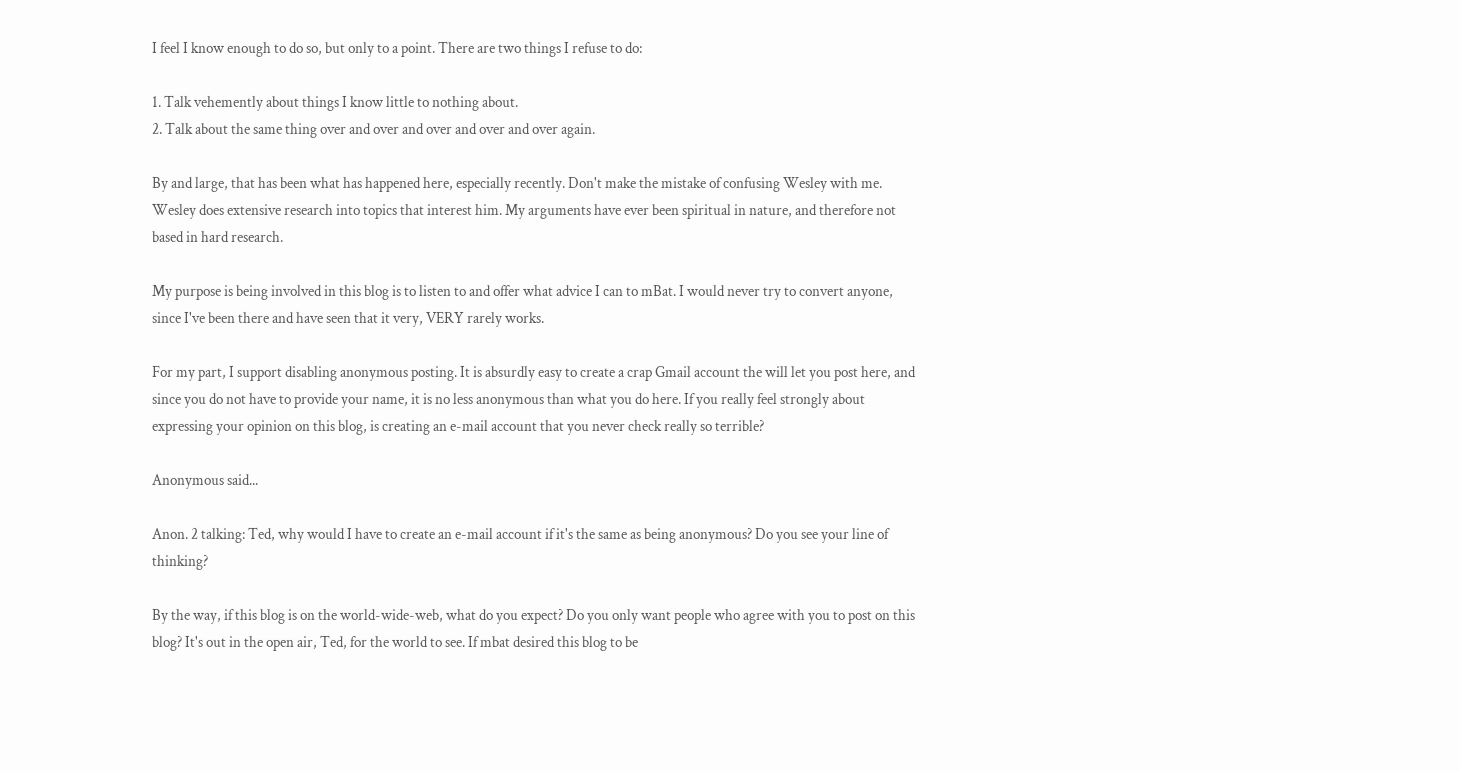I feel I know enough to do so, but only to a point. There are two things I refuse to do:

1. Talk vehemently about things I know little to nothing about.
2. Talk about the same thing over and over and over and over and over again.

By and large, that has been what has happened here, especially recently. Don't make the mistake of confusing Wesley with me. Wesley does extensive research into topics that interest him. My arguments have ever been spiritual in nature, and therefore not based in hard research.

My purpose is being involved in this blog is to listen to and offer what advice I can to mBat. I would never try to convert anyone, since I've been there and have seen that it very, VERY rarely works.

For my part, I support disabling anonymous posting. It is absurdly easy to create a crap Gmail account the will let you post here, and since you do not have to provide your name, it is no less anonymous than what you do here. If you really feel strongly about expressing your opinion on this blog, is creating an e-mail account that you never check really so terrible?

Anonymous said...

Anon. 2 talking: Ted, why would I have to create an e-mail account if it's the same as being anonymous? Do you see your line of thinking?

By the way, if this blog is on the world-wide-web, what do you expect? Do you only want people who agree with you to post on this blog? It's out in the open air, Ted, for the world to see. If mbat desired this blog to be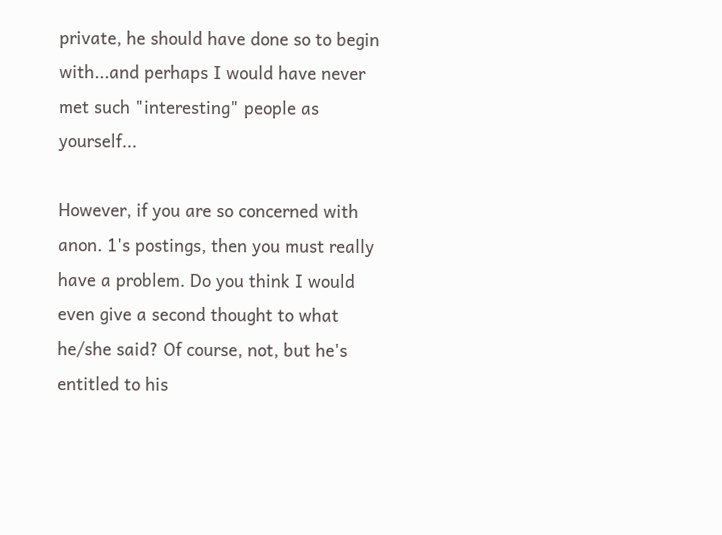private, he should have done so to begin with...and perhaps I would have never met such "interesting" people as yourself...

However, if you are so concerned with anon. 1's postings, then you must really have a problem. Do you think I would even give a second thought to what he/she said? Of course, not, but he's entitled to his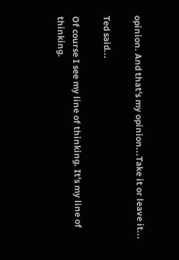opinion. And that's my opinion...Take it or leave it...

Ted said...

Of course I see my line of thinking. It's my line of thinking.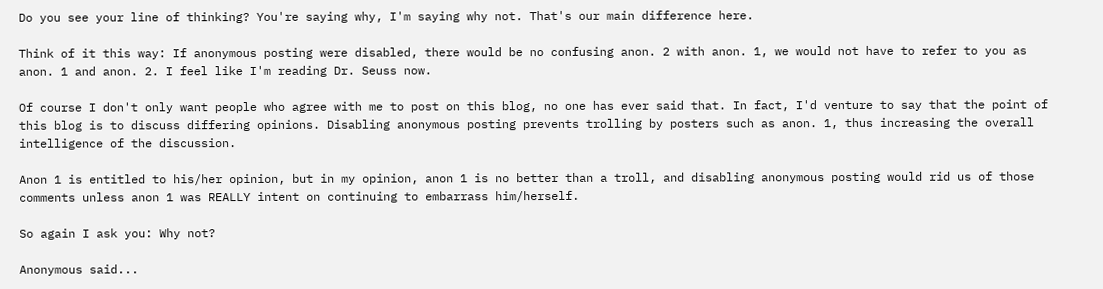Do you see your line of thinking? You're saying why, I'm saying why not. That's our main difference here.

Think of it this way: If anonymous posting were disabled, there would be no confusing anon. 2 with anon. 1, we would not have to refer to you as anon. 1 and anon. 2. I feel like I'm reading Dr. Seuss now.

Of course I don't only want people who agree with me to post on this blog, no one has ever said that. In fact, I'd venture to say that the point of this blog is to discuss differing opinions. Disabling anonymous posting prevents trolling by posters such as anon. 1, thus increasing the overall intelligence of the discussion.

Anon 1 is entitled to his/her opinion, but in my opinion, anon 1 is no better than a troll, and disabling anonymous posting would rid us of those comments unless anon 1 was REALLY intent on continuing to embarrass him/herself.

So again I ask you: Why not?

Anonymous said...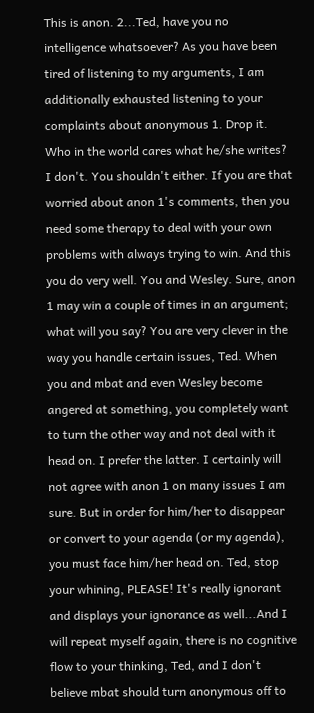This is anon. 2...Ted, have you no intelligence whatsoever? As you have been tired of listening to my arguments, I am additionally exhausted listening to your complaints about anonymous 1. Drop it. Who in the world cares what he/she writes? I don't. You shouldn't either. If you are that worried about anon 1's comments, then you need some therapy to deal with your own problems with always trying to win. And this you do very well. You and Wesley. Sure, anon 1 may win a couple of times in an argument; what will you say? You are very clever in the way you handle certain issues, Ted. When you and mbat and even Wesley become angered at something, you completely want to turn the other way and not deal with it head on. I prefer the latter. I certainly will not agree with anon 1 on many issues I am sure. But in order for him/her to disappear or convert to your agenda (or my agenda), you must face him/her head on. Ted, stop your whining, PLEASE! It's really ignorant and displays your ignorance as well...And I will repeat myself again, there is no cognitive flow to your thinking, Ted, and I don't believe mbat should turn anonymous off to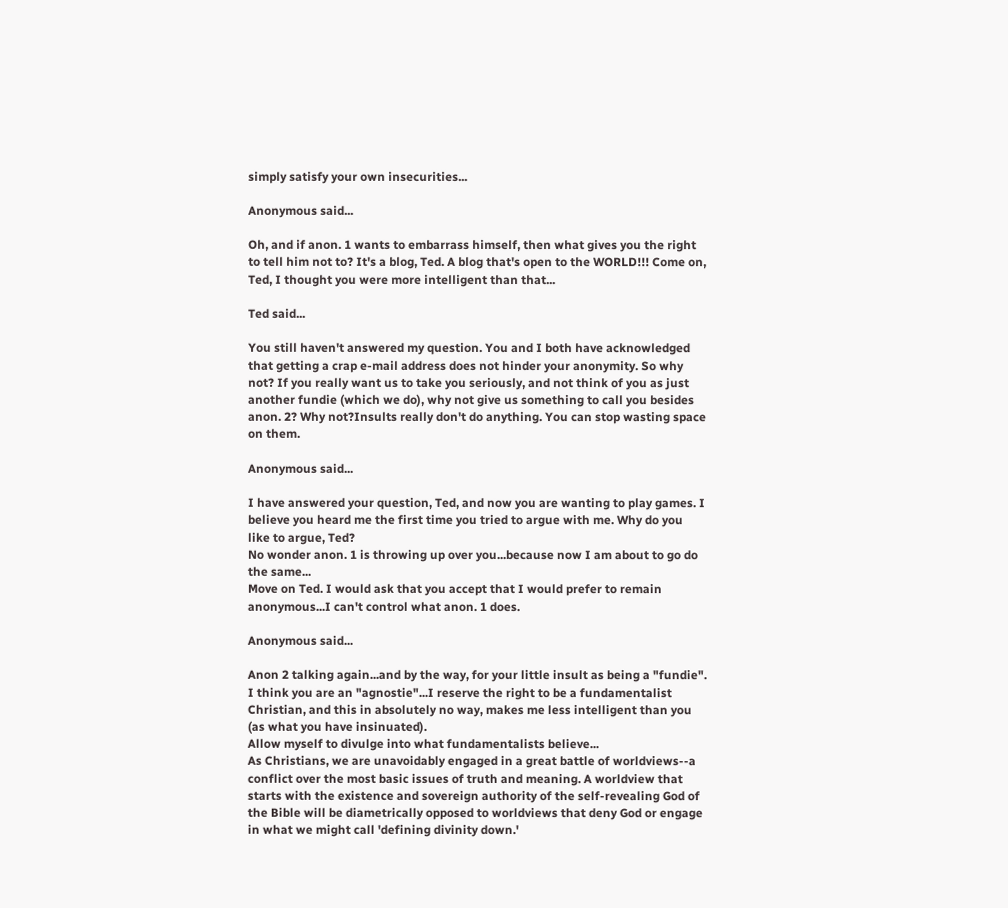simply satisfy your own insecurities...

Anonymous said...

Oh, and if anon. 1 wants to embarrass himself, then what gives you the right to tell him not to? It's a blog, Ted. A blog that's open to the WORLD!!! Come on, Ted, I thought you were more intelligent than that...

Ted said...

You still haven't answered my question. You and I both have acknowledged that getting a crap e-mail address does not hinder your anonymity. So why not? If you really want us to take you seriously, and not think of you as just another fundie (which we do), why not give us something to call you besides anon. 2? Why not?Insults really don't do anything. You can stop wasting space on them.

Anonymous said...

I have answered your question, Ted, and now you are wanting to play games. I believe you heard me the first time you tried to argue with me. Why do you like to argue, Ted?
No wonder anon. 1 is throwing up over you...because now I am about to go do the same...
Move on Ted. I would ask that you accept that I would prefer to remain anonymous...I can't control what anon. 1 does.

Anonymous said...

Anon 2 talking again...and by the way, for your little insult as being a "fundie". I think you are an "agnostie"...I reserve the right to be a fundamentalist Christian, and this in absolutely no way, makes me less intelligent than you (as what you have insinuated).
Allow myself to divulge into what fundamentalists believe...
As Christians, we are unavoidably engaged in a great battle of worldviews--a conflict over the most basic issues of truth and meaning. A worldview that starts with the existence and sovereign authority of the self-revealing God of the Bible will be diametrically opposed to worldviews that deny God or engage in what we might call 'defining divinity down.'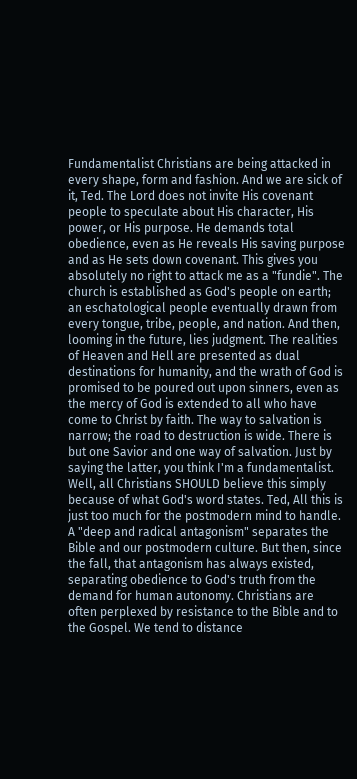Fundamentalist Christians are being attacked in every shape, form and fashion. And we are sick of it, Ted. The Lord does not invite His covenant people to speculate about His character, His power, or His purpose. He demands total obedience, even as He reveals His saving purpose and as He sets down covenant. This gives you absolutely no right to attack me as a "fundie". The church is established as God's people on earth; an eschatological people eventually drawn from every tongue, tribe, people, and nation. And then, looming in the future, lies judgment. The realities of Heaven and Hell are presented as dual destinations for humanity, and the wrath of God is promised to be poured out upon sinners, even as the mercy of God is extended to all who have come to Christ by faith. The way to salvation is narrow; the road to destruction is wide. There is but one Savior and one way of salvation. Just by saying the latter, you think I'm a fundamentalist. Well, all Christians SHOULD believe this simply because of what God's word states. Ted, All this is just too much for the postmodern mind to handle. A "deep and radical antagonism" separates the Bible and our postmodern culture. But then, since the fall, that antagonism has always existed, separating obedience to God's truth from the demand for human autonomy. Christians are often perplexed by resistance to the Bible and to the Gospel. We tend to distance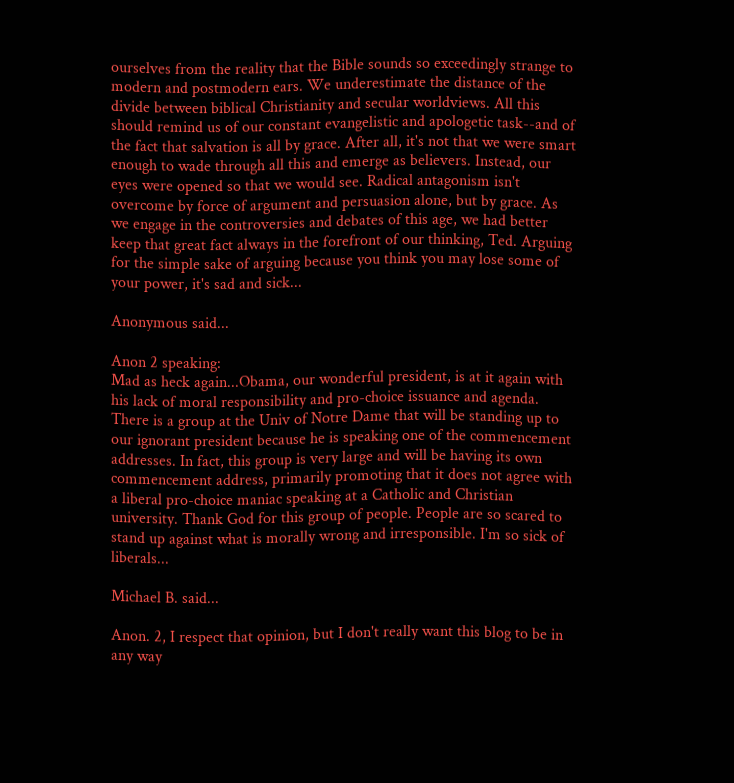ourselves from the reality that the Bible sounds so exceedingly strange to modern and postmodern ears. We underestimate the distance of the divide between biblical Christianity and secular worldviews. All this should remind us of our constant evangelistic and apologetic task--and of the fact that salvation is all by grace. After all, it's not that we were smart enough to wade through all this and emerge as believers. Instead, our eyes were opened so that we would see. Radical antagonism isn't overcome by force of argument and persuasion alone, but by grace. As we engage in the controversies and debates of this age, we had better keep that great fact always in the forefront of our thinking, Ted. Arguing for the simple sake of arguing because you think you may lose some of your power, it's sad and sick...

Anonymous said...

Anon 2 speaking:
Mad as heck again...Obama, our wonderful president, is at it again with his lack of moral responsibility and pro-choice issuance and agenda. There is a group at the Univ of Notre Dame that will be standing up to our ignorant president because he is speaking one of the commencement addresses. In fact, this group is very large and will be having its own commencement address, primarily promoting that it does not agree with a liberal pro-choice maniac speaking at a Catholic and Christian university. Thank God for this group of people. People are so scared to stand up against what is morally wrong and irresponsible. I'm so sick of liberals...

Michael B. said...

Anon. 2, I respect that opinion, but I don't really want this blog to be in any way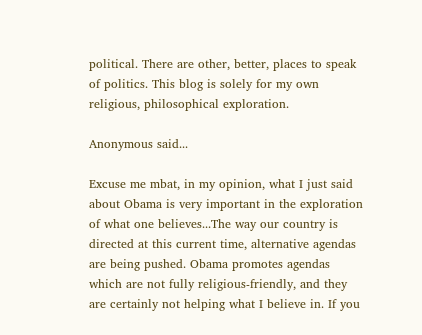political. There are other, better, places to speak of politics. This blog is solely for my own religious, philosophical exploration.

Anonymous said...

Excuse me mbat, in my opinion, what I just said about Obama is very important in the exploration of what one believes...The way our country is directed at this current time, alternative agendas are being pushed. Obama promotes agendas which are not fully religious-friendly, and they are certainly not helping what I believe in. If you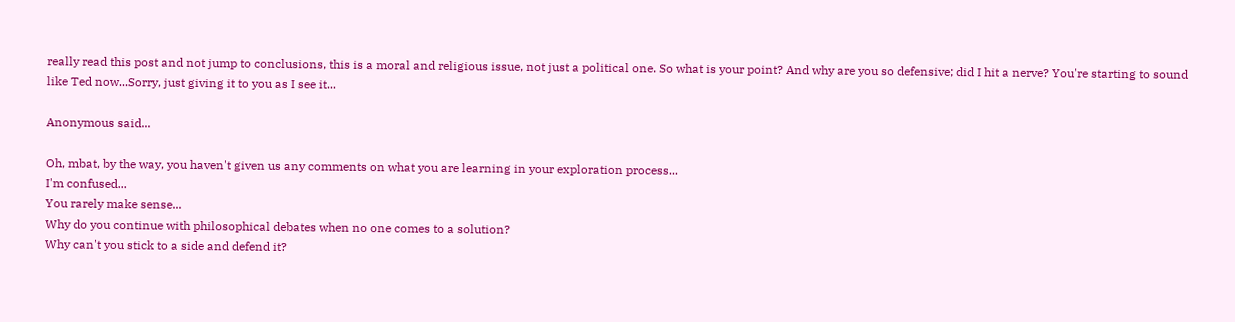really read this post and not jump to conclusions, this is a moral and religious issue, not just a political one. So what is your point? And why are you so defensive; did I hit a nerve? You're starting to sound like Ted now...Sorry, just giving it to you as I see it...

Anonymous said...

Oh, mbat, by the way, you haven't given us any comments on what you are learning in your exploration process...
I'm confused...
You rarely make sense...
Why do you continue with philosophical debates when no one comes to a solution?
Why can't you stick to a side and defend it?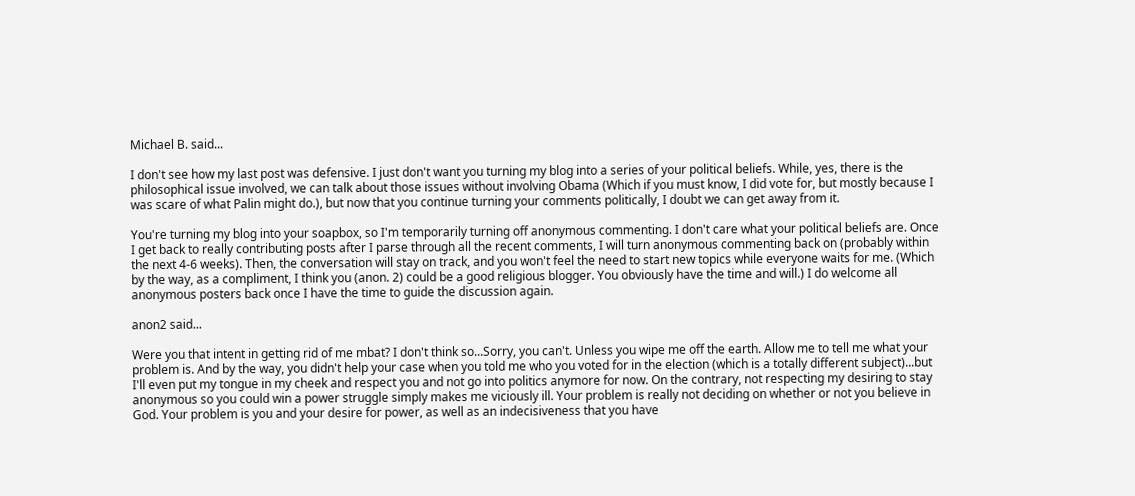Michael B. said...

I don't see how my last post was defensive. I just don't want you turning my blog into a series of your political beliefs. While, yes, there is the philosophical issue involved, we can talk about those issues without involving Obama (Which if you must know, I did vote for, but mostly because I was scare of what Palin might do.), but now that you continue turning your comments politically, I doubt we can get away from it.

You're turning my blog into your soapbox, so I'm temporarily turning off anonymous commenting. I don't care what your political beliefs are. Once I get back to really contributing posts after I parse through all the recent comments, I will turn anonymous commenting back on (probably within the next 4-6 weeks). Then, the conversation will stay on track, and you won't feel the need to start new topics while everyone waits for me. (Which by the way, as a compliment, I think you (anon. 2) could be a good religious blogger. You obviously have the time and will.) I do welcome all anonymous posters back once I have the time to guide the discussion again.

anon2 said...

Were you that intent in getting rid of me mbat? I don't think so...Sorry, you can't. Unless you wipe me off the earth. Allow me to tell me what your problem is. And by the way, you didn't help your case when you told me who you voted for in the election (which is a totally different subject)...but I'll even put my tongue in my cheek and respect you and not go into politics anymore for now. On the contrary, not respecting my desiring to stay anonymous so you could win a power struggle simply makes me viciously ill. Your problem is really not deciding on whether or not you believe in God. Your problem is you and your desire for power, as well as an indecisiveness that you have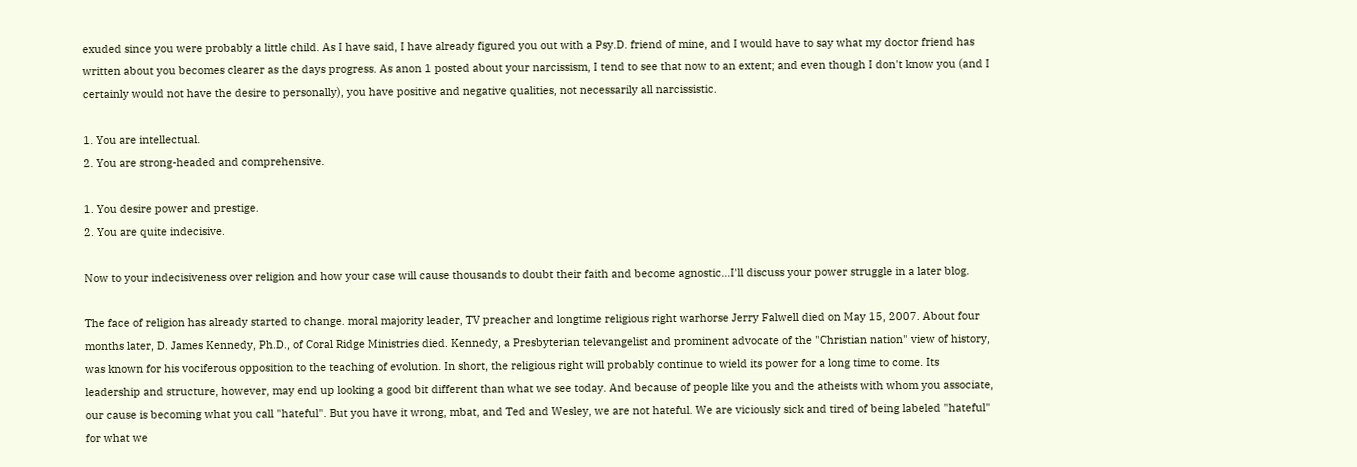exuded since you were probably a little child. As I have said, I have already figured you out with a Psy.D. friend of mine, and I would have to say what my doctor friend has written about you becomes clearer as the days progress. As anon 1 posted about your narcissism, I tend to see that now to an extent; and even though I don't know you (and I certainly would not have the desire to personally), you have positive and negative qualities, not necessarily all narcissistic.

1. You are intellectual.
2. You are strong-headed and comprehensive.

1. You desire power and prestige.
2. You are quite indecisive.

Now to your indecisiveness over religion and how your case will cause thousands to doubt their faith and become agnostic...I'll discuss your power struggle in a later blog.

The face of religion has already started to change. moral majority leader, TV preacher and longtime religious right warhorse Jerry Falwell died on May 15, 2007. About four months later, D. James Kennedy, Ph.D., of Coral Ridge Ministries died. Kennedy, a Presbyterian televangelist and prominent advocate of the "Christian nation" view of history, was known for his vociferous opposition to the teaching of evolution. In short, the religious right will probably continue to wield its power for a long time to come. Its leadership and structure, however, may end up looking a good bit different than what we see today. And because of people like you and the atheists with whom you associate, our cause is becoming what you call "hateful". But you have it wrong, mbat, and Ted and Wesley, we are not hateful. We are viciously sick and tired of being labeled "hateful" for what we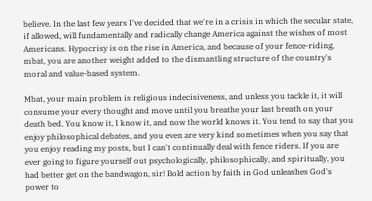believe. In the last few years I've decided that we're in a crisis in which the secular state, if allowed, will fundamentally and radically change America against the wishes of most Americans. Hypocrisy is on the rise in America, and because of your fence-riding, mbat, you are another weight added to the dismantling structure of the country's moral and value-based system.

Mbat, your main problem is religious indecisiveness, and unless you tackle it, it will consume your every thought and move until you breathe your last breath on your death bed. You know it, I know it, and now the world knows it. You tend to say that you enjoy philosophical debates, and you even are very kind sometimes when you say that you enjoy reading my posts, but I can't continually deal with fence riders. If you are ever going to figure yourself out psychologically, philosophically, and spiritually, you had better get on the bandwagon, sir! Bold action by faith in God unleashes God's power to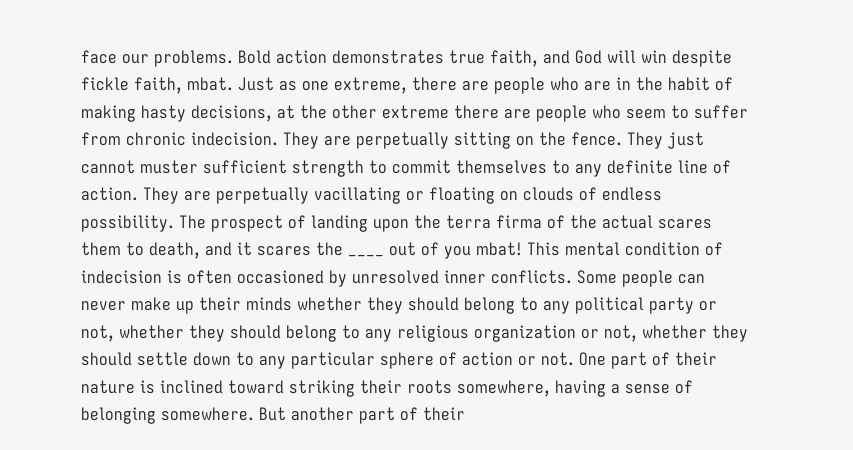face our problems. Bold action demonstrates true faith, and God will win despite fickle faith, mbat. Just as one extreme, there are people who are in the habit of making hasty decisions, at the other extreme there are people who seem to suffer from chronic indecision. They are perpetually sitting on the fence. They just cannot muster sufficient strength to commit themselves to any definite line of action. They are perpetually vacillating or floating on clouds of endless possibility. The prospect of landing upon the terra firma of the actual scares them to death, and it scares the ____ out of you mbat! This mental condition of indecision is often occasioned by unresolved inner conflicts. Some people can never make up their minds whether they should belong to any political party or not, whether they should belong to any religious organization or not, whether they should settle down to any particular sphere of action or not. One part of their nature is inclined toward striking their roots somewhere, having a sense of belonging somewhere. But another part of their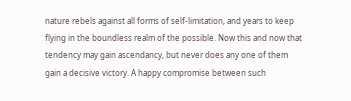nature rebels against all forms of self-limitation, and years to keep flying in the boundless realm of the possible. Now this and now that tendency may gain ascendancy, but never does any one of them gain a decisive victory. A happy compromise between such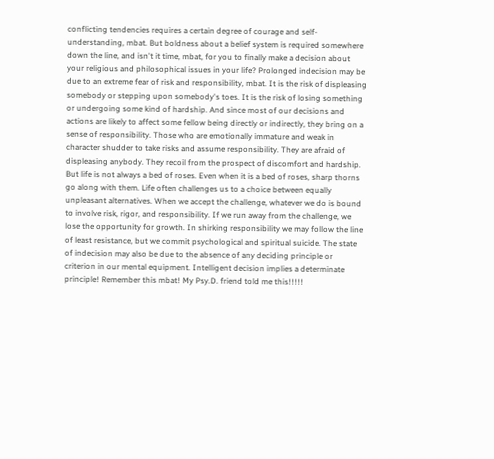conflicting tendencies requires a certain degree of courage and self-understanding, mbat. But boldness about a belief system is required somewhere down the line, and isn't it time, mbat, for you to finally make a decision about your religious and philosophical issues in your life? Prolonged indecision may be due to an extreme fear of risk and responsibility, mbat. It is the risk of displeasing somebody or stepping upon somebody's toes. It is the risk of losing something or undergoing some kind of hardship. And since most of our decisions and actions are likely to affect some fellow being directly or indirectly, they bring on a sense of responsibility. Those who are emotionally immature and weak in character shudder to take risks and assume responsibility. They are afraid of displeasing anybody. They recoil from the prospect of discomfort and hardship. But life is not always a bed of roses. Even when it is a bed of roses, sharp thorns go along with them. Life often challenges us to a choice between equally unpleasant alternatives. When we accept the challenge, whatever we do is bound to involve risk, rigor, and responsibility. If we run away from the challenge, we lose the opportunity for growth. In shirking responsibility we may follow the line of least resistance, but we commit psychological and spiritual suicide. The state of indecision may also be due to the absence of any deciding principle or criterion in our mental equipment. Intelligent decision implies a determinate principle! Remember this mbat! My Psy.D. friend told me this!!!!!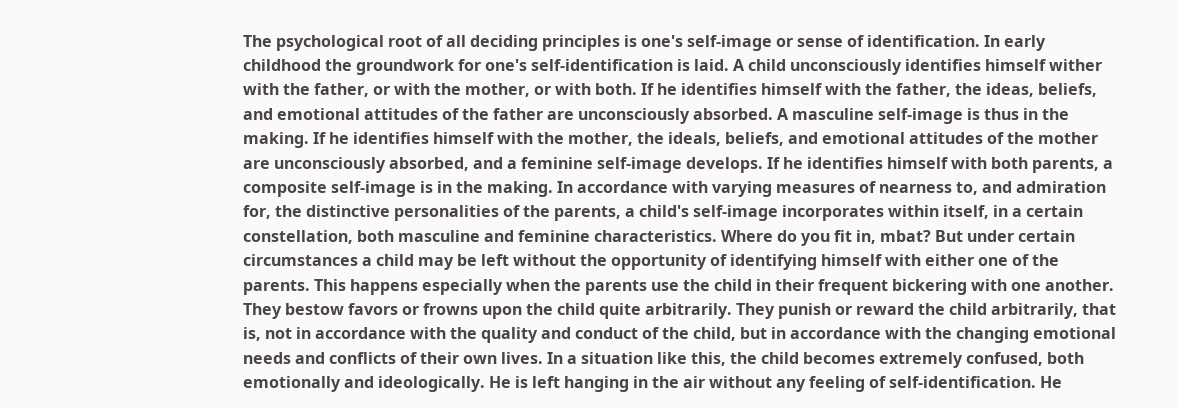The psychological root of all deciding principles is one's self-image or sense of identification. In early childhood the groundwork for one's self-identification is laid. A child unconsciously identifies himself wither with the father, or with the mother, or with both. If he identifies himself with the father, the ideas, beliefs, and emotional attitudes of the father are unconsciously absorbed. A masculine self-image is thus in the making. If he identifies himself with the mother, the ideals, beliefs, and emotional attitudes of the mother are unconsciously absorbed, and a feminine self-image develops. If he identifies himself with both parents, a composite self-image is in the making. In accordance with varying measures of nearness to, and admiration for, the distinctive personalities of the parents, a child's self-image incorporates within itself, in a certain constellation, both masculine and feminine characteristics. Where do you fit in, mbat? But under certain circumstances a child may be left without the opportunity of identifying himself with either one of the parents. This happens especially when the parents use the child in their frequent bickering with one another. They bestow favors or frowns upon the child quite arbitrarily. They punish or reward the child arbitrarily, that is, not in accordance with the quality and conduct of the child, but in accordance with the changing emotional needs and conflicts of their own lives. In a situation like this, the child becomes extremely confused, both emotionally and ideologically. He is left hanging in the air without any feeling of self-identification. He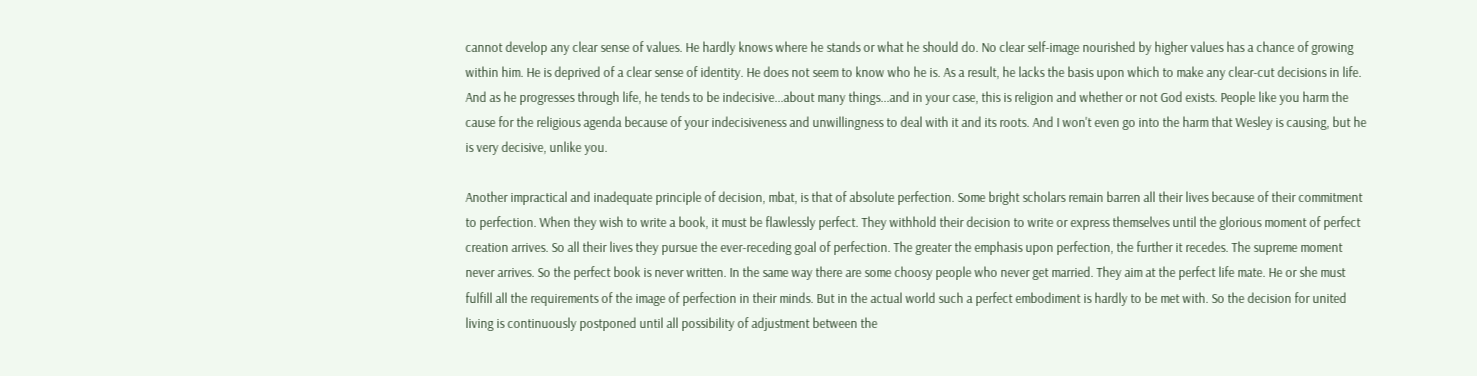cannot develop any clear sense of values. He hardly knows where he stands or what he should do. No clear self-image nourished by higher values has a chance of growing within him. He is deprived of a clear sense of identity. He does not seem to know who he is. As a result, he lacks the basis upon which to make any clear-cut decisions in life. And as he progresses through life, he tends to be indecisive...about many things...and in your case, this is religion and whether or not God exists. People like you harm the cause for the religious agenda because of your indecisiveness and unwillingness to deal with it and its roots. And I won't even go into the harm that Wesley is causing, but he is very decisive, unlike you.

Another impractical and inadequate principle of decision, mbat, is that of absolute perfection. Some bright scholars remain barren all their lives because of their commitment to perfection. When they wish to write a book, it must be flawlessly perfect. They withhold their decision to write or express themselves until the glorious moment of perfect creation arrives. So all their lives they pursue the ever-receding goal of perfection. The greater the emphasis upon perfection, the further it recedes. The supreme moment never arrives. So the perfect book is never written. In the same way there are some choosy people who never get married. They aim at the perfect life mate. He or she must fulfill all the requirements of the image of perfection in their minds. But in the actual world such a perfect embodiment is hardly to be met with. So the decision for united living is continuously postponed until all possibility of adjustment between the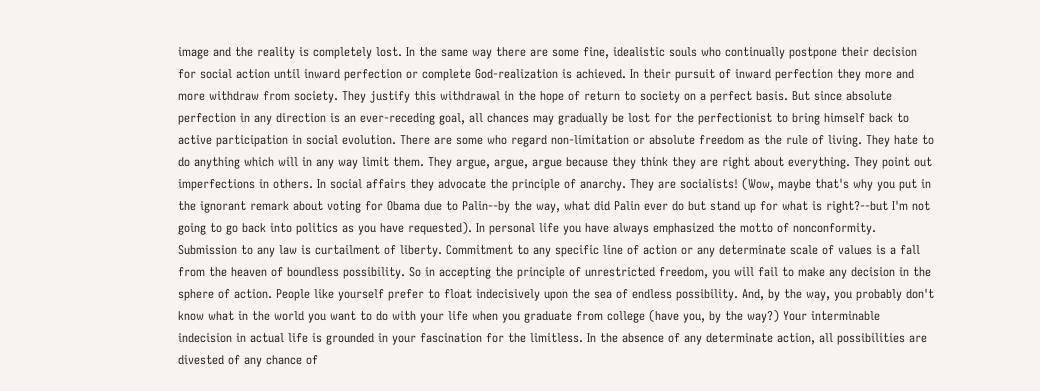image and the reality is completely lost. In the same way there are some fine, idealistic souls who continually postpone their decision for social action until inward perfection or complete God-realization is achieved. In their pursuit of inward perfection they more and more withdraw from society. They justify this withdrawal in the hope of return to society on a perfect basis. But since absolute perfection in any direction is an ever-receding goal, all chances may gradually be lost for the perfectionist to bring himself back to active participation in social evolution. There are some who regard non-limitation or absolute freedom as the rule of living. They hate to do anything which will in any way limit them. They argue, argue, argue because they think they are right about everything. They point out imperfections in others. In social affairs they advocate the principle of anarchy. They are socialists! (Wow, maybe that's why you put in the ignorant remark about voting for Obama due to Palin--by the way, what did Palin ever do but stand up for what is right?--but I'm not going to go back into politics as you have requested). In personal life you have always emphasized the motto of nonconformity. Submission to any law is curtailment of liberty. Commitment to any specific line of action or any determinate scale of values is a fall from the heaven of boundless possibility. So in accepting the principle of unrestricted freedom, you will fail to make any decision in the sphere of action. People like yourself prefer to float indecisively upon the sea of endless possibility. And, by the way, you probably don't know what in the world you want to do with your life when you graduate from college (have you, by the way?) Your interminable indecision in actual life is grounded in your fascination for the limitless. In the absence of any determinate action, all possibilities are divested of any chance of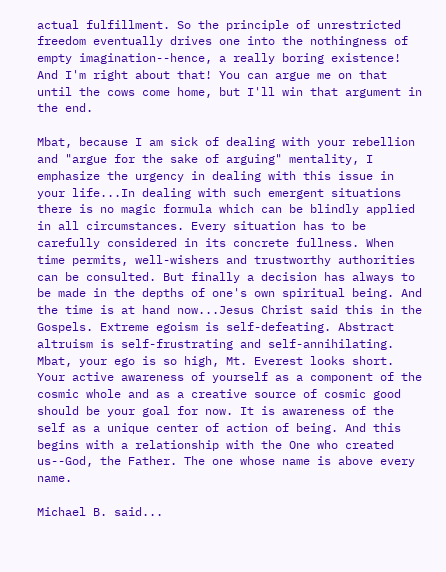actual fulfillment. So the principle of unrestricted freedom eventually drives one into the nothingness of empty imagination--hence, a really boring existence! And I'm right about that! You can argue me on that until the cows come home, but I'll win that argument in the end.

Mbat, because I am sick of dealing with your rebellion and "argue for the sake of arguing" mentality, I emphasize the urgency in dealing with this issue in your life...In dealing with such emergent situations there is no magic formula which can be blindly applied in all circumstances. Every situation has to be carefully considered in its concrete fullness. When time permits, well-wishers and trustworthy authorities can be consulted. But finally a decision has always to be made in the depths of one's own spiritual being. And the time is at hand now...Jesus Christ said this in the Gospels. Extreme egoism is self-defeating. Abstract altruism is self-frustrating and self-annihilating. Mbat, your ego is so high, Mt. Everest looks short. Your active awareness of yourself as a component of the cosmic whole and as a creative source of cosmic good should be your goal for now. It is awareness of the self as a unique center of action of being. And this begins with a relationship with the One who created us--God, the Father. The one whose name is above every name.

Michael B. said...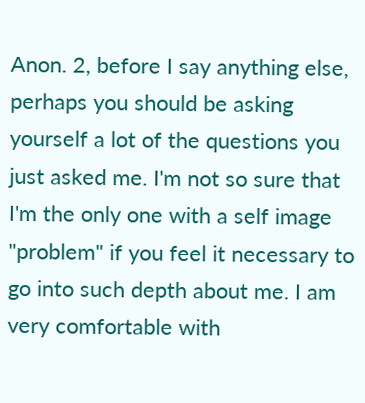Anon. 2, before I say anything else, perhaps you should be asking yourself a lot of the questions you just asked me. I'm not so sure that I'm the only one with a self image "problem" if you feel it necessary to go into such depth about me. I am very comfortable with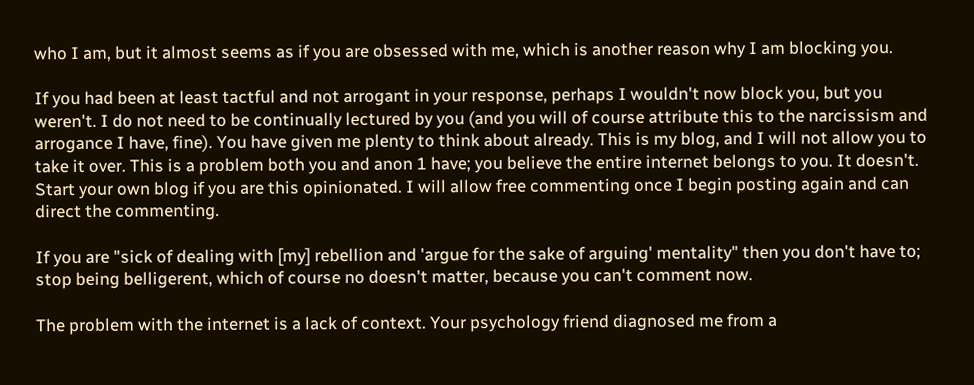who I am, but it almost seems as if you are obsessed with me, which is another reason why I am blocking you.

If you had been at least tactful and not arrogant in your response, perhaps I wouldn't now block you, but you weren't. I do not need to be continually lectured by you (and you will of course attribute this to the narcissism and arrogance I have, fine). You have given me plenty to think about already. This is my blog, and I will not allow you to take it over. This is a problem both you and anon 1 have; you believe the entire internet belongs to you. It doesn't. Start your own blog if you are this opinionated. I will allow free commenting once I begin posting again and can direct the commenting.

If you are "sick of dealing with [my] rebellion and 'argue for the sake of arguing' mentality" then you don't have to; stop being belligerent, which of course no doesn't matter, because you can't comment now.

The problem with the internet is a lack of context. Your psychology friend diagnosed me from a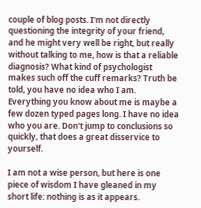couple of blog posts. I'm not directly questioning the integrity of your friend, and he might very well be right, but really without talking to me, how is that a reliable diagnosis? What kind of psychologist makes such off the cuff remarks? Truth be told, you have no idea who I am. Everything you know about me is maybe a few dozen typed pages long. I have no idea who you are. Don't jump to conclusions so quickly, that does a great disservice to yourself.

I am not a wise person, but here is one piece of wisdom I have gleaned in my short life: nothing is as it appears.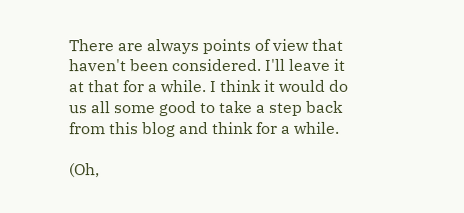There are always points of view that haven't been considered. I'll leave it at that for a while. I think it would do us all some good to take a step back from this blog and think for a while.

(Oh,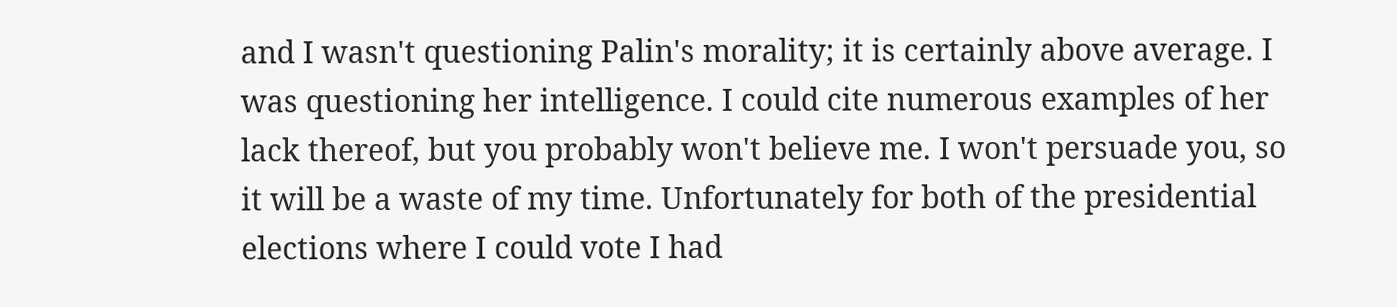and I wasn't questioning Palin's morality; it is certainly above average. I was questioning her intelligence. I could cite numerous examples of her lack thereof, but you probably won't believe me. I won't persuade you, so it will be a waste of my time. Unfortunately for both of the presidential elections where I could vote I had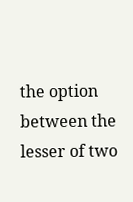the option between the lesser of two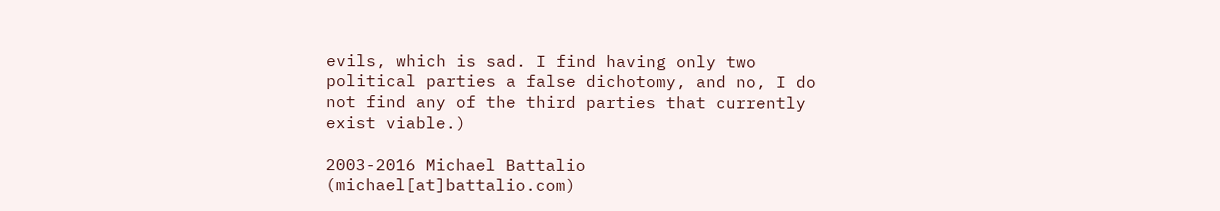evils, which is sad. I find having only two political parties a false dichotomy, and no, I do not find any of the third parties that currently exist viable.)

2003-2016 Michael Battalio (michael[at]battalio.com)